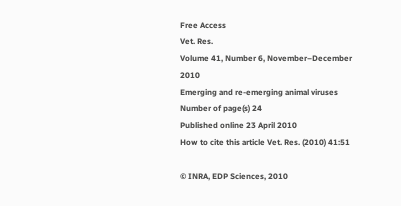Free Access
Vet. Res.
Volume 41, Number 6, November–December 2010
Emerging and re-emerging animal viruses
Number of page(s) 24
Published online 23 April 2010
How to cite this article Vet. Res. (2010) 41:51

© INRA, EDP Sciences, 2010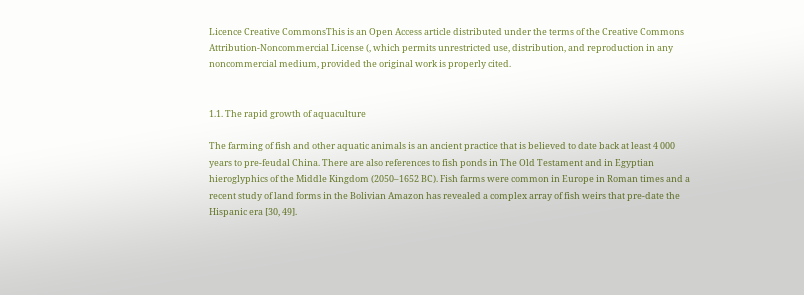Licence Creative CommonsThis is an Open Access article distributed under the terms of the Creative Commons Attribution-Noncommercial License (, which permits unrestricted use, distribution, and reproduction in any noncommercial medium, provided the original work is properly cited.


1.1. The rapid growth of aquaculture

The farming of fish and other aquatic animals is an ancient practice that is believed to date back at least 4 000 years to pre-feudal China. There are also references to fish ponds in The Old Testament and in Egyptian hieroglyphics of the Middle Kingdom (2050–1652 BC). Fish farms were common in Europe in Roman times and a recent study of land forms in the Bolivian Amazon has revealed a complex array of fish weirs that pre-date the Hispanic era [30, 49].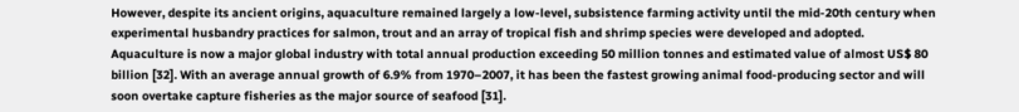However, despite its ancient origins, aquaculture remained largely a low-level, subsistence farming activity until the mid-20th century when experimental husbandry practices for salmon, trout and an array of tropical fish and shrimp species were developed and adopted. Aquaculture is now a major global industry with total annual production exceeding 50 million tonnes and estimated value of almost US$ 80 billion [32]. With an average annual growth of 6.9% from 1970–2007, it has been the fastest growing animal food-producing sector and will soon overtake capture fisheries as the major source of seafood [31].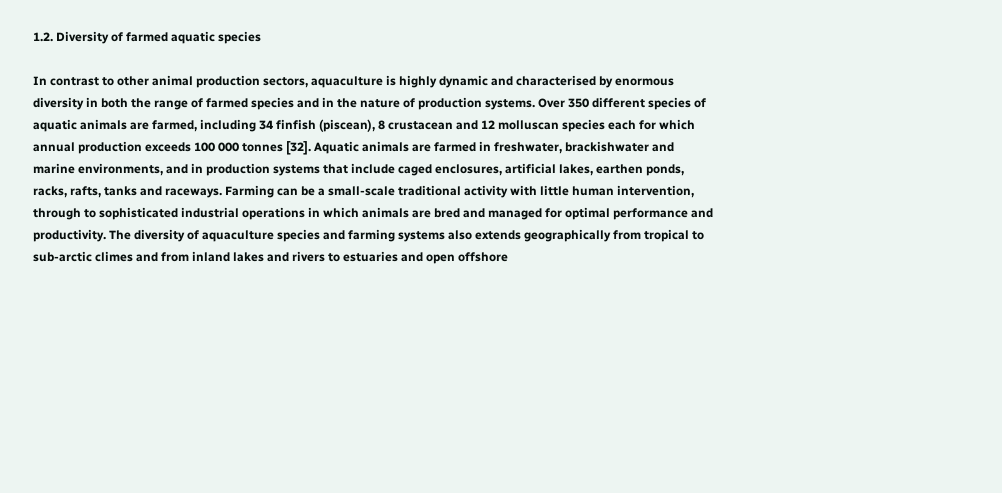1.2. Diversity of farmed aquatic species

In contrast to other animal production sectors, aquaculture is highly dynamic and characterised by enormous diversity in both the range of farmed species and in the nature of production systems. Over 350 different species of aquatic animals are farmed, including 34 finfish (piscean), 8 crustacean and 12 molluscan species each for which annual production exceeds 100 000 tonnes [32]. Aquatic animals are farmed in freshwater, brackishwater and marine environments, and in production systems that include caged enclosures, artificial lakes, earthen ponds, racks, rafts, tanks and raceways. Farming can be a small-scale traditional activity with little human intervention, through to sophisticated industrial operations in which animals are bred and managed for optimal performance and productivity. The diversity of aquaculture species and farming systems also extends geographically from tropical to sub-arctic climes and from inland lakes and rivers to estuaries and open offshore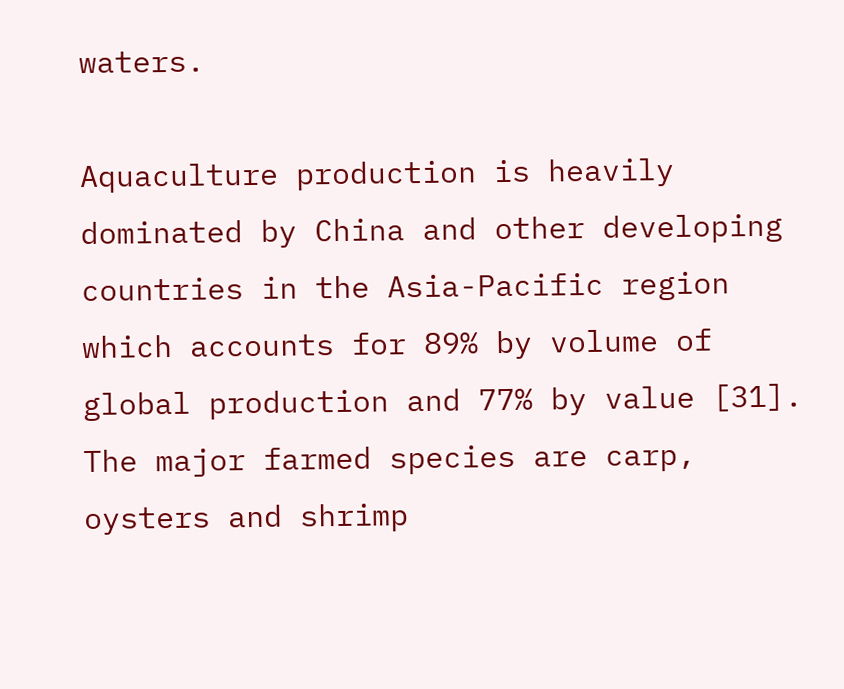waters.

Aquaculture production is heavily dominated by China and other developing countries in the Asia-Pacific region which accounts for 89% by volume of global production and 77% by value [31]. The major farmed species are carp, oysters and shrimp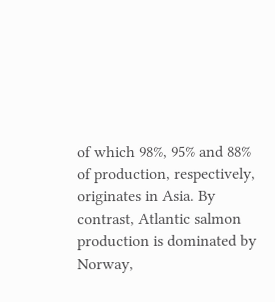of which 98%, 95% and 88% of production, respectively, originates in Asia. By contrast, Atlantic salmon production is dominated by Norway,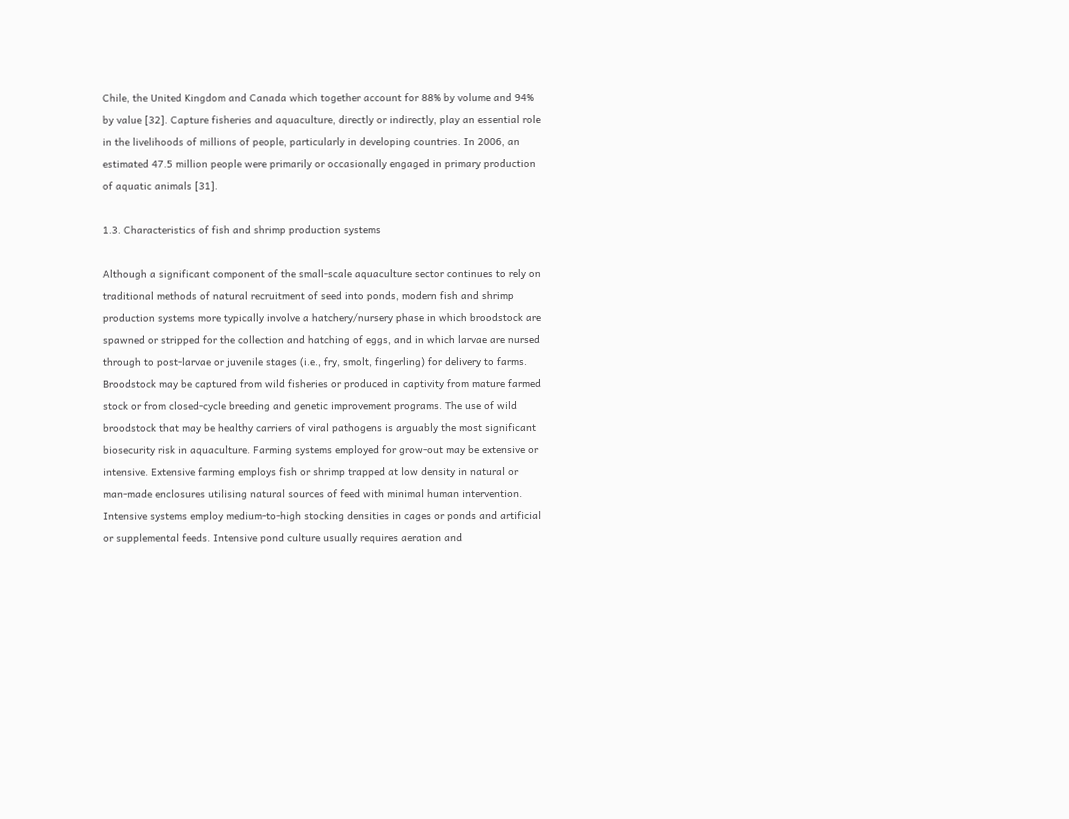Chile, the United Kingdom and Canada which together account for 88% by volume and 94% by value [32]. Capture fisheries and aquaculture, directly or indirectly, play an essential role in the livelihoods of millions of people, particularly in developing countries. In 2006, an estimated 47.5 million people were primarily or occasionally engaged in primary production of aquatic animals [31].

1.3. Characteristics of fish and shrimp production systems

Although a significant component of the small-scale aquaculture sector continues to rely on traditional methods of natural recruitment of seed into ponds, modern fish and shrimp production systems more typically involve a hatchery/nursery phase in which broodstock are spawned or stripped for the collection and hatching of eggs, and in which larvae are nursed through to post-larvae or juvenile stages (i.e., fry, smolt, fingerling) for delivery to farms. Broodstock may be captured from wild fisheries or produced in captivity from mature farmed stock or from closed-cycle breeding and genetic improvement programs. The use of wild broodstock that may be healthy carriers of viral pathogens is arguably the most significant biosecurity risk in aquaculture. Farming systems employed for grow-out may be extensive or intensive. Extensive farming employs fish or shrimp trapped at low density in natural or man-made enclosures utilising natural sources of feed with minimal human intervention. Intensive systems employ medium-to-high stocking densities in cages or ponds and artificial or supplemental feeds. Intensive pond culture usually requires aeration and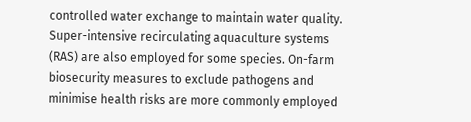controlled water exchange to maintain water quality. Super-intensive recirculating aquaculture systems (RAS) are also employed for some species. On-farm biosecurity measures to exclude pathogens and minimise health risks are more commonly employed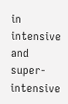in intensive and super-intensive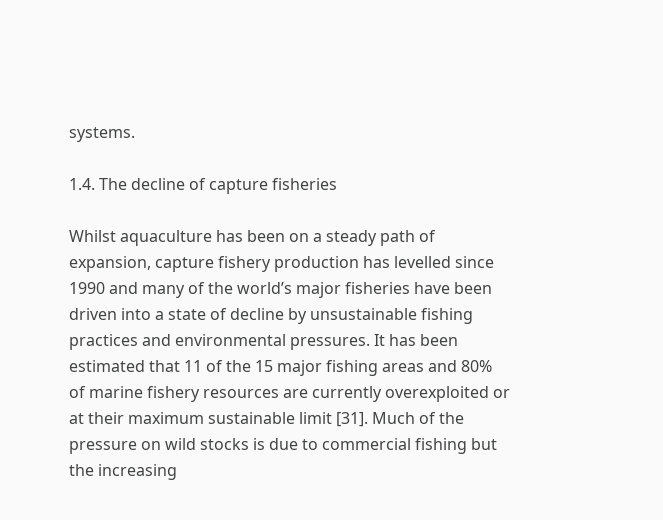systems.

1.4. The decline of capture fisheries

Whilst aquaculture has been on a steady path of expansion, capture fishery production has levelled since 1990 and many of the world’s major fisheries have been driven into a state of decline by unsustainable fishing practices and environmental pressures. It has been estimated that 11 of the 15 major fishing areas and 80% of marine fishery resources are currently overexploited or at their maximum sustainable limit [31]. Much of the pressure on wild stocks is due to commercial fishing but the increasing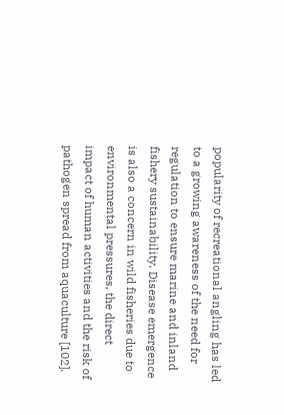popularity of recreational angling has led to a growing awareness of the need for regulation to ensure marine and inland fishery sustainability. Disease emergence is also a concern in wild fisheries due to environmental pressures, the direct impact of human activities and the risk of pathogen spread from aquaculture [102].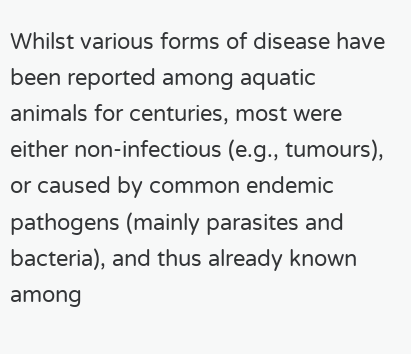Whilst various forms of disease have been reported among aquatic animals for centuries, most were either non-infectious (e.g., tumours), or caused by common endemic pathogens (mainly parasites and bacteria), and thus already known among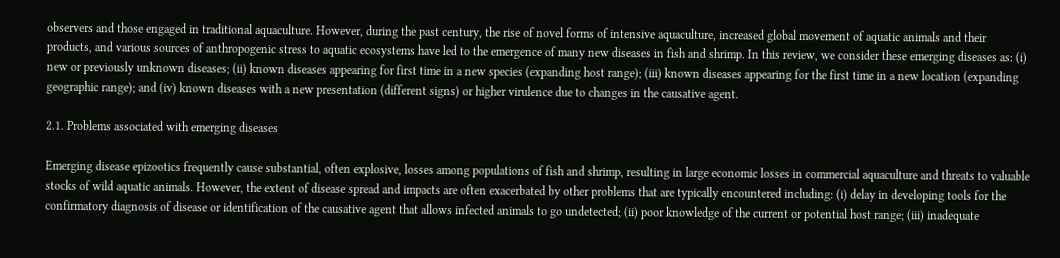observers and those engaged in traditional aquaculture. However, during the past century, the rise of novel forms of intensive aquaculture, increased global movement of aquatic animals and their products, and various sources of anthropogenic stress to aquatic ecosystems have led to the emergence of many new diseases in fish and shrimp. In this review, we consider these emerging diseases as: (i) new or previously unknown diseases; (ii) known diseases appearing for first time in a new species (expanding host range); (iii) known diseases appearing for the first time in a new location (expanding geographic range); and (iv) known diseases with a new presentation (different signs) or higher virulence due to changes in the causative agent.

2.1. Problems associated with emerging diseases

Emerging disease epizootics frequently cause substantial, often explosive, losses among populations of fish and shrimp, resulting in large economic losses in commercial aquaculture and threats to valuable stocks of wild aquatic animals. However, the extent of disease spread and impacts are often exacerbated by other problems that are typically encountered including: (i) delay in developing tools for the confirmatory diagnosis of disease or identification of the causative agent that allows infected animals to go undetected; (ii) poor knowledge of the current or potential host range; (iii) inadequate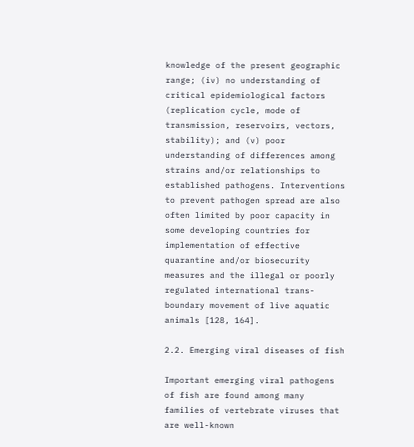knowledge of the present geographic range; (iv) no understanding of critical epidemiological factors (replication cycle, mode of transmission, reservoirs, vectors, stability); and (v) poor understanding of differences among strains and/or relationships to established pathogens. Interventions to prevent pathogen spread are also often limited by poor capacity in some developing countries for implementation of effective quarantine and/or biosecurity measures and the illegal or poorly regulated international trans-boundary movement of live aquatic animals [128, 164].

2.2. Emerging viral diseases of fish

Important emerging viral pathogens of fish are found among many families of vertebrate viruses that are well-known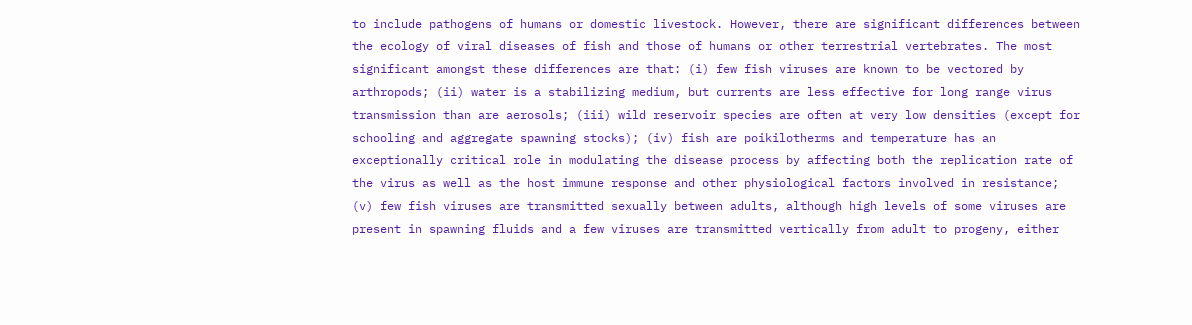to include pathogens of humans or domestic livestock. However, there are significant differences between the ecology of viral diseases of fish and those of humans or other terrestrial vertebrates. The most significant amongst these differences are that: (i) few fish viruses are known to be vectored by arthropods; (ii) water is a stabilizing medium, but currents are less effective for long range virus transmission than are aerosols; (iii) wild reservoir species are often at very low densities (except for schooling and aggregate spawning stocks); (iv) fish are poikilotherms and temperature has an exceptionally critical role in modulating the disease process by affecting both the replication rate of the virus as well as the host immune response and other physiological factors involved in resistance; (v) few fish viruses are transmitted sexually between adults, although high levels of some viruses are present in spawning fluids and a few viruses are transmitted vertically from adult to progeny, either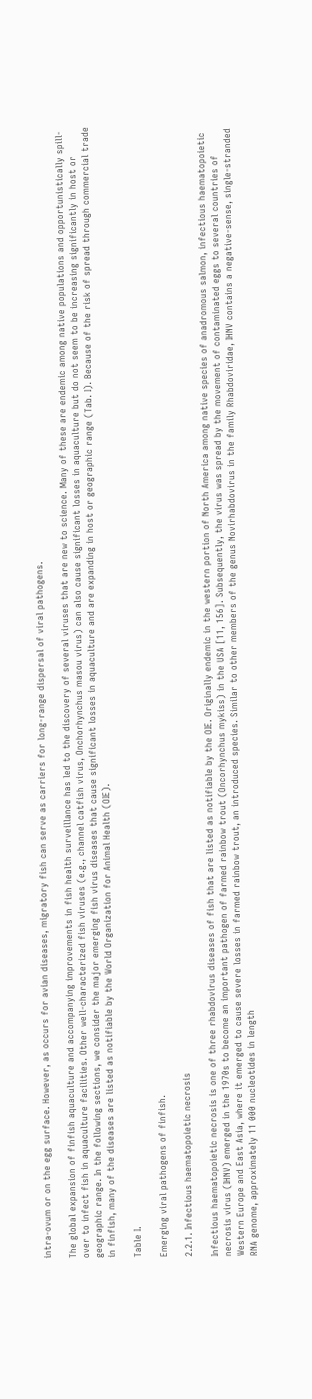intra-ovum or on the egg surface. However, as occurs for avian diseases, migratory fish can serve as carriers for long-range dispersal of viral pathogens.

The global expansion of finfish aquaculture and accompanying improvements in fish health surveillance has led to the discovery of several viruses that are new to science. Many of these are endemic among native populations and opportunistically spill-over to infect fish in aquaculture facilities. Other well-characterized fish viruses (e.g., channel catfish virus, Onchorhynchus masou virus) can also cause significant losses in aquaculture but do not seem to be increasing significantly in host or geographic range. In the following sections, we consider the major emerging fish virus diseases that cause significant losses in aquaculture and are expanding in host or geographic range (Tab. I). Because of the risk of spread through commercial trade in finfish, many of the diseases are listed as notifiable by the World Organization for Animal Health (OIE).

Table I.

Emerging viral pathogens of finfish.

2.2.1. Infectious haematopoietic necrosis

Infectious haematopoietic necrosis is one of three rhabdovirus diseases of fish that are listed as notifiable by the OIE. Originally endemic in the western portion of North America among native species of anadromous salmon, infectious haematopoietic necrosis virus (IHNV) emerged in the 1970s to become an important pathogen of farmed rainbow trout (Oncorhynchus mykiss) in the USA [11, 156]. Subsequently, the virus was spread by the movement of contaminated eggs to several countries of Western Europe and East Asia, where it emerged to cause severe losses in farmed rainbow trout, an introduced species. Similar to other members of the genus Novirhabdovirus in the family Rhabdoviridae, IHNV contains a negative-sense, single-stranded RNA genome, approximately 11 000 nucleotides in length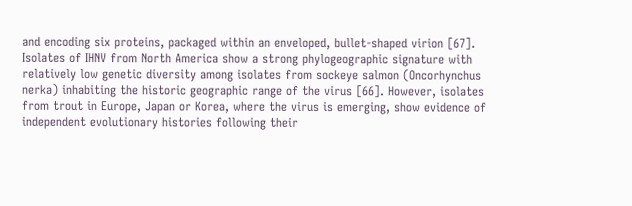and encoding six proteins, packaged within an enveloped, bullet-shaped virion [67]. Isolates of IHNV from North America show a strong phylogeographic signature with relatively low genetic diversity among isolates from sockeye salmon (Oncorhynchus nerka) inhabiting the historic geographic range of the virus [66]. However, isolates from trout in Europe, Japan or Korea, where the virus is emerging, show evidence of independent evolutionary histories following their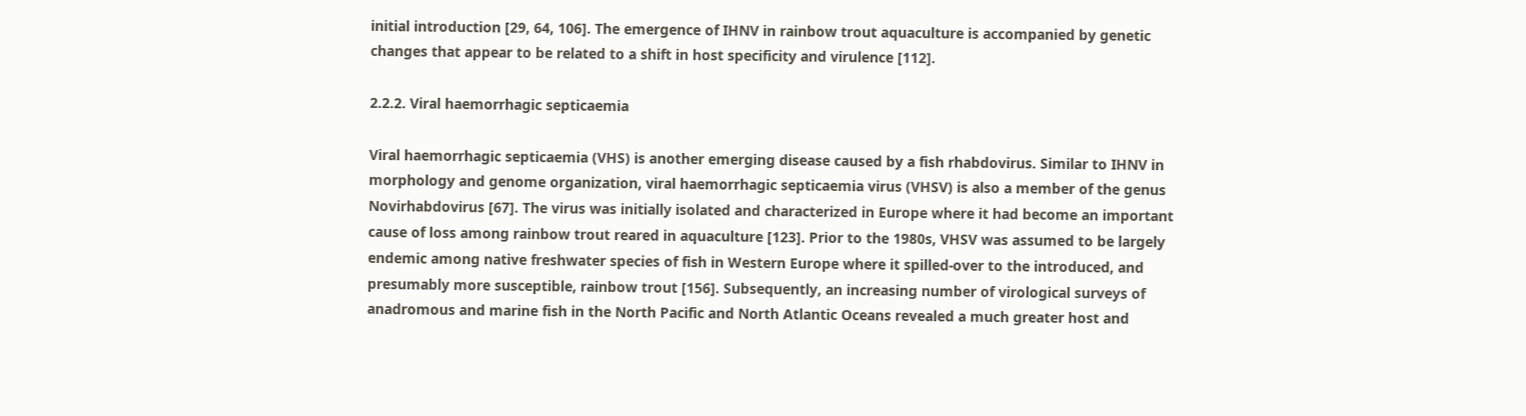initial introduction [29, 64, 106]. The emergence of IHNV in rainbow trout aquaculture is accompanied by genetic changes that appear to be related to a shift in host specificity and virulence [112].

2.2.2. Viral haemorrhagic septicaemia

Viral haemorrhagic septicaemia (VHS) is another emerging disease caused by a fish rhabdovirus. Similar to IHNV in morphology and genome organization, viral haemorrhagic septicaemia virus (VHSV) is also a member of the genus Novirhabdovirus [67]. The virus was initially isolated and characterized in Europe where it had become an important cause of loss among rainbow trout reared in aquaculture [123]. Prior to the 1980s, VHSV was assumed to be largely endemic among native freshwater species of fish in Western Europe where it spilled-over to the introduced, and presumably more susceptible, rainbow trout [156]. Subsequently, an increasing number of virological surveys of anadromous and marine fish in the North Pacific and North Atlantic Oceans revealed a much greater host and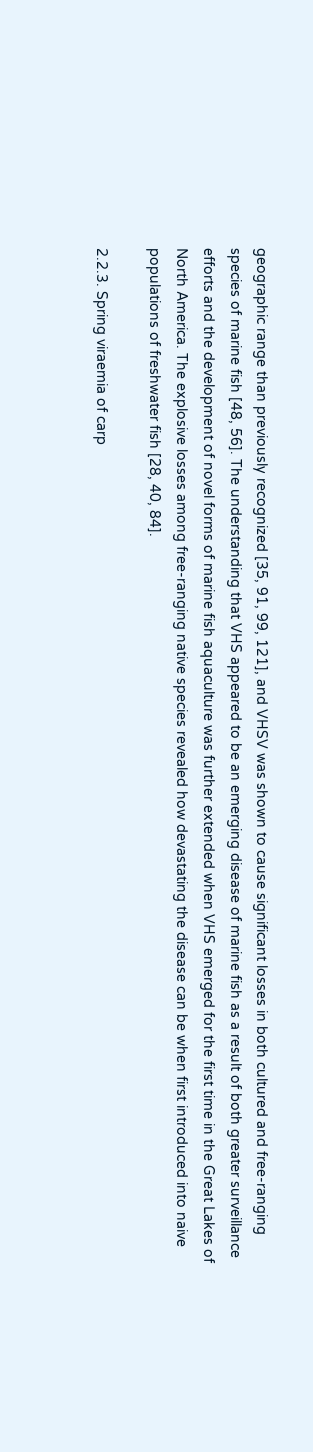geographic range than previously recognized [35, 91, 99, 121], and VHSV was shown to cause significant losses in both cultured and free-ranging species of marine fish [48, 56]. The understanding that VHS appeared to be an emerging disease of marine fish as a result of both greater surveillance efforts and the development of novel forms of marine fish aquaculture was further extended when VHS emerged for the first time in the Great Lakes of North America. The explosive losses among free-ranging native species revealed how devastating the disease can be when first introduced into naive populations of freshwater fish [28, 40, 84].

2.2.3. Spring viraemia of carp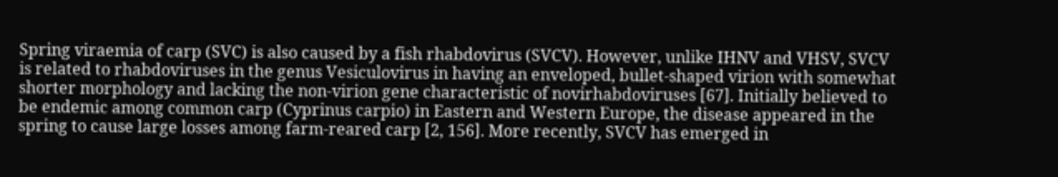Spring viraemia of carp (SVC) is also caused by a fish rhabdovirus (SVCV). However, unlike IHNV and VHSV, SVCV is related to rhabdoviruses in the genus Vesiculovirus in having an enveloped, bullet-shaped virion with somewhat shorter morphology and lacking the non-virion gene characteristic of novirhabdoviruses [67]. Initially believed to be endemic among common carp (Cyprinus carpio) in Eastern and Western Europe, the disease appeared in the spring to cause large losses among farm-reared carp [2, 156]. More recently, SVCV has emerged in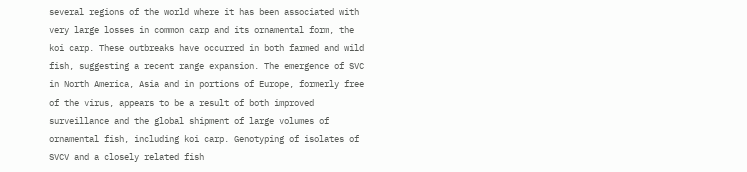several regions of the world where it has been associated with very large losses in common carp and its ornamental form, the koi carp. These outbreaks have occurred in both farmed and wild fish, suggesting a recent range expansion. The emergence of SVC in North America, Asia and in portions of Europe, formerly free of the virus, appears to be a result of both improved surveillance and the global shipment of large volumes of ornamental fish, including koi carp. Genotyping of isolates of SVCV and a closely related fish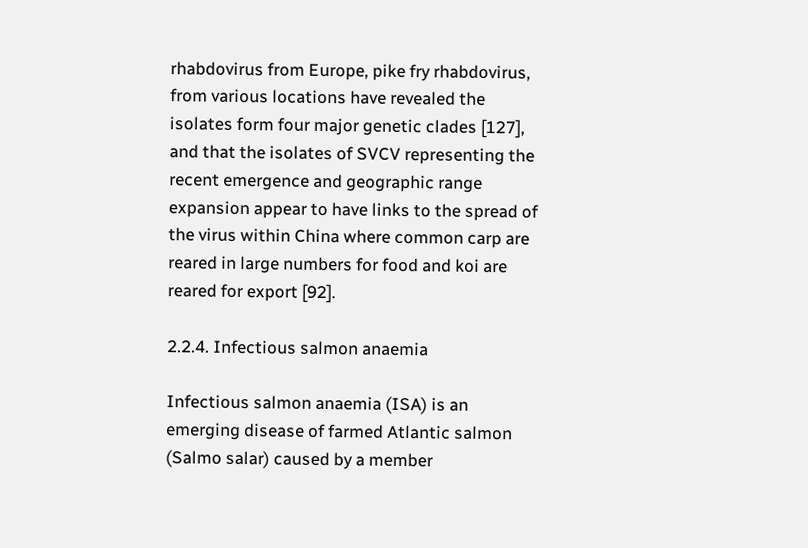rhabdovirus from Europe, pike fry rhabdovirus, from various locations have revealed the isolates form four major genetic clades [127], and that the isolates of SVCV representing the recent emergence and geographic range expansion appear to have links to the spread of the virus within China where common carp are reared in large numbers for food and koi are reared for export [92].

2.2.4. Infectious salmon anaemia

Infectious salmon anaemia (ISA) is an emerging disease of farmed Atlantic salmon (Salmo salar) caused by a member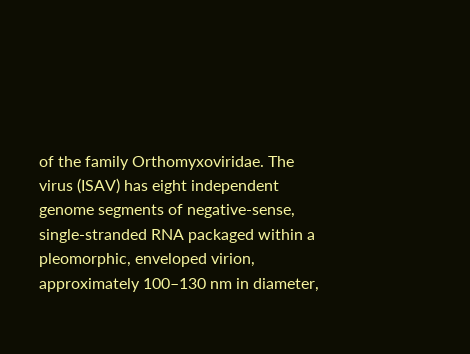of the family Orthomyxoviridae. The virus (ISAV) has eight independent genome segments of negative-sense, single-stranded RNA packaged within a pleomorphic, enveloped virion, approximately 100–130 nm in diameter,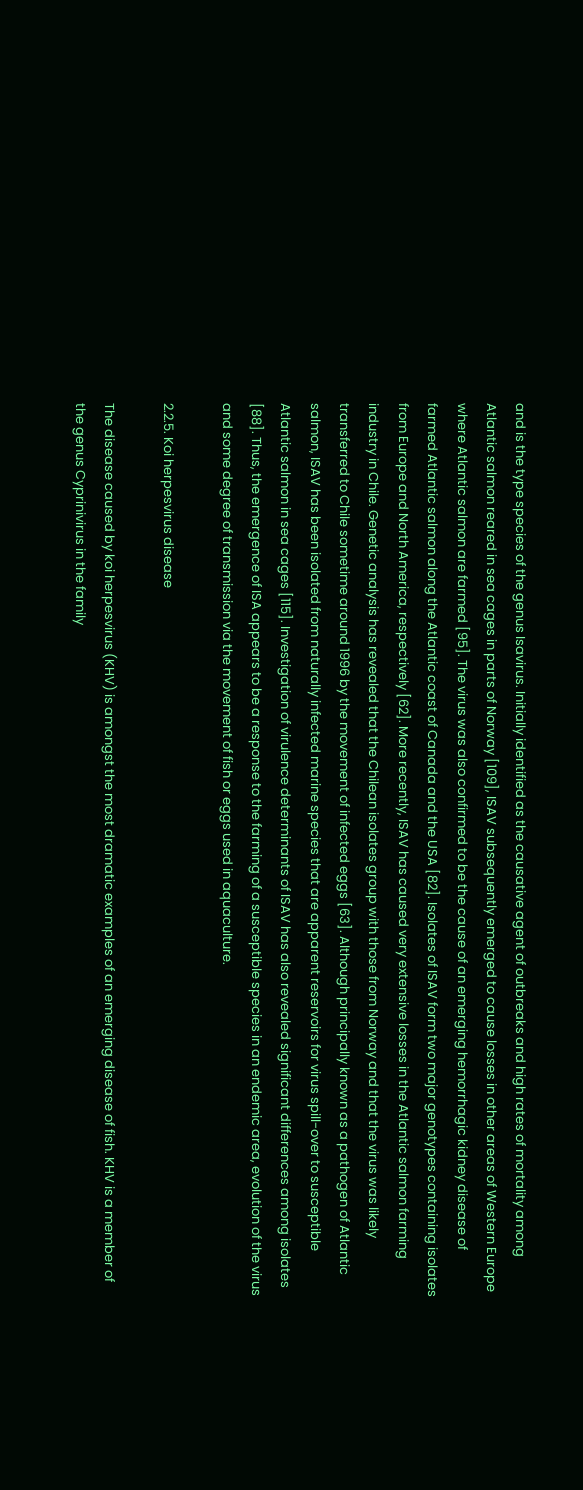and is the type species of the genus Isavirus. Initially identified as the causative agent of outbreaks and high rates of mortality among Atlantic salmon reared in sea cages in parts of Norway [109], ISAV subsequently emerged to cause losses in other areas of Western Europe where Atlantic salmon are farmed [95]. The virus was also confirmed to be the cause of an emerging hemorrhagic kidney disease of farmed Atlantic salmon along the Atlantic coast of Canada and the USA [82]. Isolates of ISAV form two major genotypes containing isolates from Europe and North America, respectively [62]. More recently, ISAV has caused very extensive losses in the Atlantic salmon farming industry in Chile. Genetic analysis has revealed that the Chilean isolates group with those from Norway and that the virus was likely transferred to Chile sometime around 1996 by the movement of infected eggs [63]. Although principally known as a pathogen of Atlantic salmon, ISAV has been isolated from naturally infected marine species that are apparent reservoirs for virus spill-over to susceptible Atlantic salmon in sea cages [115]. Investigation of virulence determinants of ISAV has also revealed significant differences among isolates [88]. Thus, the emergence of ISA appears to be a response to the farming of a susceptible species in an endemic area, evolution of the virus and some degree of transmission via the movement of fish or eggs used in aquaculture.

2.2.5. Koi herpesvirus disease

The disease caused by koi herpesvirus (KHV) is amongst the most dramatic examples of an emerging disease of fish. KHV is a member of the genus Cyprinivirus in the family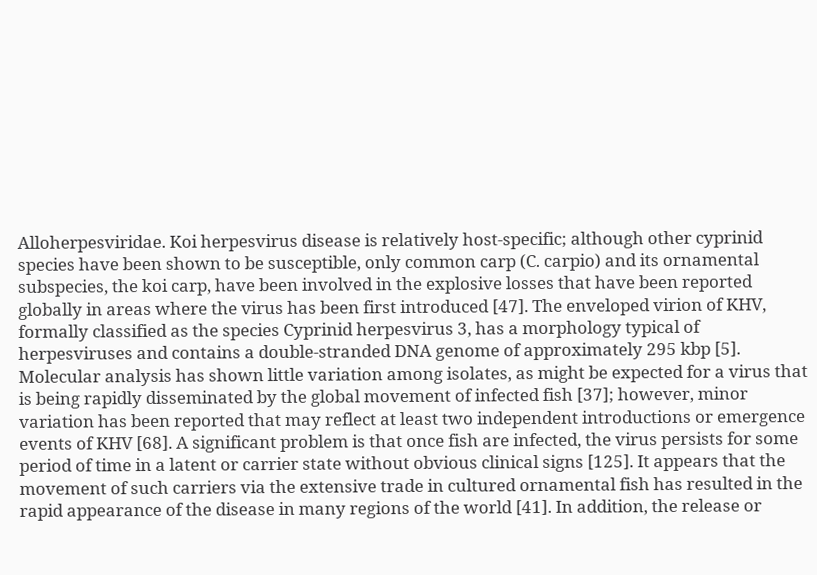Alloherpesviridae. Koi herpesvirus disease is relatively host-specific; although other cyprinid species have been shown to be susceptible, only common carp (C. carpio) and its ornamental subspecies, the koi carp, have been involved in the explosive losses that have been reported globally in areas where the virus has been first introduced [47]. The enveloped virion of KHV, formally classified as the species Cyprinid herpesvirus 3, has a morphology typical of herpesviruses and contains a double-stranded DNA genome of approximately 295 kbp [5]. Molecular analysis has shown little variation among isolates, as might be expected for a virus that is being rapidly disseminated by the global movement of infected fish [37]; however, minor variation has been reported that may reflect at least two independent introductions or emergence events of KHV [68]. A significant problem is that once fish are infected, the virus persists for some period of time in a latent or carrier state without obvious clinical signs [125]. It appears that the movement of such carriers via the extensive trade in cultured ornamental fish has resulted in the rapid appearance of the disease in many regions of the world [41]. In addition, the release or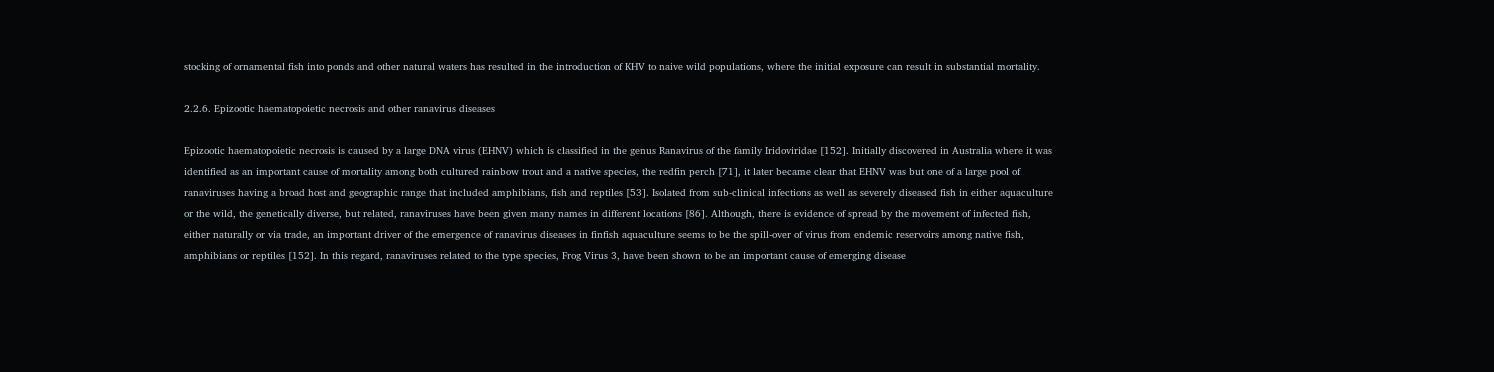stocking of ornamental fish into ponds and other natural waters has resulted in the introduction of KHV to naive wild populations, where the initial exposure can result in substantial mortality.

2.2.6. Epizootic haematopoietic necrosis and other ranavirus diseases

Epizootic haematopoietic necrosis is caused by a large DNA virus (EHNV) which is classified in the genus Ranavirus of the family Iridoviridae [152]. Initially discovered in Australia where it was identified as an important cause of mortality among both cultured rainbow trout and a native species, the redfin perch [71], it later became clear that EHNV was but one of a large pool of ranaviruses having a broad host and geographic range that included amphibians, fish and reptiles [53]. Isolated from sub-clinical infections as well as severely diseased fish in either aquaculture or the wild, the genetically diverse, but related, ranaviruses have been given many names in different locations [86]. Although, there is evidence of spread by the movement of infected fish, either naturally or via trade, an important driver of the emergence of ranavirus diseases in finfish aquaculture seems to be the spill-over of virus from endemic reservoirs among native fish, amphibians or reptiles [152]. In this regard, ranaviruses related to the type species, Frog Virus 3, have been shown to be an important cause of emerging disease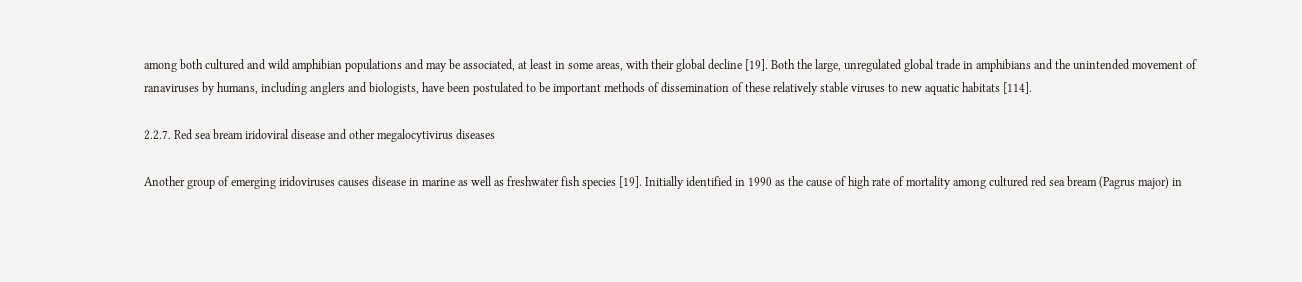among both cultured and wild amphibian populations and may be associated, at least in some areas, with their global decline [19]. Both the large, unregulated global trade in amphibians and the unintended movement of ranaviruses by humans, including anglers and biologists, have been postulated to be important methods of dissemination of these relatively stable viruses to new aquatic habitats [114].

2.2.7. Red sea bream iridoviral disease and other megalocytivirus diseases

Another group of emerging iridoviruses causes disease in marine as well as freshwater fish species [19]. Initially identified in 1990 as the cause of high rate of mortality among cultured red sea bream (Pagrus major) in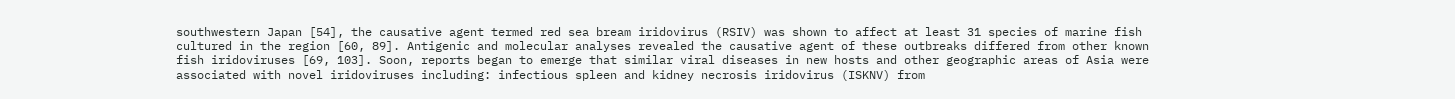southwestern Japan [54], the causative agent termed red sea bream iridovirus (RSIV) was shown to affect at least 31 species of marine fish cultured in the region [60, 89]. Antigenic and molecular analyses revealed the causative agent of these outbreaks differed from other known fish iridoviruses [69, 103]. Soon, reports began to emerge that similar viral diseases in new hosts and other geographic areas of Asia were associated with novel iridoviruses including: infectious spleen and kidney necrosis iridovirus (ISKNV) from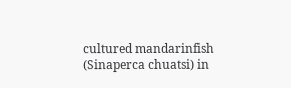cultured mandarinfish (Sinaperca chuatsi) in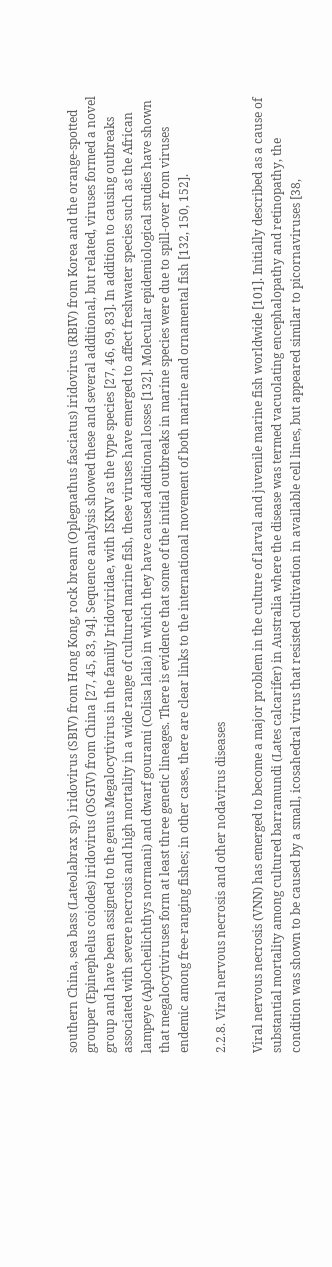southern China, sea bass (Lateolabrax sp.) iridovirus (SBIV) from Hong Kong, rock bream (Oplegnathus fasciatus) iridovirus (RBIV) from Korea and the orange-spotted grouper (Epinephelus coiodes) iridovirus (OSGIV) from China [27, 45, 83, 94]. Sequence analysis showed these and several additional, but related, viruses formed a novel group and have been assigned to the genus Megalocytivirus in the family Iridoviridae, with ISKNV as the type species [27, 46, 69, 83]. In addition to causing outbreaks associated with severe necrosis and high mortality in a wide range of cultured marine fish, these viruses have emerged to affect freshwater species such as the African lampeye (Aplocheilichthys normani) and dwarf gourami (Colisa lalia) in which they have caused additional losses [132]. Molecular epidemiological studies have shown that megalocytiviruses form at least three genetic lineages. There is evidence that some of the initial outbreaks in marine species were due to spill-over from viruses endemic among free-ranging fishes; in other cases, there are clear links to the international movement of both marine and ornamental fish [132, 150, 152].

2.2.8. Viral nervous necrosis and other nodavirus diseases

Viral nervous necrosis (VNN) has emerged to become a major problem in the culture of larval and juvenile marine fish worldwide [101]. Initially described as a cause of substantial mortality among cultured barramundi (Lates calcarifer) in Australia where the disease was termed vacuolating encephalopathy and retinopathy, the condition was shown to be caused by a small, icosahedral virus that resisted cultivation in available cell lines, but appeared similar to picornaviruses [38,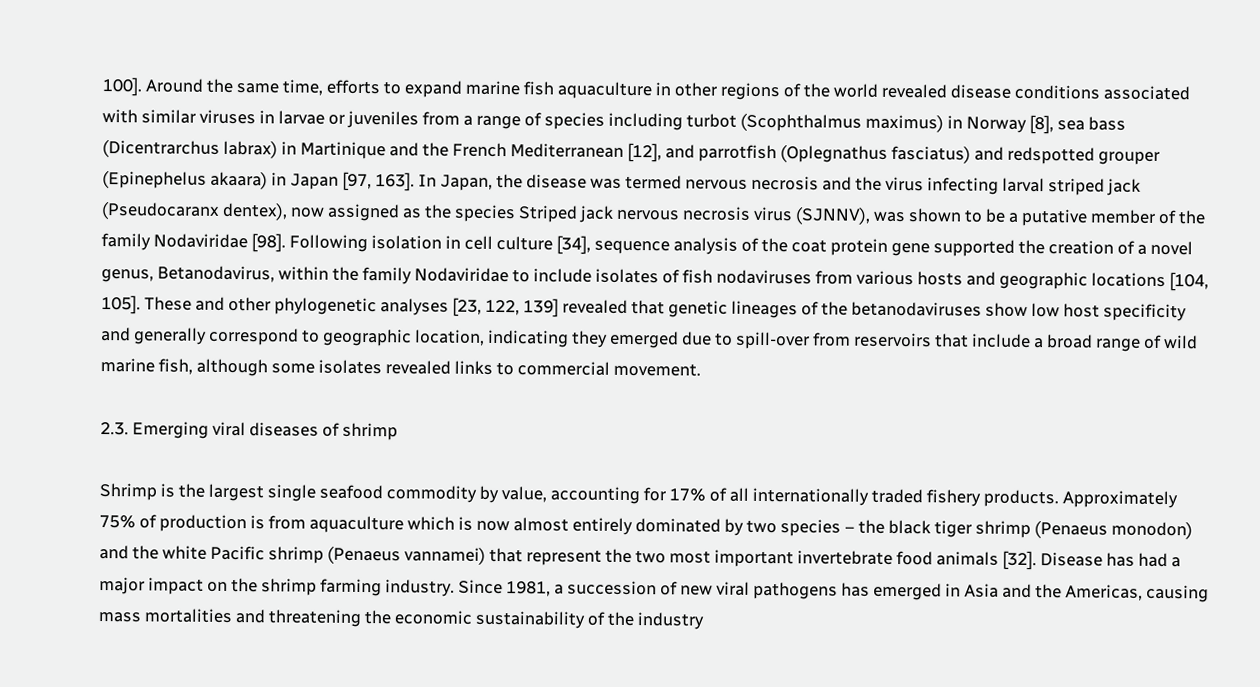100]. Around the same time, efforts to expand marine fish aquaculture in other regions of the world revealed disease conditions associated with similar viruses in larvae or juveniles from a range of species including turbot (Scophthalmus maximus) in Norway [8], sea bass (Dicentrarchus labrax) in Martinique and the French Mediterranean [12], and parrotfish (Oplegnathus fasciatus) and redspotted grouper (Epinephelus akaara) in Japan [97, 163]. In Japan, the disease was termed nervous necrosis and the virus infecting larval striped jack (Pseudocaranx dentex), now assigned as the species Striped jack nervous necrosis virus (SJNNV), was shown to be a putative member of the family Nodaviridae [98]. Following isolation in cell culture [34], sequence analysis of the coat protein gene supported the creation of a novel genus, Betanodavirus, within the family Nodaviridae to include isolates of fish nodaviruses from various hosts and geographic locations [104, 105]. These and other phylogenetic analyses [23, 122, 139] revealed that genetic lineages of the betanodaviruses show low host specificity and generally correspond to geographic location, indicating they emerged due to spill-over from reservoirs that include a broad range of wild marine fish, although some isolates revealed links to commercial movement.

2.3. Emerging viral diseases of shrimp

Shrimp is the largest single seafood commodity by value, accounting for 17% of all internationally traded fishery products. Approximately 75% of production is from aquaculture which is now almost entirely dominated by two species – the black tiger shrimp (Penaeus monodon) and the white Pacific shrimp (Penaeus vannamei) that represent the two most important invertebrate food animals [32]. Disease has had a major impact on the shrimp farming industry. Since 1981, a succession of new viral pathogens has emerged in Asia and the Americas, causing mass mortalities and threatening the economic sustainability of the industry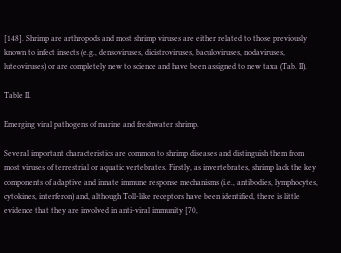[148]. Shrimp are arthropods and most shrimp viruses are either related to those previously known to infect insects (e.g., densoviruses, dicistroviruses, baculoviruses, nodaviruses, luteoviruses) or are completely new to science and have been assigned to new taxa (Tab. II).

Table II.

Emerging viral pathogens of marine and freshwater shrimp.

Several important characteristics are common to shrimp diseases and distinguish them from most viruses of terrestrial or aquatic vertebrates. Firstly, as invertebrates, shrimp lack the key components of adaptive and innate immune response mechanisms (i.e., antibodies, lymphocytes, cytokines, interferon) and, although Toll-like receptors have been identified, there is little evidence that they are involved in anti-viral immunity [70,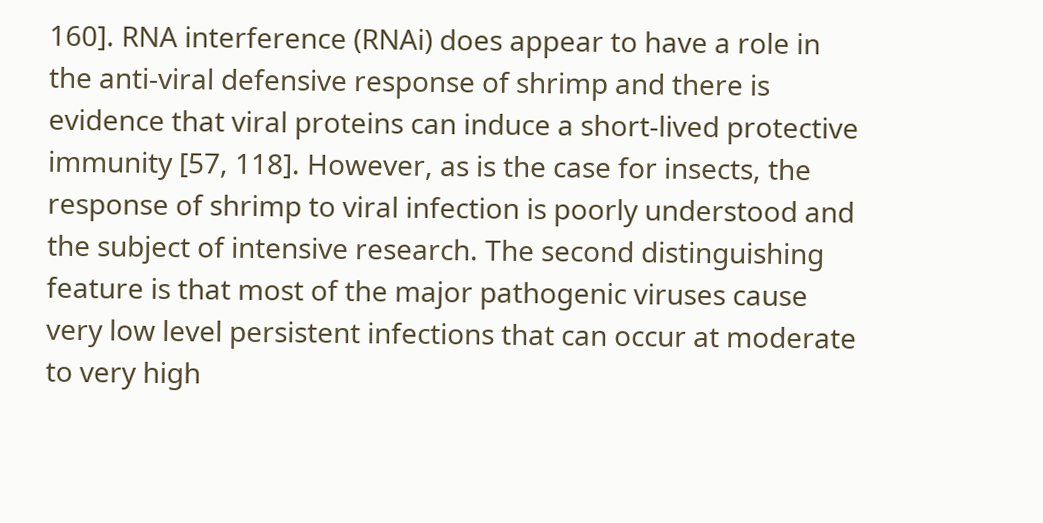160]. RNA interference (RNAi) does appear to have a role in the anti-viral defensive response of shrimp and there is evidence that viral proteins can induce a short-lived protective immunity [57, 118]. However, as is the case for insects, the response of shrimp to viral infection is poorly understood and the subject of intensive research. The second distinguishing feature is that most of the major pathogenic viruses cause very low level persistent infections that can occur at moderate to very high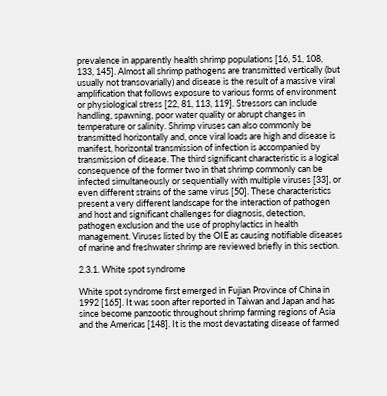prevalence in apparently health shrimp populations [16, 51, 108, 133, 145]. Almost all shrimp pathogens are transmitted vertically (but usually not transovarially) and disease is the result of a massive viral amplification that follows exposure to various forms of environment or physiological stress [22, 81, 113, 119]. Stressors can include handling, spawning, poor water quality or abrupt changes in temperature or salinity. Shrimp viruses can also commonly be transmitted horizontally and, once viral loads are high and disease is manifest, horizontal transmission of infection is accompanied by transmission of disease. The third significant characteristic is a logical consequence of the former two in that shrimp commonly can be infected simultaneously or sequentially with multiple viruses [33], or even different strains of the same virus [50]. These characteristics present a very different landscape for the interaction of pathogen and host and significant challenges for diagnosis, detection, pathogen exclusion and the use of prophylactics in health management. Viruses listed by the OIE as causing notifiable diseases of marine and freshwater shrimp are reviewed briefly in this section.

2.3.1. White spot syndrome

White spot syndrome first emerged in Fujian Province of China in 1992 [165]. It was soon after reported in Taiwan and Japan and has since become panzootic throughout shrimp farming regions of Asia and the Americas [148]. It is the most devastating disease of farmed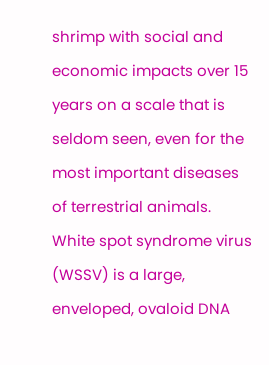shrimp with social and economic impacts over 15 years on a scale that is seldom seen, even for the most important diseases of terrestrial animals. White spot syndrome virus (WSSV) is a large, enveloped, ovaloid DNA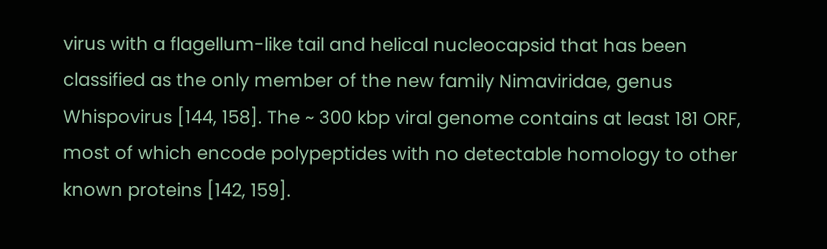virus with a flagellum-like tail and helical nucleocapsid that has been classified as the only member of the new family Nimaviridae, genus Whispovirus [144, 158]. The ~ 300 kbp viral genome contains at least 181 ORF, most of which encode polypeptides with no detectable homology to other known proteins [142, 159].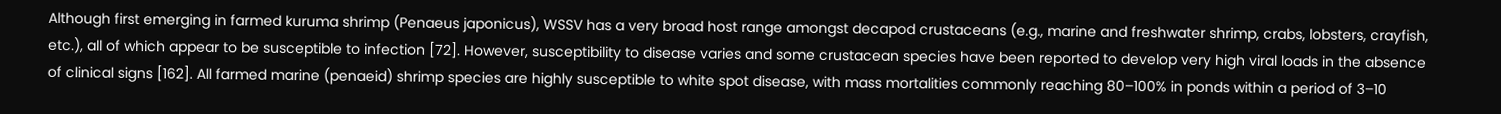Although first emerging in farmed kuruma shrimp (Penaeus japonicus), WSSV has a very broad host range amongst decapod crustaceans (e.g., marine and freshwater shrimp, crabs, lobsters, crayfish, etc.), all of which appear to be susceptible to infection [72]. However, susceptibility to disease varies and some crustacean species have been reported to develop very high viral loads in the absence of clinical signs [162]. All farmed marine (penaeid) shrimp species are highly susceptible to white spot disease, with mass mortalities commonly reaching 80–100% in ponds within a period of 3–10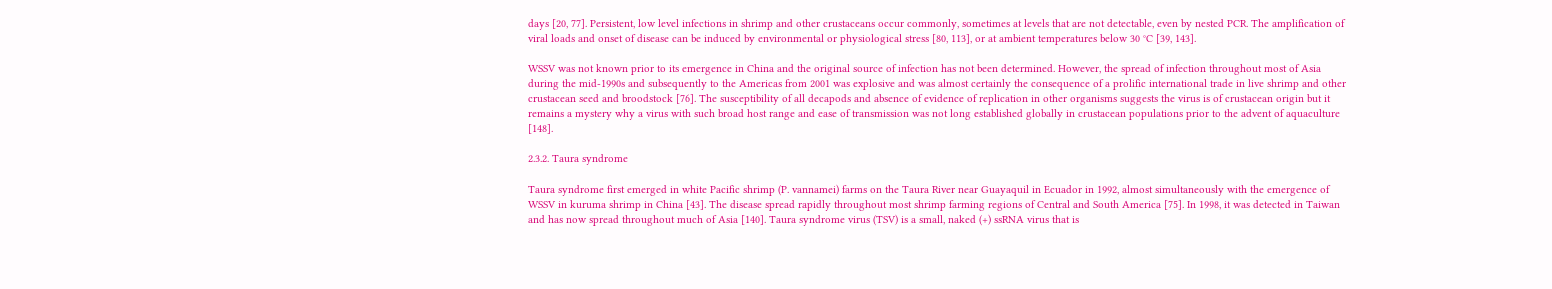days [20, 77]. Persistent, low level infections in shrimp and other crustaceans occur commonly, sometimes at levels that are not detectable, even by nested PCR. The amplification of viral loads and onset of disease can be induced by environmental or physiological stress [80, 113], or at ambient temperatures below 30 °C [39, 143].

WSSV was not known prior to its emergence in China and the original source of infection has not been determined. However, the spread of infection throughout most of Asia during the mid-1990s and subsequently to the Americas from 2001 was explosive and was almost certainly the consequence of a prolific international trade in live shrimp and other crustacean seed and broodstock [76]. The susceptibility of all decapods and absence of evidence of replication in other organisms suggests the virus is of crustacean origin but it remains a mystery why a virus with such broad host range and ease of transmission was not long established globally in crustacean populations prior to the advent of aquaculture [148].

2.3.2. Taura syndrome

Taura syndrome first emerged in white Pacific shrimp (P. vannamei) farms on the Taura River near Guayaquil in Ecuador in 1992, almost simultaneously with the emergence of WSSV in kuruma shrimp in China [43]. The disease spread rapidly throughout most shrimp farming regions of Central and South America [75]. In 1998, it was detected in Taiwan and has now spread throughout much of Asia [140]. Taura syndrome virus (TSV) is a small, naked (+) ssRNA virus that is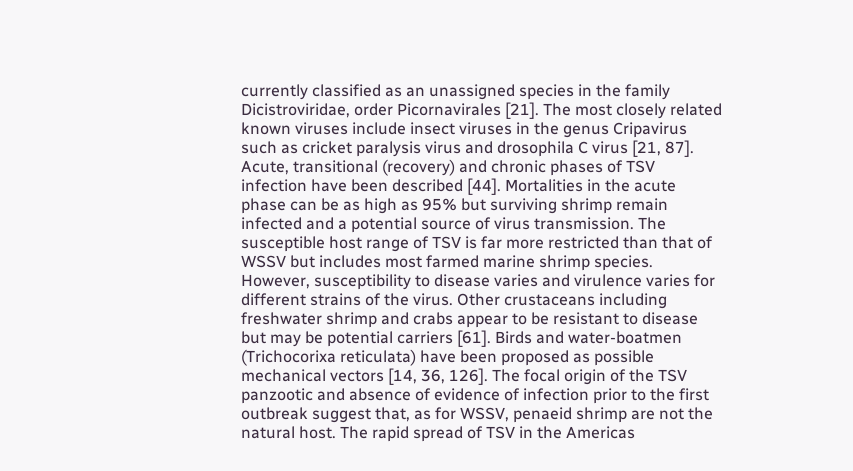currently classified as an unassigned species in the family Dicistroviridae, order Picornavirales [21]. The most closely related known viruses include insect viruses in the genus Cripavirus such as cricket paralysis virus and drosophila C virus [21, 87]. Acute, transitional (recovery) and chronic phases of TSV infection have been described [44]. Mortalities in the acute phase can be as high as 95% but surviving shrimp remain infected and a potential source of virus transmission. The susceptible host range of TSV is far more restricted than that of WSSV but includes most farmed marine shrimp species. However, susceptibility to disease varies and virulence varies for different strains of the virus. Other crustaceans including freshwater shrimp and crabs appear to be resistant to disease but may be potential carriers [61]. Birds and water-boatmen (Trichocorixa reticulata) have been proposed as possible mechanical vectors [14, 36, 126]. The focal origin of the TSV panzootic and absence of evidence of infection prior to the first outbreak suggest that, as for WSSV, penaeid shrimp are not the natural host. The rapid spread of TSV in the Americas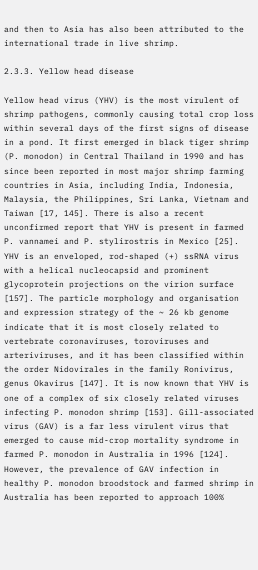and then to Asia has also been attributed to the international trade in live shrimp.

2.3.3. Yellow head disease

Yellow head virus (YHV) is the most virulent of shrimp pathogens, commonly causing total crop loss within several days of the first signs of disease in a pond. It first emerged in black tiger shrimp (P. monodon) in Central Thailand in 1990 and has since been reported in most major shrimp farming countries in Asia, including India, Indonesia, Malaysia, the Philippines, Sri Lanka, Vietnam and Taiwan [17, 145]. There is also a recent unconfirmed report that YHV is present in farmed P. vannamei and P. stylirostris in Mexico [25]. YHV is an enveloped, rod-shaped (+) ssRNA virus with a helical nucleocapsid and prominent glycoprotein projections on the virion surface [157]. The particle morphology and organisation and expression strategy of the ~ 26 kb genome indicate that it is most closely related to vertebrate coronaviruses, toroviruses and arteriviruses, and it has been classified within the order Nidovirales in the family Ronivirus, genus Okavirus [147]. It is now known that YHV is one of a complex of six closely related viruses infecting P. monodon shrimp [153]. Gill-associated virus (GAV) is a far less virulent virus that emerged to cause mid-crop mortality syndrome in farmed P. monodon in Australia in 1996 [124]. However, the prevalence of GAV infection in healthy P. monodon broodstock and farmed shrimp in Australia has been reported to approach 100%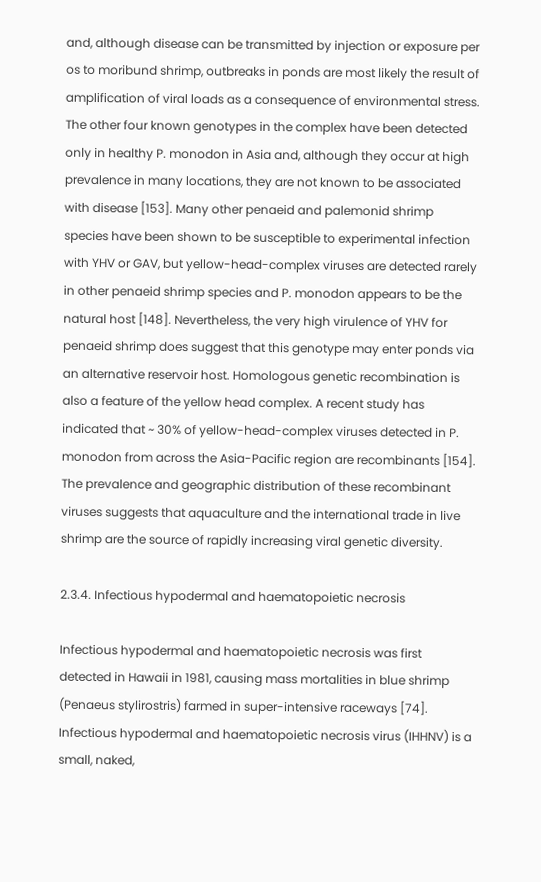and, although disease can be transmitted by injection or exposure per os to moribund shrimp, outbreaks in ponds are most likely the result of amplification of viral loads as a consequence of environmental stress. The other four known genotypes in the complex have been detected only in healthy P. monodon in Asia and, although they occur at high prevalence in many locations, they are not known to be associated with disease [153]. Many other penaeid and palemonid shrimp species have been shown to be susceptible to experimental infection with YHV or GAV, but yellow-head-complex viruses are detected rarely in other penaeid shrimp species and P. monodon appears to be the natural host [148]. Nevertheless, the very high virulence of YHV for penaeid shrimp does suggest that this genotype may enter ponds via an alternative reservoir host. Homologous genetic recombination is also a feature of the yellow head complex. A recent study has indicated that ~ 30% of yellow-head-complex viruses detected in P. monodon from across the Asia-Pacific region are recombinants [154]. The prevalence and geographic distribution of these recombinant viruses suggests that aquaculture and the international trade in live shrimp are the source of rapidly increasing viral genetic diversity.

2.3.4. Infectious hypodermal and haematopoietic necrosis

Infectious hypodermal and haematopoietic necrosis was first detected in Hawaii in 1981, causing mass mortalities in blue shrimp (Penaeus stylirostris) farmed in super-intensive raceways [74]. Infectious hypodermal and haematopoietic necrosis virus (IHHNV) is a small, naked,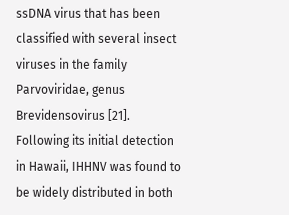ssDNA virus that has been classified with several insect viruses in the family Parvoviridae, genus Brevidensovirus [21]. Following its initial detection in Hawaii, IHHNV was found to be widely distributed in both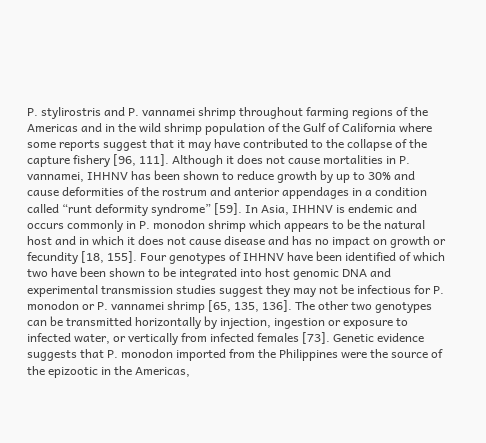P. stylirostris and P. vannamei shrimp throughout farming regions of the Americas and in the wild shrimp population of the Gulf of California where some reports suggest that it may have contributed to the collapse of the capture fishery [96, 111]. Although it does not cause mortalities in P. vannamei, IHHNV has been shown to reduce growth by up to 30% and cause deformities of the rostrum and anterior appendages in a condition called “runt deformity syndrome” [59]. In Asia, IHHNV is endemic and occurs commonly in P. monodon shrimp which appears to be the natural host and in which it does not cause disease and has no impact on growth or fecundity [18, 155]. Four genotypes of IHHNV have been identified of which two have been shown to be integrated into host genomic DNA and experimental transmission studies suggest they may not be infectious for P. monodon or P. vannamei shrimp [65, 135, 136]. The other two genotypes can be transmitted horizontally by injection, ingestion or exposure to infected water, or vertically from infected females [73]. Genetic evidence suggests that P. monodon imported from the Philippines were the source of the epizootic in the Americas,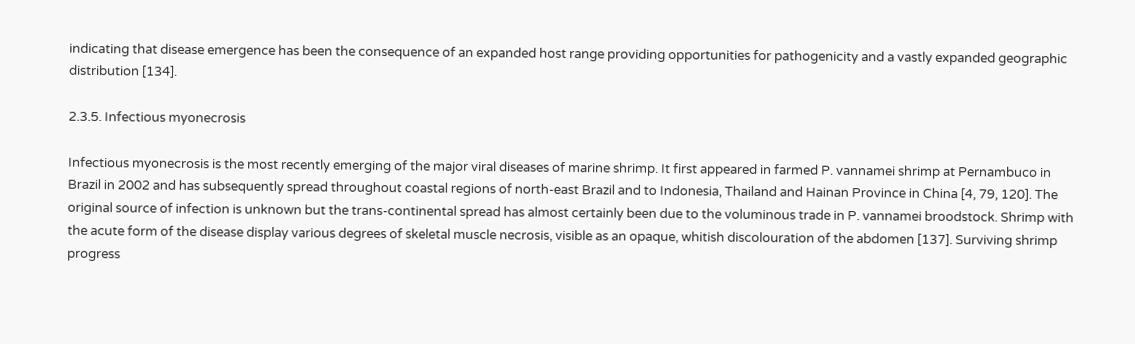indicating that disease emergence has been the consequence of an expanded host range providing opportunities for pathogenicity and a vastly expanded geographic distribution [134].

2.3.5. Infectious myonecrosis

Infectious myonecrosis is the most recently emerging of the major viral diseases of marine shrimp. It first appeared in farmed P. vannamei shrimp at Pernambuco in Brazil in 2002 and has subsequently spread throughout coastal regions of north-east Brazil and to Indonesia, Thailand and Hainan Province in China [4, 79, 120]. The original source of infection is unknown but the trans-continental spread has almost certainly been due to the voluminous trade in P. vannamei broodstock. Shrimp with the acute form of the disease display various degrees of skeletal muscle necrosis, visible as an opaque, whitish discolouration of the abdomen [137]. Surviving shrimp progress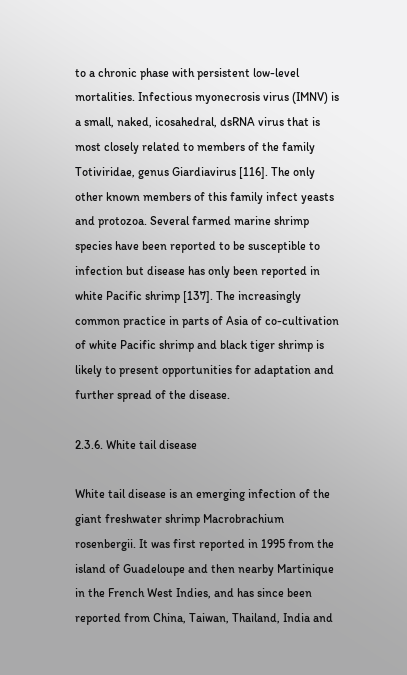to a chronic phase with persistent low-level mortalities. Infectious myonecrosis virus (IMNV) is a small, naked, icosahedral, dsRNA virus that is most closely related to members of the family Totiviridae, genus Giardiavirus [116]. The only other known members of this family infect yeasts and protozoa. Several farmed marine shrimp species have been reported to be susceptible to infection but disease has only been reported in white Pacific shrimp [137]. The increasingly common practice in parts of Asia of co-cultivation of white Pacific shrimp and black tiger shrimp is likely to present opportunities for adaptation and further spread of the disease.

2.3.6. White tail disease

White tail disease is an emerging infection of the giant freshwater shrimp Macrobrachium rosenbergii. It was first reported in 1995 from the island of Guadeloupe and then nearby Martinique in the French West Indies, and has since been reported from China, Taiwan, Thailand, India and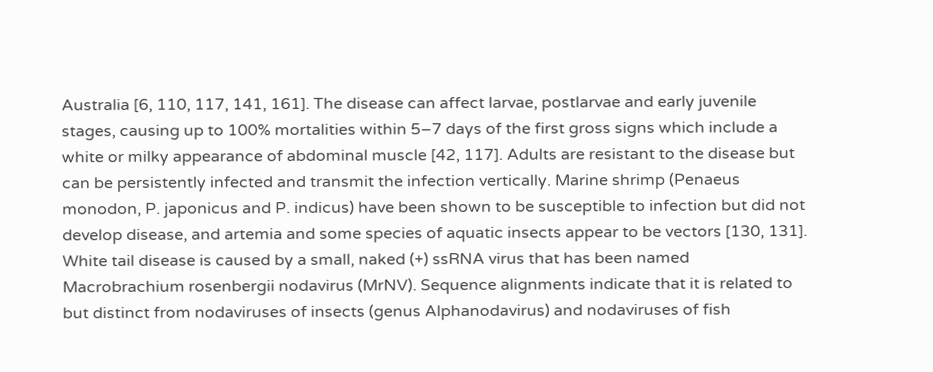Australia [6, 110, 117, 141, 161]. The disease can affect larvae, postlarvae and early juvenile stages, causing up to 100% mortalities within 5–7 days of the first gross signs which include a white or milky appearance of abdominal muscle [42, 117]. Adults are resistant to the disease but can be persistently infected and transmit the infection vertically. Marine shrimp (Penaeus monodon, P. japonicus and P. indicus) have been shown to be susceptible to infection but did not develop disease, and artemia and some species of aquatic insects appear to be vectors [130, 131]. White tail disease is caused by a small, naked (+) ssRNA virus that has been named Macrobrachium rosenbergii nodavirus (MrNV). Sequence alignments indicate that it is related to but distinct from nodaviruses of insects (genus Alphanodavirus) and nodaviruses of fish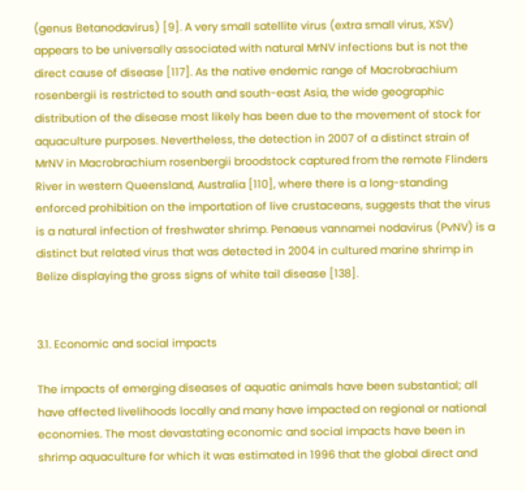(genus Betanodavirus) [9]. A very small satellite virus (extra small virus, XSV) appears to be universally associated with natural MrNV infections but is not the direct cause of disease [117]. As the native endemic range of Macrobrachium rosenbergii is restricted to south and south-east Asia, the wide geographic distribution of the disease most likely has been due to the movement of stock for aquaculture purposes. Nevertheless, the detection in 2007 of a distinct strain of MrNV in Macrobrachium rosenbergii broodstock captured from the remote Flinders River in western Queensland, Australia [110], where there is a long-standing enforced prohibition on the importation of live crustaceans, suggests that the virus is a natural infection of freshwater shrimp. Penaeus vannamei nodavirus (PvNV) is a distinct but related virus that was detected in 2004 in cultured marine shrimp in Belize displaying the gross signs of white tail disease [138].


3.1. Economic and social impacts

The impacts of emerging diseases of aquatic animals have been substantial; all have affected livelihoods locally and many have impacted on regional or national economies. The most devastating economic and social impacts have been in shrimp aquaculture for which it was estimated in 1996 that the global direct and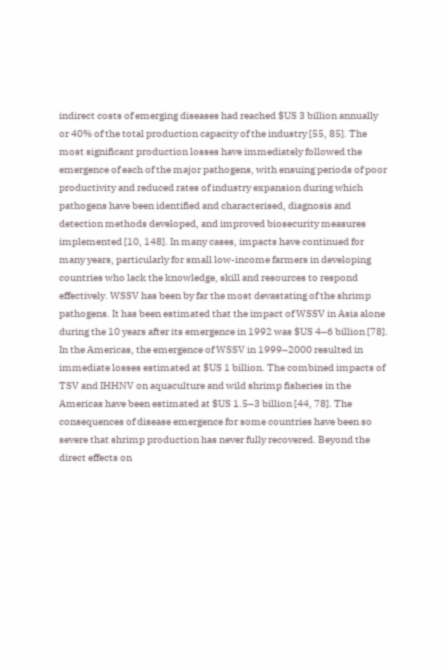indirect costs of emerging diseases had reached $US 3 billion annually or 40% of the total production capacity of the industry [55, 85]. The most significant production losses have immediately followed the emergence of each of the major pathogens, with ensuing periods of poor productivity and reduced rates of industry expansion during which pathogens have been identified and characterised, diagnosis and detection methods developed, and improved biosecurity measures implemented [10, 148]. In many cases, impacts have continued for many years, particularly for small low-income farmers in developing countries who lack the knowledge, skill and resources to respond effectively. WSSV has been by far the most devastating of the shrimp pathogens. It has been estimated that the impact of WSSV in Asia alone during the 10 years after its emergence in 1992 was $US 4–6 billion [78]. In the Americas, the emergence of WSSV in 1999–2000 resulted in immediate losses estimated at $US 1 billion. The combined impacts of TSV and IHHNV on aquaculture and wild shrimp fisheries in the Americas have been estimated at $US 1.5–3 billion [44, 78]. The consequences of disease emergence for some countries have been so severe that shrimp production has never fully recovered. Beyond the direct effects on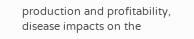production and profitability, disease impacts on the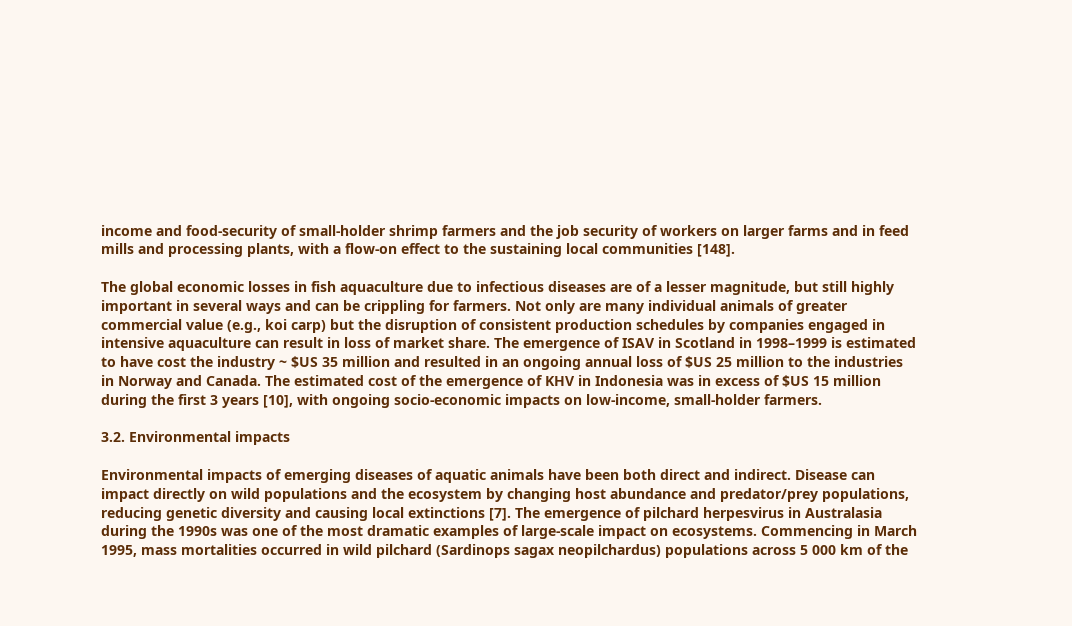income and food-security of small-holder shrimp farmers and the job security of workers on larger farms and in feed mills and processing plants, with a flow-on effect to the sustaining local communities [148].

The global economic losses in fish aquaculture due to infectious diseases are of a lesser magnitude, but still highly important in several ways and can be crippling for farmers. Not only are many individual animals of greater commercial value (e.g., koi carp) but the disruption of consistent production schedules by companies engaged in intensive aquaculture can result in loss of market share. The emergence of ISAV in Scotland in 1998–1999 is estimated to have cost the industry ~ $US 35 million and resulted in an ongoing annual loss of $US 25 million to the industries in Norway and Canada. The estimated cost of the emergence of KHV in Indonesia was in excess of $US 15 million during the first 3 years [10], with ongoing socio-economic impacts on low-income, small-holder farmers.

3.2. Environmental impacts

Environmental impacts of emerging diseases of aquatic animals have been both direct and indirect. Disease can impact directly on wild populations and the ecosystem by changing host abundance and predator/prey populations, reducing genetic diversity and causing local extinctions [7]. The emergence of pilchard herpesvirus in Australasia during the 1990s was one of the most dramatic examples of large-scale impact on ecosystems. Commencing in March 1995, mass mortalities occurred in wild pilchard (Sardinops sagax neopilchardus) populations across 5 000 km of the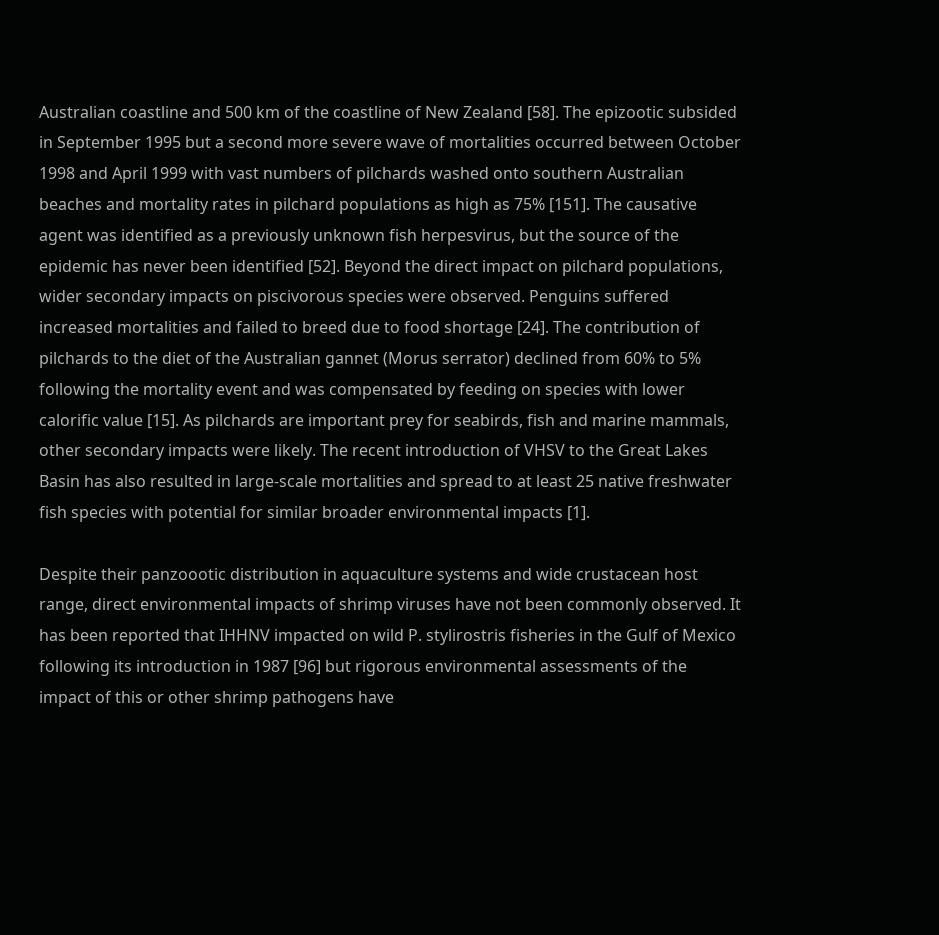Australian coastline and 500 km of the coastline of New Zealand [58]. The epizootic subsided in September 1995 but a second more severe wave of mortalities occurred between October 1998 and April 1999 with vast numbers of pilchards washed onto southern Australian beaches and mortality rates in pilchard populations as high as 75% [151]. The causative agent was identified as a previously unknown fish herpesvirus, but the source of the epidemic has never been identified [52]. Beyond the direct impact on pilchard populations, wider secondary impacts on piscivorous species were observed. Penguins suffered increased mortalities and failed to breed due to food shortage [24]. The contribution of pilchards to the diet of the Australian gannet (Morus serrator) declined from 60% to 5% following the mortality event and was compensated by feeding on species with lower calorific value [15]. As pilchards are important prey for seabirds, fish and marine mammals, other secondary impacts were likely. The recent introduction of VHSV to the Great Lakes Basin has also resulted in large-scale mortalities and spread to at least 25 native freshwater fish species with potential for similar broader environmental impacts [1].

Despite their panzoootic distribution in aquaculture systems and wide crustacean host range, direct environmental impacts of shrimp viruses have not been commonly observed. It has been reported that IHHNV impacted on wild P. stylirostris fisheries in the Gulf of Mexico following its introduction in 1987 [96] but rigorous environmental assessments of the impact of this or other shrimp pathogens have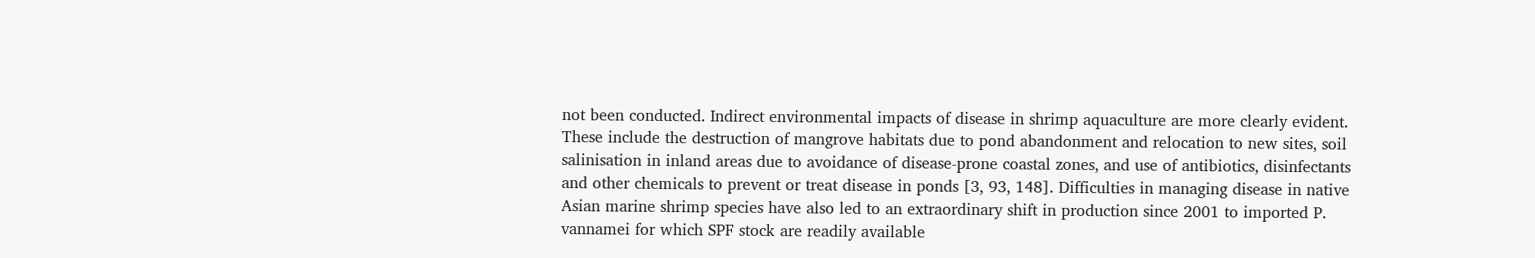not been conducted. Indirect environmental impacts of disease in shrimp aquaculture are more clearly evident. These include the destruction of mangrove habitats due to pond abandonment and relocation to new sites, soil salinisation in inland areas due to avoidance of disease-prone coastal zones, and use of antibiotics, disinfectants and other chemicals to prevent or treat disease in ponds [3, 93, 148]. Difficulties in managing disease in native Asian marine shrimp species have also led to an extraordinary shift in production since 2001 to imported P. vannamei for which SPF stock are readily available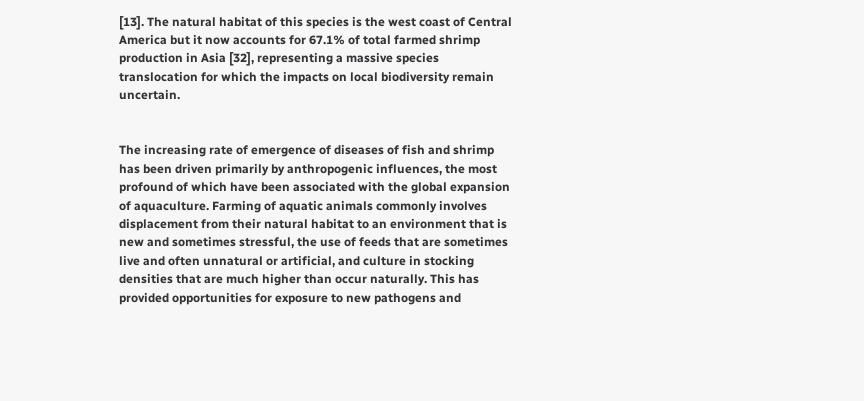[13]. The natural habitat of this species is the west coast of Central America but it now accounts for 67.1% of total farmed shrimp production in Asia [32], representing a massive species translocation for which the impacts on local biodiversity remain uncertain.


The increasing rate of emergence of diseases of fish and shrimp has been driven primarily by anthropogenic influences, the most profound of which have been associated with the global expansion of aquaculture. Farming of aquatic animals commonly involves displacement from their natural habitat to an environment that is new and sometimes stressful, the use of feeds that are sometimes live and often unnatural or artificial, and culture in stocking densities that are much higher than occur naturally. This has provided opportunities for exposure to new pathogens and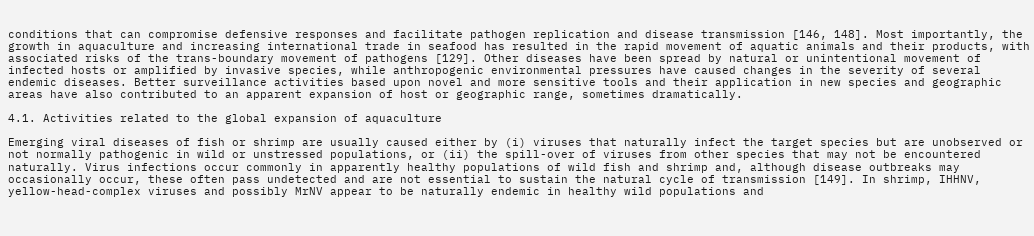conditions that can compromise defensive responses and facilitate pathogen replication and disease transmission [146, 148]. Most importantly, the growth in aquaculture and increasing international trade in seafood has resulted in the rapid movement of aquatic animals and their products, with associated risks of the trans-boundary movement of pathogens [129]. Other diseases have been spread by natural or unintentional movement of infected hosts or amplified by invasive species, while anthropogenic environmental pressures have caused changes in the severity of several endemic diseases. Better surveillance activities based upon novel and more sensitive tools and their application in new species and geographic areas have also contributed to an apparent expansion of host or geographic range, sometimes dramatically.

4.1. Activities related to the global expansion of aquaculture

Emerging viral diseases of fish or shrimp are usually caused either by (i) viruses that naturally infect the target species but are unobserved or not normally pathogenic in wild or unstressed populations, or (ii) the spill-over of viruses from other species that may not be encountered naturally. Virus infections occur commonly in apparently healthy populations of wild fish and shrimp and, although disease outbreaks may occasionally occur, these often pass undetected and are not essential to sustain the natural cycle of transmission [149]. In shrimp, IHHNV, yellow-head-complex viruses and possibly MrNV appear to be naturally endemic in healthy wild populations and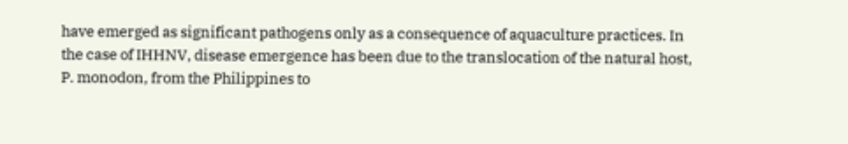have emerged as significant pathogens only as a consequence of aquaculture practices. In the case of IHHNV, disease emergence has been due to the translocation of the natural host, P. monodon, from the Philippines to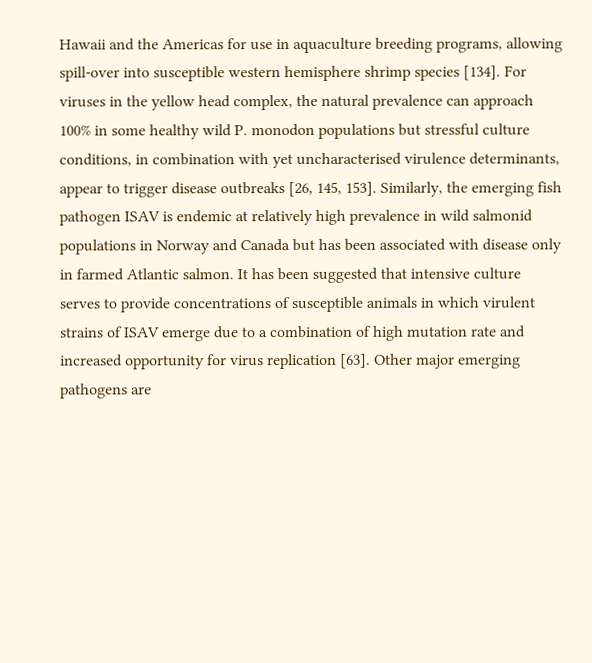Hawaii and the Americas for use in aquaculture breeding programs, allowing spill-over into susceptible western hemisphere shrimp species [134]. For viruses in the yellow head complex, the natural prevalence can approach 100% in some healthy wild P. monodon populations but stressful culture conditions, in combination with yet uncharacterised virulence determinants, appear to trigger disease outbreaks [26, 145, 153]. Similarly, the emerging fish pathogen ISAV is endemic at relatively high prevalence in wild salmonid populations in Norway and Canada but has been associated with disease only in farmed Atlantic salmon. It has been suggested that intensive culture serves to provide concentrations of susceptible animals in which virulent strains of ISAV emerge due to a combination of high mutation rate and increased opportunity for virus replication [63]. Other major emerging pathogens are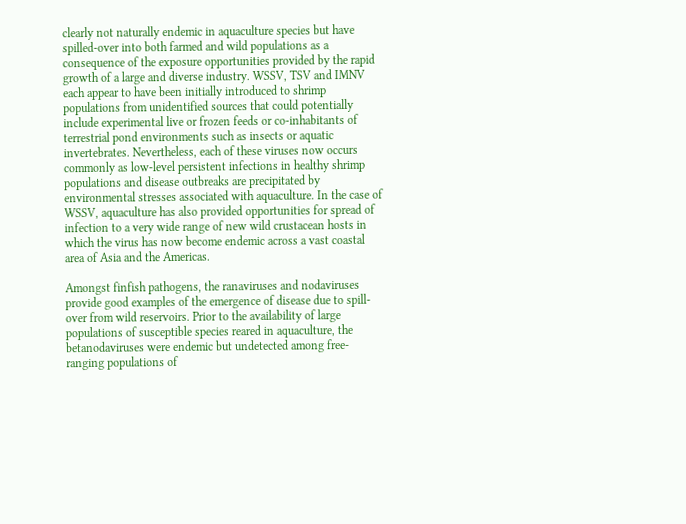clearly not naturally endemic in aquaculture species but have spilled-over into both farmed and wild populations as a consequence of the exposure opportunities provided by the rapid growth of a large and diverse industry. WSSV, TSV and IMNV each appear to have been initially introduced to shrimp populations from unidentified sources that could potentially include experimental live or frozen feeds or co-inhabitants of terrestrial pond environments such as insects or aquatic invertebrates. Nevertheless, each of these viruses now occurs commonly as low-level persistent infections in healthy shrimp populations and disease outbreaks are precipitated by environmental stresses associated with aquaculture. In the case of WSSV, aquaculture has also provided opportunities for spread of infection to a very wide range of new wild crustacean hosts in which the virus has now become endemic across a vast coastal area of Asia and the Americas.

Amongst finfish pathogens, the ranaviruses and nodaviruses provide good examples of the emergence of disease due to spill-over from wild reservoirs. Prior to the availability of large populations of susceptible species reared in aquaculture, the betanodaviruses were endemic but undetected among free-ranging populations of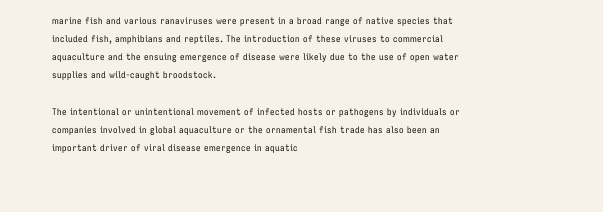marine fish and various ranaviruses were present in a broad range of native species that included fish, amphibians and reptiles. The introduction of these viruses to commercial aquaculture and the ensuing emergence of disease were likely due to the use of open water supplies and wild-caught broodstock.

The intentional or unintentional movement of infected hosts or pathogens by individuals or companies involved in global aquaculture or the ornamental fish trade has also been an important driver of viral disease emergence in aquatic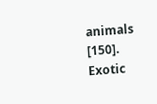animals [150]. Exotic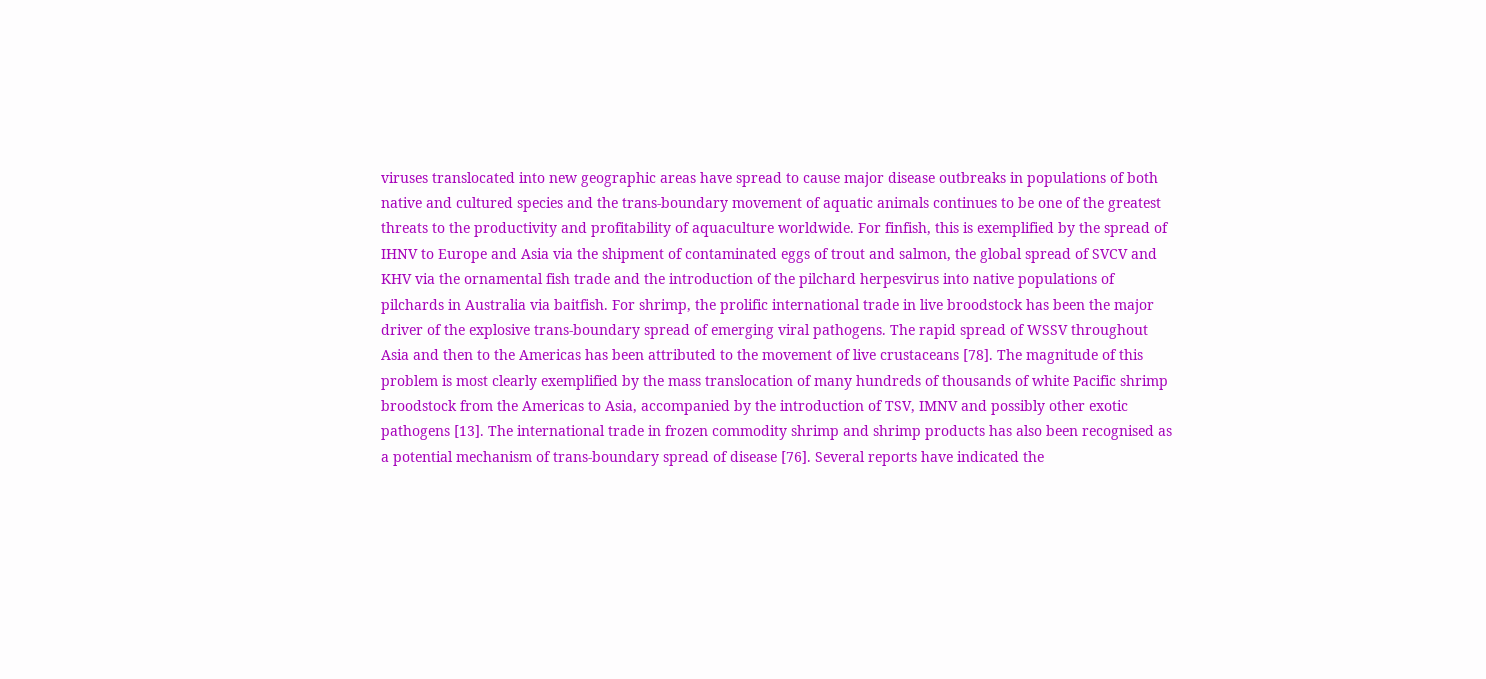viruses translocated into new geographic areas have spread to cause major disease outbreaks in populations of both native and cultured species and the trans-boundary movement of aquatic animals continues to be one of the greatest threats to the productivity and profitability of aquaculture worldwide. For finfish, this is exemplified by the spread of IHNV to Europe and Asia via the shipment of contaminated eggs of trout and salmon, the global spread of SVCV and KHV via the ornamental fish trade and the introduction of the pilchard herpesvirus into native populations of pilchards in Australia via baitfish. For shrimp, the prolific international trade in live broodstock has been the major driver of the explosive trans-boundary spread of emerging viral pathogens. The rapid spread of WSSV throughout Asia and then to the Americas has been attributed to the movement of live crustaceans [78]. The magnitude of this problem is most clearly exemplified by the mass translocation of many hundreds of thousands of white Pacific shrimp broodstock from the Americas to Asia, accompanied by the introduction of TSV, IMNV and possibly other exotic pathogens [13]. The international trade in frozen commodity shrimp and shrimp products has also been recognised as a potential mechanism of trans-boundary spread of disease [76]. Several reports have indicated the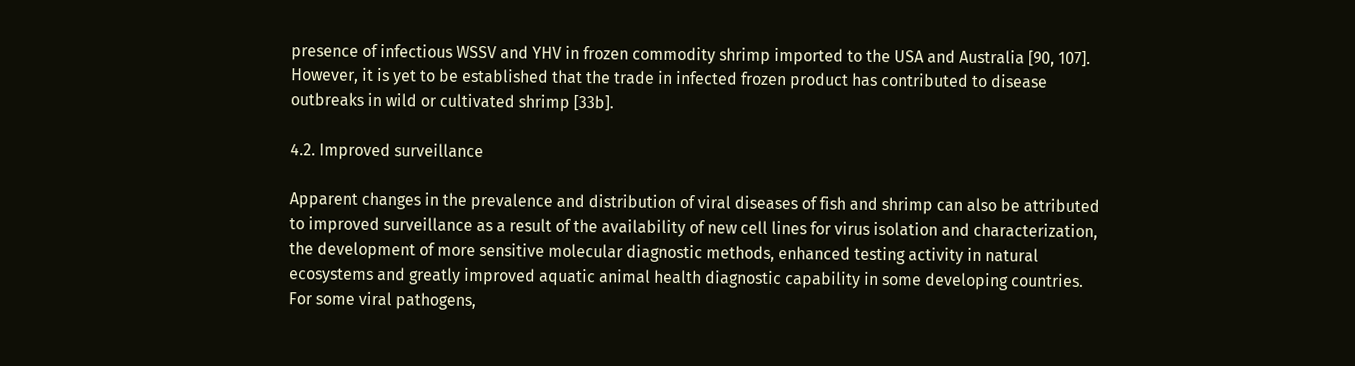presence of infectious WSSV and YHV in frozen commodity shrimp imported to the USA and Australia [90, 107]. However, it is yet to be established that the trade in infected frozen product has contributed to disease outbreaks in wild or cultivated shrimp [33b].

4.2. Improved surveillance

Apparent changes in the prevalence and distribution of viral diseases of fish and shrimp can also be attributed to improved surveillance as a result of the availability of new cell lines for virus isolation and characterization, the development of more sensitive molecular diagnostic methods, enhanced testing activity in natural ecosystems and greatly improved aquatic animal health diagnostic capability in some developing countries. For some viral pathogens,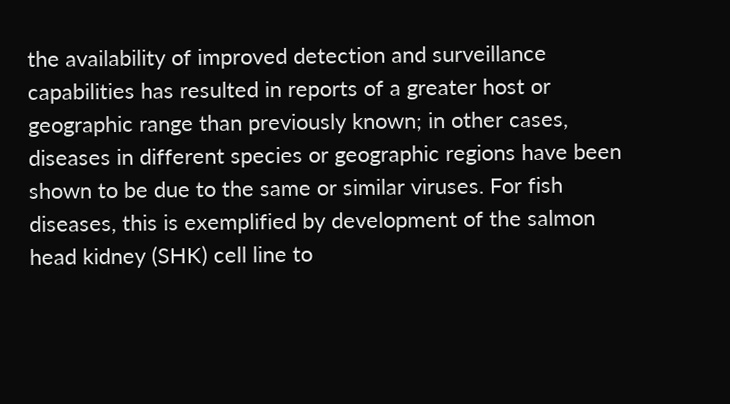the availability of improved detection and surveillance capabilities has resulted in reports of a greater host or geographic range than previously known; in other cases, diseases in different species or geographic regions have been shown to be due to the same or similar viruses. For fish diseases, this is exemplified by development of the salmon head kidney (SHK) cell line to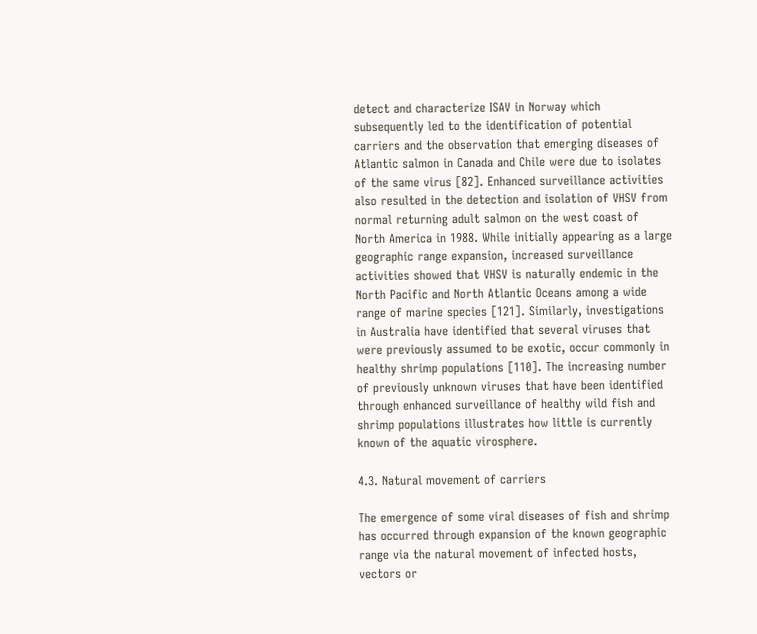detect and characterize ISAV in Norway which subsequently led to the identification of potential carriers and the observation that emerging diseases of Atlantic salmon in Canada and Chile were due to isolates of the same virus [82]. Enhanced surveillance activities also resulted in the detection and isolation of VHSV from normal returning adult salmon on the west coast of North America in 1988. While initially appearing as a large geographic range expansion, increased surveillance activities showed that VHSV is naturally endemic in the North Pacific and North Atlantic Oceans among a wide range of marine species [121]. Similarly, investigations in Australia have identified that several viruses that were previously assumed to be exotic, occur commonly in healthy shrimp populations [110]. The increasing number of previously unknown viruses that have been identified through enhanced surveillance of healthy wild fish and shrimp populations illustrates how little is currently known of the aquatic virosphere.

4.3. Natural movement of carriers

The emergence of some viral diseases of fish and shrimp has occurred through expansion of the known geographic range via the natural movement of infected hosts, vectors or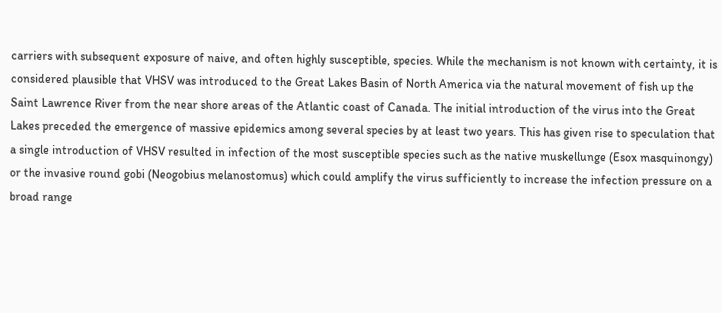carriers with subsequent exposure of naive, and often highly susceptible, species. While the mechanism is not known with certainty, it is considered plausible that VHSV was introduced to the Great Lakes Basin of North America via the natural movement of fish up the Saint Lawrence River from the near shore areas of the Atlantic coast of Canada. The initial introduction of the virus into the Great Lakes preceded the emergence of massive epidemics among several species by at least two years. This has given rise to speculation that a single introduction of VHSV resulted in infection of the most susceptible species such as the native muskellunge (Esox masquinongy) or the invasive round gobi (Neogobius melanostomus) which could amplify the virus sufficiently to increase the infection pressure on a broad range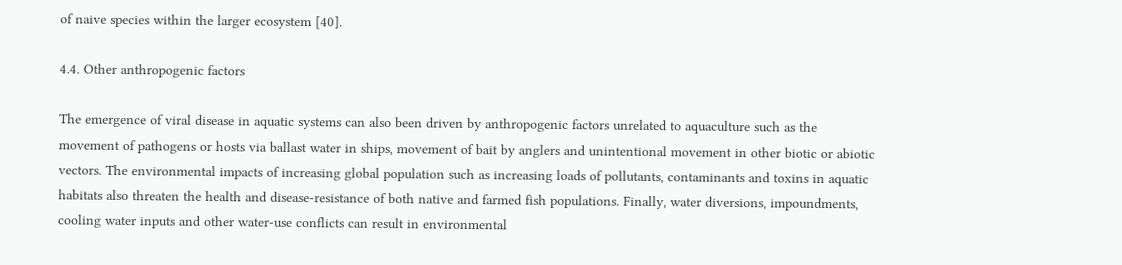of naive species within the larger ecosystem [40].

4.4. Other anthropogenic factors

The emergence of viral disease in aquatic systems can also been driven by anthropogenic factors unrelated to aquaculture such as the movement of pathogens or hosts via ballast water in ships, movement of bait by anglers and unintentional movement in other biotic or abiotic vectors. The environmental impacts of increasing global population such as increasing loads of pollutants, contaminants and toxins in aquatic habitats also threaten the health and disease-resistance of both native and farmed fish populations. Finally, water diversions, impoundments, cooling water inputs and other water-use conflicts can result in environmental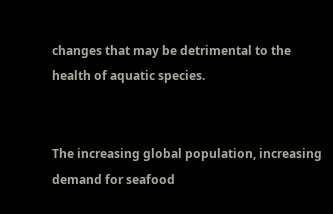changes that may be detrimental to the health of aquatic species.


The increasing global population, increasing demand for seafood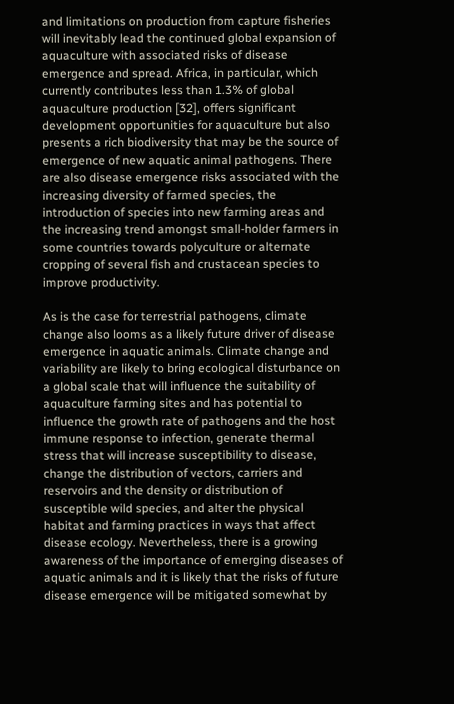and limitations on production from capture fisheries will inevitably lead the continued global expansion of aquaculture with associated risks of disease emergence and spread. Africa, in particular, which currently contributes less than 1.3% of global aquaculture production [32], offers significant development opportunities for aquaculture but also presents a rich biodiversity that may be the source of emergence of new aquatic animal pathogens. There are also disease emergence risks associated with the increasing diversity of farmed species, the introduction of species into new farming areas and the increasing trend amongst small-holder farmers in some countries towards polyculture or alternate cropping of several fish and crustacean species to improve productivity.

As is the case for terrestrial pathogens, climate change also looms as a likely future driver of disease emergence in aquatic animals. Climate change and variability are likely to bring ecological disturbance on a global scale that will influence the suitability of aquaculture farming sites and has potential to influence the growth rate of pathogens and the host immune response to infection, generate thermal stress that will increase susceptibility to disease, change the distribution of vectors, carriers and reservoirs and the density or distribution of susceptible wild species, and alter the physical habitat and farming practices in ways that affect disease ecology. Nevertheless, there is a growing awareness of the importance of emerging diseases of aquatic animals and it is likely that the risks of future disease emergence will be mitigated somewhat by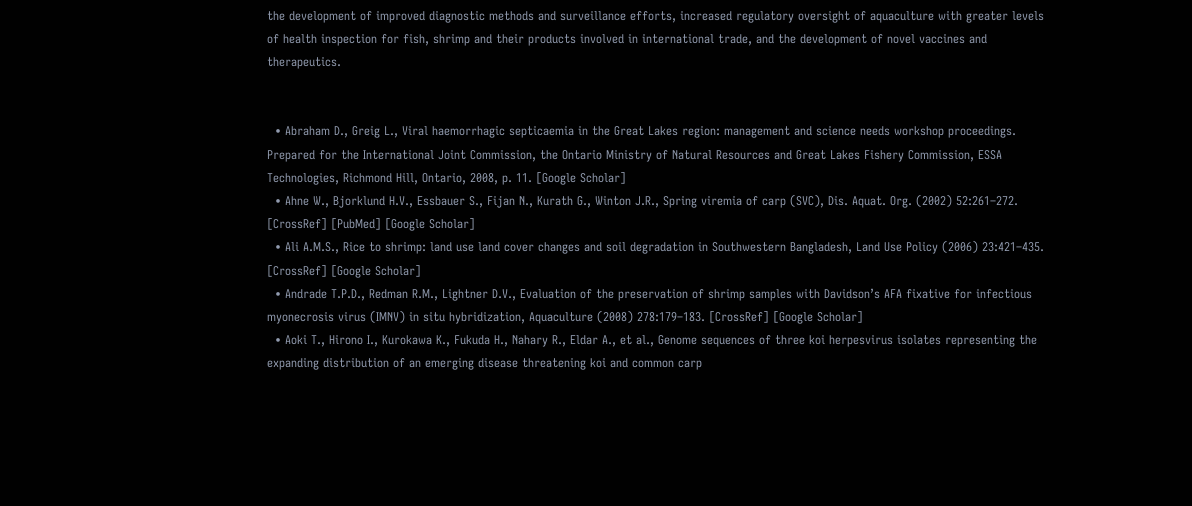the development of improved diagnostic methods and surveillance efforts, increased regulatory oversight of aquaculture with greater levels of health inspection for fish, shrimp and their products involved in international trade, and the development of novel vaccines and therapeutics.


  • Abraham D., Greig L., Viral haemorrhagic septicaemia in the Great Lakes region: management and science needs workshop proceedings. Prepared for the International Joint Commission, the Ontario Ministry of Natural Resources and Great Lakes Fishery Commission, ESSA Technologies, Richmond Hill, Ontario, 2008, p. 11. [Google Scholar]
  • Ahne W., Bjorklund H.V., Essbauer S., Fijan N., Kurath G., Winton J.R., Spring viremia of carp (SVC), Dis. Aquat. Org. (2002) 52:261–272. [CrossRef] [PubMed] [Google Scholar]
  • Ali A.M.S., Rice to shrimp: land use land cover changes and soil degradation in Southwestern Bangladesh, Land Use Policy (2006) 23:421–435. [CrossRef] [Google Scholar]
  • Andrade T.P.D., Redman R.M., Lightner D.V., Evaluation of the preservation of shrimp samples with Davidson’s AFA fixative for infectious myonecrosis virus (IMNV) in situ hybridization, Aquaculture (2008) 278:179–183. [CrossRef] [Google Scholar]
  • Aoki T., Hirono I., Kurokawa K., Fukuda H., Nahary R., Eldar A., et al., Genome sequences of three koi herpesvirus isolates representing the expanding distribution of an emerging disease threatening koi and common carp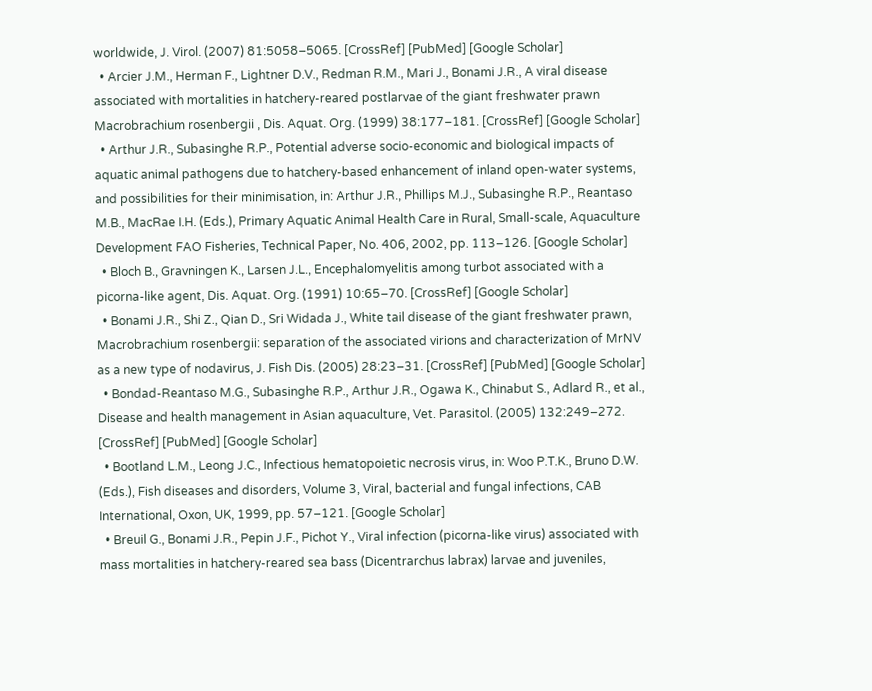worldwide, J. Virol. (2007) 81:5058–5065. [CrossRef] [PubMed] [Google Scholar]
  • Arcier J.M., Herman F., Lightner D.V., Redman R.M., Mari J., Bonami J.R., A viral disease associated with mortalities in hatchery-reared postlarvae of the giant freshwater prawn Macrobrachium rosenbergii , Dis. Aquat. Org. (1999) 38:177–181. [CrossRef] [Google Scholar]
  • Arthur J.R., Subasinghe R.P., Potential adverse socio-economic and biological impacts of aquatic animal pathogens due to hatchery-based enhancement of inland open-water systems, and possibilities for their minimisation, in: Arthur J.R., Phillips M.J., Subasinghe R.P., Reantaso M.B., MacRae I.H. (Eds.), Primary Aquatic Animal Health Care in Rural, Small-scale, Aquaculture Development FAO Fisheries, Technical Paper, No. 406, 2002, pp. 113–126. [Google Scholar]
  • Bloch B., Gravningen K., Larsen J.L., Encephalomyelitis among turbot associated with a picorna-like agent, Dis. Aquat. Org. (1991) 10:65–70. [CrossRef] [Google Scholar]
  • Bonami J.R., Shi Z., Qian D., Sri Widada J., White tail disease of the giant freshwater prawn, Macrobrachium rosenbergii: separation of the associated virions and characterization of MrNV as a new type of nodavirus, J. Fish Dis. (2005) 28:23–31. [CrossRef] [PubMed] [Google Scholar]
  • Bondad-Reantaso M.G., Subasinghe R.P., Arthur J.R., Ogawa K., Chinabut S., Adlard R., et al., Disease and health management in Asian aquaculture, Vet. Parasitol. (2005) 132:249–272. [CrossRef] [PubMed] [Google Scholar]
  • Bootland L.M., Leong J.C., Infectious hematopoietic necrosis virus, in: Woo P.T.K., Bruno D.W. (Eds.), Fish diseases and disorders, Volume 3, Viral, bacterial and fungal infections, CAB International, Oxon, UK, 1999, pp. 57–121. [Google Scholar]
  • Breuil G., Bonami J.R., Pepin J.F., Pichot Y., Viral infection (picorna-like virus) associated with mass mortalities in hatchery-reared sea bass (Dicentrarchus labrax) larvae and juveniles,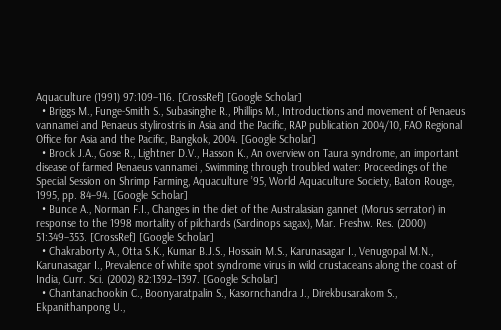Aquaculture (1991) 97:109–116. [CrossRef] [Google Scholar]
  • Briggs M., Funge-Smith S., Subasinghe R., Phillips M., Introductions and movement of Penaeus vannamei and Penaeus stylirostris in Asia and the Pacific, RAP publication 2004/10, FAO Regional Office for Asia and the Pacific, Bangkok, 2004. [Google Scholar]
  • Brock J.A., Gose R., Lightner D.V., Hasson K., An overview on Taura syndrome, an important disease of farmed Penaeus vannamei , Swimming through troubled water: Proceedings of the Special Session on Shrimp Farming, Aquaculture ’95, World Aquaculture Society, Baton Rouge, 1995, pp. 84–94. [Google Scholar]
  • Bunce A., Norman F.I., Changes in the diet of the Australasian gannet (Morus serrator) in response to the 1998 mortality of pilchards (Sardinops sagax), Mar. Freshw. Res. (2000) 51:349–353. [CrossRef] [Google Scholar]
  • Chakraborty A., Otta S.K., Kumar B.J.S., Hossain M.S., Karunasagar I., Venugopal M.N., Karunasagar I., Prevalence of white spot syndrome virus in wild crustaceans along the coast of India, Curr. Sci. (2002) 82:1392–1397. [Google Scholar]
  • Chantanachookin C., Boonyaratpalin S., Kasornchandra J., Direkbusarakom S., Ekpanithanpong U.,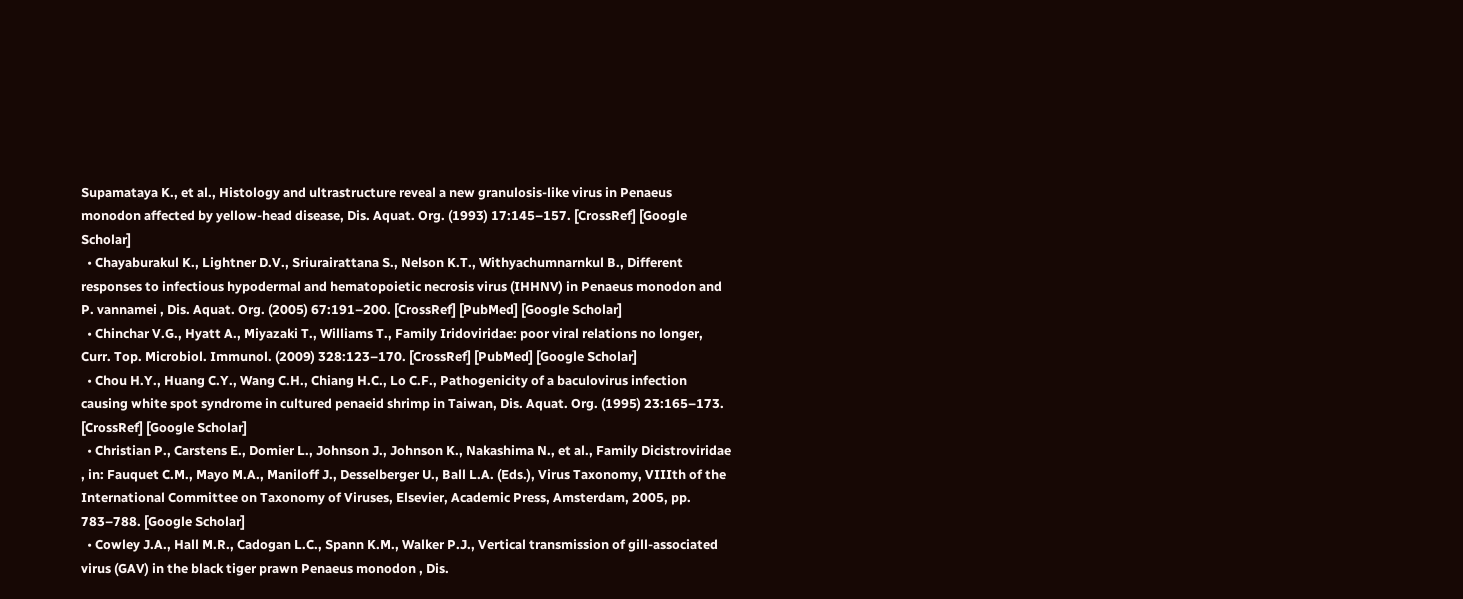Supamataya K., et al., Histology and ultrastructure reveal a new granulosis-like virus in Penaeus monodon affected by yellow-head disease, Dis. Aquat. Org. (1993) 17:145–157. [CrossRef] [Google Scholar]
  • Chayaburakul K., Lightner D.V., Sriurairattana S., Nelson K.T., Withyachumnarnkul B., Different responses to infectious hypodermal and hematopoietic necrosis virus (IHHNV) in Penaeus monodon and P. vannamei , Dis. Aquat. Org. (2005) 67:191–200. [CrossRef] [PubMed] [Google Scholar]
  • Chinchar V.G., Hyatt A., Miyazaki T., Williams T., Family Iridoviridae: poor viral relations no longer, Curr. Top. Microbiol. Immunol. (2009) 328:123–170. [CrossRef] [PubMed] [Google Scholar]
  • Chou H.Y., Huang C.Y., Wang C.H., Chiang H.C., Lo C.F., Pathogenicity of a baculovirus infection causing white spot syndrome in cultured penaeid shrimp in Taiwan, Dis. Aquat. Org. (1995) 23:165–173. [CrossRef] [Google Scholar]
  • Christian P., Carstens E., Domier L., Johnson J., Johnson K., Nakashima N., et al., Family Dicistroviridae , in: Fauquet C.M., Mayo M.A., Maniloff J., Desselberger U., Ball L.A. (Eds.), Virus Taxonomy, VIIIth of the International Committee on Taxonomy of Viruses, Elsevier, Academic Press, Amsterdam, 2005, pp. 783–788. [Google Scholar]
  • Cowley J.A., Hall M.R., Cadogan L.C., Spann K.M., Walker P.J., Vertical transmission of gill-associated virus (GAV) in the black tiger prawn Penaeus monodon , Dis.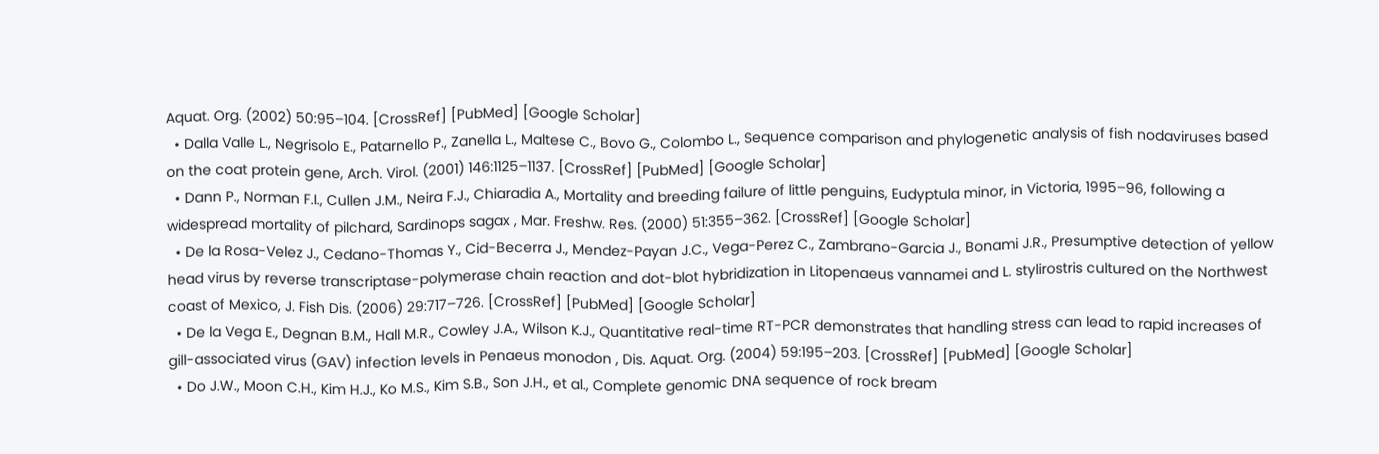Aquat. Org. (2002) 50:95–104. [CrossRef] [PubMed] [Google Scholar]
  • Dalla Valle L., Negrisolo E., Patarnello P., Zanella L., Maltese C., Bovo G., Colombo L., Sequence comparison and phylogenetic analysis of fish nodaviruses based on the coat protein gene, Arch. Virol. (2001) 146:1125–1137. [CrossRef] [PubMed] [Google Scholar]
  • Dann P., Norman F.I., Cullen J.M., Neira F.J., Chiaradia A., Mortality and breeding failure of little penguins, Eudyptula minor, in Victoria, 1995–96, following a widespread mortality of pilchard, Sardinops sagax , Mar. Freshw. Res. (2000) 51:355–362. [CrossRef] [Google Scholar]
  • De la Rosa-Velez J., Cedano-Thomas Y., Cid-Becerra J., Mendez-Payan J.C., Vega-Perez C., Zambrano-Garcia J., Bonami J.R., Presumptive detection of yellow head virus by reverse transcriptase-polymerase chain reaction and dot-blot hybridization in Litopenaeus vannamei and L. stylirostris cultured on the Northwest coast of Mexico, J. Fish Dis. (2006) 29:717–726. [CrossRef] [PubMed] [Google Scholar]
  • De la Vega E., Degnan B.M., Hall M.R., Cowley J.A., Wilson K.J., Quantitative real-time RT-PCR demonstrates that handling stress can lead to rapid increases of gill-associated virus (GAV) infection levels in Penaeus monodon , Dis. Aquat. Org. (2004) 59:195–203. [CrossRef] [PubMed] [Google Scholar]
  • Do J.W., Moon C.H., Kim H.J., Ko M.S., Kim S.B., Son J.H., et al., Complete genomic DNA sequence of rock bream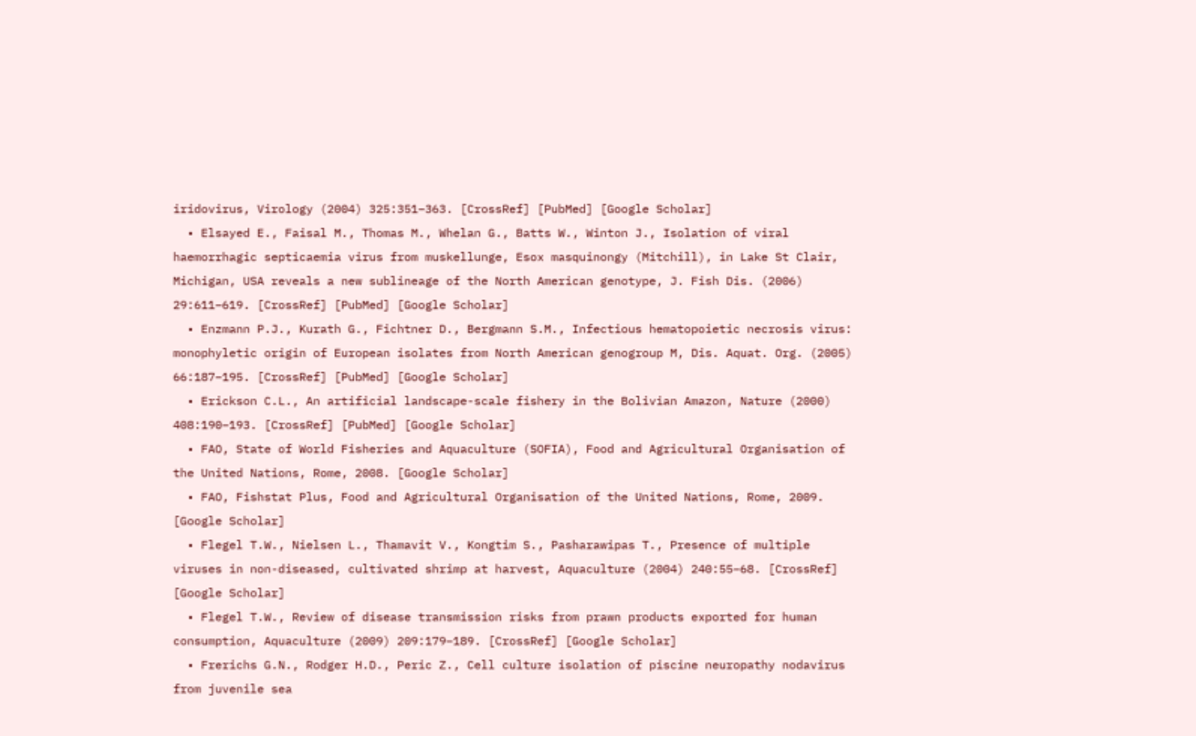iridovirus, Virology (2004) 325:351–363. [CrossRef] [PubMed] [Google Scholar]
  • Elsayed E., Faisal M., Thomas M., Whelan G., Batts W., Winton J., Isolation of viral haemorrhagic septicaemia virus from muskellunge, Esox masquinongy (Mitchill), in Lake St Clair, Michigan, USA reveals a new sublineage of the North American genotype, J. Fish Dis. (2006) 29:611–619. [CrossRef] [PubMed] [Google Scholar]
  • Enzmann P.J., Kurath G., Fichtner D., Bergmann S.M., Infectious hematopoietic necrosis virus: monophyletic origin of European isolates from North American genogroup M, Dis. Aquat. Org. (2005) 66:187–195. [CrossRef] [PubMed] [Google Scholar]
  • Erickson C.L., An artificial landscape-scale fishery in the Bolivian Amazon, Nature (2000) 408:190–193. [CrossRef] [PubMed] [Google Scholar]
  • FAO, State of World Fisheries and Aquaculture (SOFIA), Food and Agricultural Organisation of the United Nations, Rome, 2008. [Google Scholar]
  • FAO, Fishstat Plus, Food and Agricultural Organisation of the United Nations, Rome, 2009. [Google Scholar]
  • Flegel T.W., Nielsen L., Thamavit V., Kongtim S., Pasharawipas T., Presence of multiple viruses in non-diseased, cultivated shrimp at harvest, Aquaculture (2004) 240:55–68. [CrossRef] [Google Scholar]
  • Flegel T.W., Review of disease transmission risks from prawn products exported for human consumption, Aquaculture (2009) 209:179–189. [CrossRef] [Google Scholar]
  • Frerichs G.N., Rodger H.D., Peric Z., Cell culture isolation of piscine neuropathy nodavirus from juvenile sea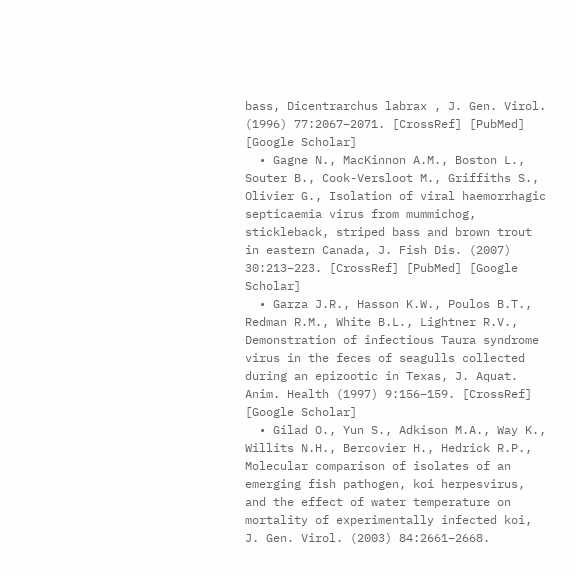bass, Dicentrarchus labrax , J. Gen. Virol. (1996) 77:2067–2071. [CrossRef] [PubMed] [Google Scholar]
  • Gagne N., MacKinnon A.M., Boston L., Souter B., Cook-Versloot M., Griffiths S., Olivier G., Isolation of viral haemorrhagic septicaemia virus from mummichog, stickleback, striped bass and brown trout in eastern Canada, J. Fish Dis. (2007) 30:213–223. [CrossRef] [PubMed] [Google Scholar]
  • Garza J.R., Hasson K.W., Poulos B.T., Redman R.M., White B.L., Lightner R.V., Demonstration of infectious Taura syndrome virus in the feces of seagulls collected during an epizootic in Texas, J. Aquat. Anim. Health (1997) 9:156–159. [CrossRef] [Google Scholar]
  • Gilad O., Yun S., Adkison M.A., Way K., Willits N.H., Bercovier H., Hedrick R.P., Molecular comparison of isolates of an emerging fish pathogen, koi herpesvirus, and the effect of water temperature on mortality of experimentally infected koi, J. Gen. Virol. (2003) 84:2661–2668.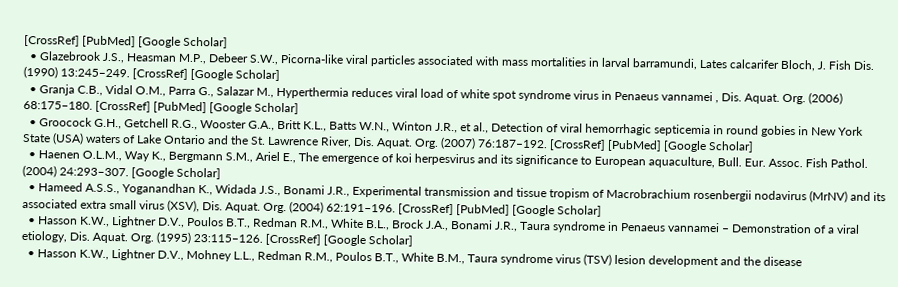[CrossRef] [PubMed] [Google Scholar]
  • Glazebrook J.S., Heasman M.P., Debeer S.W., Picorna-like viral particles associated with mass mortalities in larval barramundi, Lates calcarifer Bloch, J. Fish Dis. (1990) 13:245–249. [CrossRef] [Google Scholar]
  • Granja C.B., Vidal O.M., Parra G., Salazar M., Hyperthermia reduces viral load of white spot syndrome virus in Penaeus vannamei , Dis. Aquat. Org. (2006) 68:175–180. [CrossRef] [PubMed] [Google Scholar]
  • Groocock G.H., Getchell R.G., Wooster G.A., Britt K.L., Batts W.N., Winton J.R., et al., Detection of viral hemorrhagic septicemia in round gobies in New York State (USA) waters of Lake Ontario and the St. Lawrence River, Dis. Aquat. Org. (2007) 76:187–192. [CrossRef] [PubMed] [Google Scholar]
  • Haenen O.L.M., Way K., Bergmann S.M., Ariel E., The emergence of koi herpesvirus and its significance to European aquaculture, Bull. Eur. Assoc. Fish Pathol. (2004) 24:293–307. [Google Scholar]
  • Hameed A.S.S., Yoganandhan K., Widada J.S., Bonami J.R., Experimental transmission and tissue tropism of Macrobrachium rosenbergii nodavirus (MrNV) and its associated extra small virus (XSV), Dis. Aquat. Org. (2004) 62:191–196. [CrossRef] [PubMed] [Google Scholar]
  • Hasson K.W., Lightner D.V., Poulos B.T., Redman R.M., White B.L., Brock J.A., Bonami J.R., Taura syndrome in Penaeus vannamei – Demonstration of a viral etiology, Dis. Aquat. Org. (1995) 23:115–126. [CrossRef] [Google Scholar]
  • Hasson K.W., Lightner D.V., Mohney L.L., Redman R.M., Poulos B.T., White B.M., Taura syndrome virus (TSV) lesion development and the disease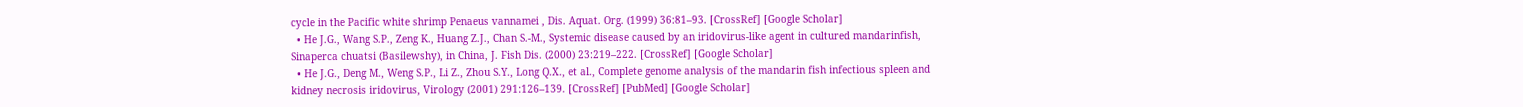cycle in the Pacific white shrimp Penaeus vannamei , Dis. Aquat. Org. (1999) 36:81–93. [CrossRef] [Google Scholar]
  • He J.G., Wang S.P., Zeng K., Huang Z.J., Chan S.-M., Systemic disease caused by an iridovirus-like agent in cultured mandarinfish, Sinaperca chuatsi (Basilewshy), in China, J. Fish Dis. (2000) 23:219–222. [CrossRef] [Google Scholar]
  • He J.G., Deng M., Weng S.P., Li Z., Zhou S.Y., Long Q.X., et al., Complete genome analysis of the mandarin fish infectious spleen and kidney necrosis iridovirus, Virology (2001) 291:126–139. [CrossRef] [PubMed] [Google Scholar]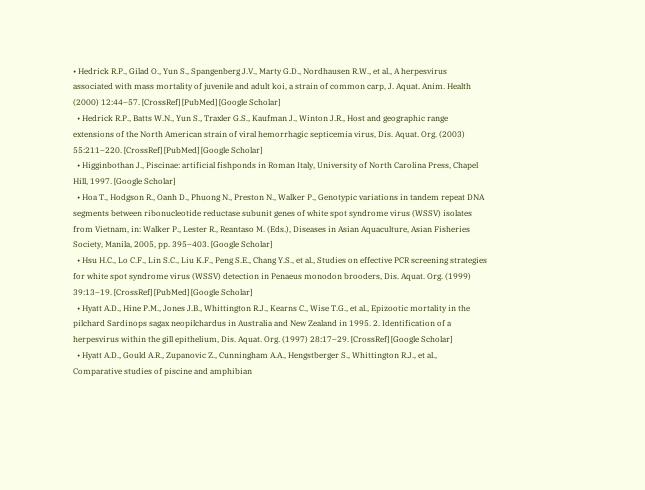• Hedrick R.P., Gilad O., Yun S., Spangenberg J.V., Marty G.D., Nordhausen R.W., et al., A herpesvirus associated with mass mortality of juvenile and adult koi, a strain of common carp, J. Aquat. Anim. Health (2000) 12:44–57. [CrossRef] [PubMed] [Google Scholar]
  • Hedrick R.P., Batts W.N., Yun S., Traxler G.S., Kaufman J., Winton J.R., Host and geographic range extensions of the North American strain of viral hemorrhagic septicemia virus, Dis. Aquat. Org. (2003) 55:211–220. [CrossRef] [PubMed] [Google Scholar]
  • Higginbothan J., Piscinae: artificial fishponds in Roman Italy, University of North Carolina Press, Chapel Hill, 1997. [Google Scholar]
  • Hoa T., Hodgson R., Oanh D., Phuong N., Preston N., Walker P., Genotypic variations in tandem repeat DNA segments between ribonucleotide reductase subunit genes of white spot syndrome virus (WSSV) isolates from Vietnam, in: Walker P., Lester R., Reantaso M. (Eds.), Diseases in Asian Aquaculture, Asian Fisheries Society, Manila, 2005, pp. 395–403. [Google Scholar]
  • Hsu H.C., Lo C.F., Lin S.C., Liu K.F., Peng S.E., Chang Y.S., et al., Studies on effective PCR screening strategies for white spot syndrome virus (WSSV) detection in Penaeus monodon brooders, Dis. Aquat. Org. (1999) 39:13–19. [CrossRef] [PubMed] [Google Scholar]
  • Hyatt A.D., Hine P.M., Jones J.B., Whittington R.J., Kearns C., Wise T.G., et al., Epizootic mortality in the pilchard Sardinops sagax neopilchardus in Australia and New Zealand in 1995. 2. Identification of a herpesvirus within the gill epithelium, Dis. Aquat. Org. (1997) 28:17–29. [CrossRef] [Google Scholar]
  • Hyatt A.D., Gould A.R., Zupanovic Z., Cunningham A.A., Hengstberger S., Whittington R.J., et al., Comparative studies of piscine and amphibian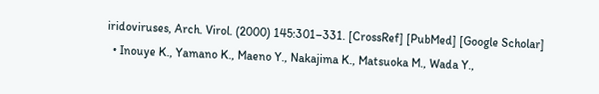iridoviruses, Arch. Virol. (2000) 145:301–331. [CrossRef] [PubMed] [Google Scholar]
  • Inouye K., Yamano K., Maeno Y., Nakajima K., Matsuoka M., Wada Y.,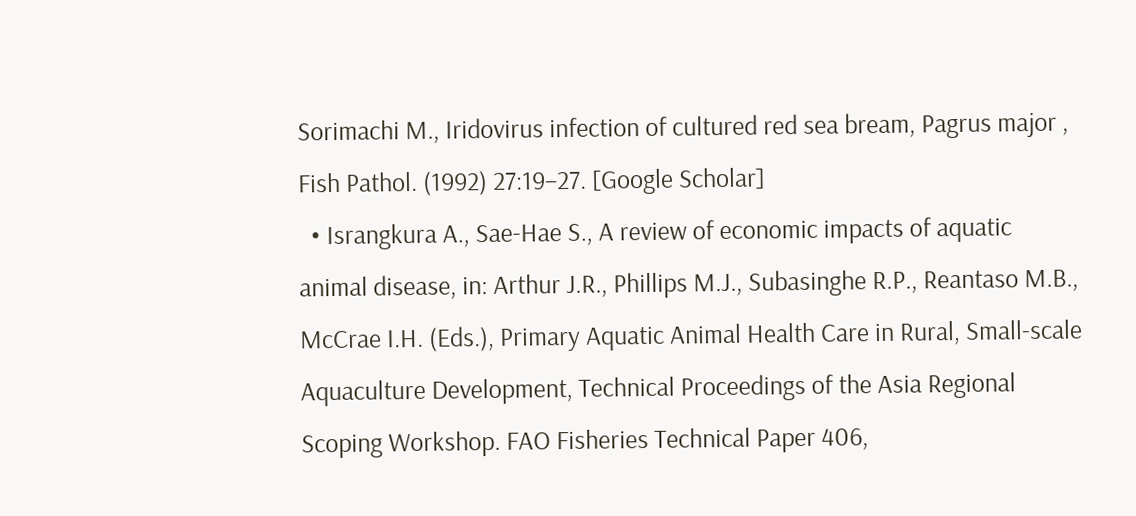Sorimachi M., Iridovirus infection of cultured red sea bream, Pagrus major , Fish Pathol. (1992) 27:19–27. [Google Scholar]
  • Israngkura A., Sae-Hae S., A review of economic impacts of aquatic animal disease, in: Arthur J.R., Phillips M.J., Subasinghe R.P., Reantaso M.B., McCrae I.H. (Eds.), Primary Aquatic Animal Health Care in Rural, Small-scale Aquaculture Development, Technical Proceedings of the Asia Regional Scoping Workshop. FAO Fisheries Technical Paper 406,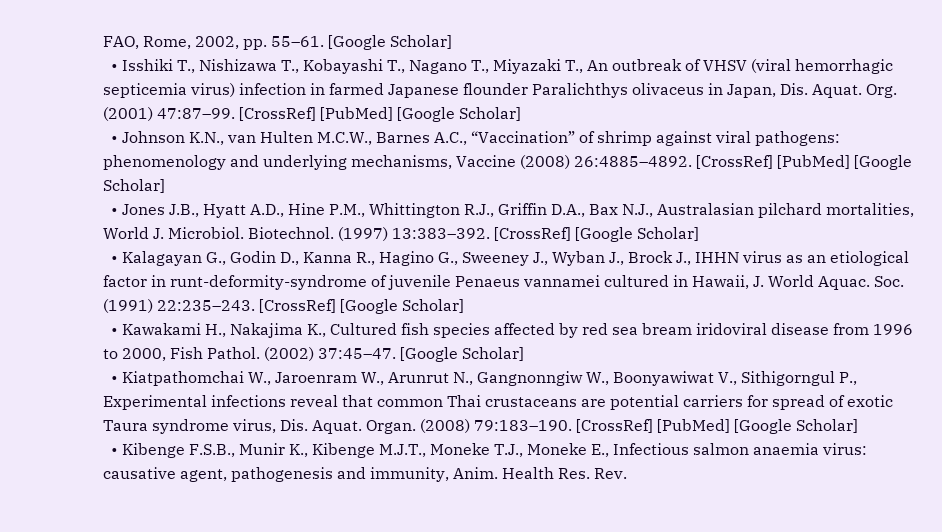FAO, Rome, 2002, pp. 55–61. [Google Scholar]
  • Isshiki T., Nishizawa T., Kobayashi T., Nagano T., Miyazaki T., An outbreak of VHSV (viral hemorrhagic septicemia virus) infection in farmed Japanese flounder Paralichthys olivaceus in Japan, Dis. Aquat. Org. (2001) 47:87–99. [CrossRef] [PubMed] [Google Scholar]
  • Johnson K.N., van Hulten M.C.W., Barnes A.C., “Vaccination” of shrimp against viral pathogens: phenomenology and underlying mechanisms, Vaccine (2008) 26:4885–4892. [CrossRef] [PubMed] [Google Scholar]
  • Jones J.B., Hyatt A.D., Hine P.M., Whittington R.J., Griffin D.A., Bax N.J., Australasian pilchard mortalities, World J. Microbiol. Biotechnol. (1997) 13:383–392. [CrossRef] [Google Scholar]
  • Kalagayan G., Godin D., Kanna R., Hagino G., Sweeney J., Wyban J., Brock J., IHHN virus as an etiological factor in runt-deformity-syndrome of juvenile Penaeus vannamei cultured in Hawaii, J. World Aquac. Soc. (1991) 22:235–243. [CrossRef] [Google Scholar]
  • Kawakami H., Nakajima K., Cultured fish species affected by red sea bream iridoviral disease from 1996 to 2000, Fish Pathol. (2002) 37:45–47. [Google Scholar]
  • Kiatpathomchai W., Jaroenram W., Arunrut N., Gangnonngiw W., Boonyawiwat V., Sithigorngul P., Experimental infections reveal that common Thai crustaceans are potential carriers for spread of exotic Taura syndrome virus, Dis. Aquat. Organ. (2008) 79:183–190. [CrossRef] [PubMed] [Google Scholar]
  • Kibenge F.S.B., Munir K., Kibenge M.J.T., Moneke T.J., Moneke E., Infectious salmon anaemia virus: causative agent, pathogenesis and immunity, Anim. Health Res. Rev.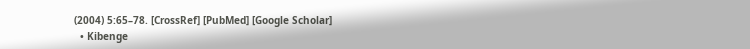(2004) 5:65–78. [CrossRef] [PubMed] [Google Scholar]
  • Kibenge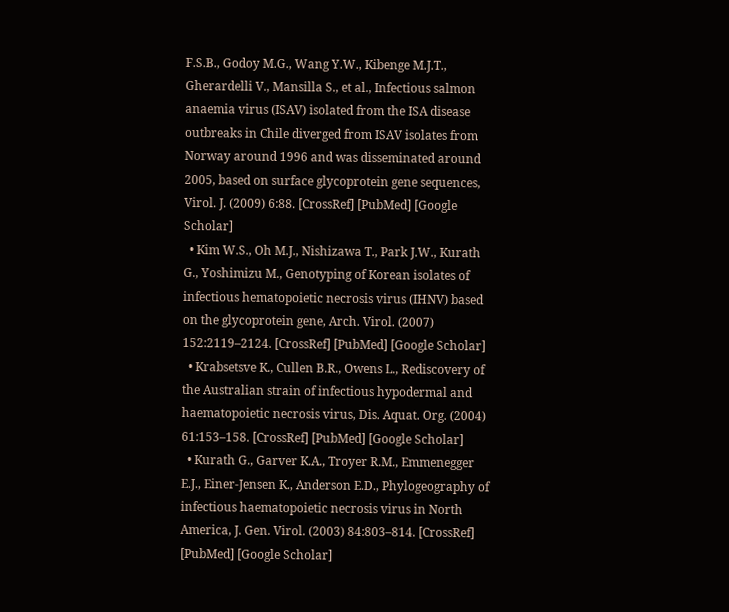F.S.B., Godoy M.G., Wang Y.W., Kibenge M.J.T., Gherardelli V., Mansilla S., et al., Infectious salmon anaemia virus (ISAV) isolated from the ISA disease outbreaks in Chile diverged from ISAV isolates from Norway around 1996 and was disseminated around 2005, based on surface glycoprotein gene sequences, Virol. J. (2009) 6:88. [CrossRef] [PubMed] [Google Scholar]
  • Kim W.S., Oh M.J., Nishizawa T., Park J.W., Kurath G., Yoshimizu M., Genotyping of Korean isolates of infectious hematopoietic necrosis virus (IHNV) based on the glycoprotein gene, Arch. Virol. (2007) 152:2119–2124. [CrossRef] [PubMed] [Google Scholar]
  • Krabsetsve K., Cullen B.R., Owens L., Rediscovery of the Australian strain of infectious hypodermal and haematopoietic necrosis virus, Dis. Aquat. Org. (2004) 61:153–158. [CrossRef] [PubMed] [Google Scholar]
  • Kurath G., Garver K.A., Troyer R.M., Emmenegger E.J., Einer-Jensen K., Anderson E.D., Phylogeography of infectious haematopoietic necrosis virus in North America, J. Gen. Virol. (2003) 84:803–814. [CrossRef] [PubMed] [Google Scholar]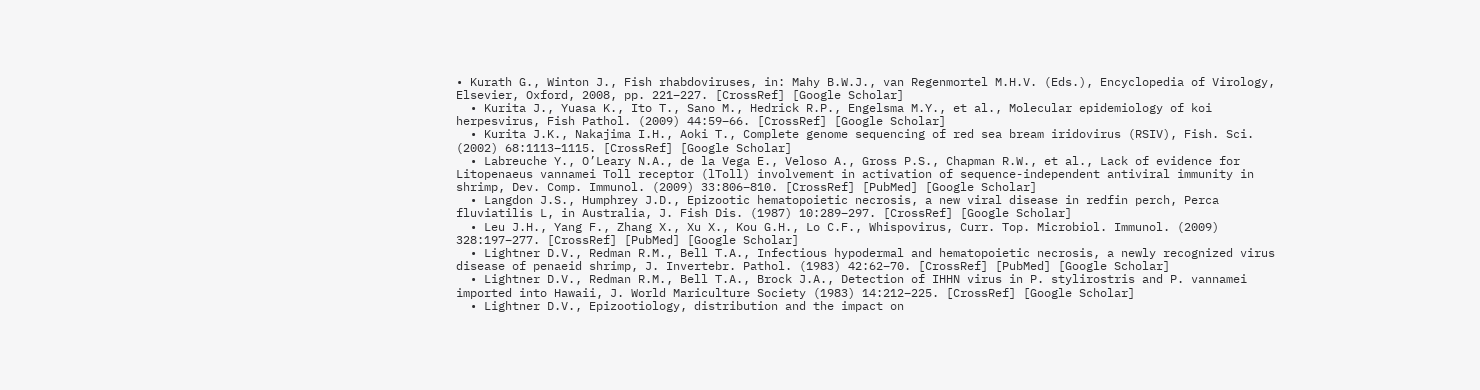• Kurath G., Winton J., Fish rhabdoviruses, in: Mahy B.W.J., van Regenmortel M.H.V. (Eds.), Encyclopedia of Virology, Elsevier, Oxford, 2008, pp. 221–227. [CrossRef] [Google Scholar]
  • Kurita J., Yuasa K., Ito T., Sano M., Hedrick R.P., Engelsma M.Y., et al., Molecular epidemiology of koi herpesvirus, Fish Pathol. (2009) 44:59–66. [CrossRef] [Google Scholar]
  • Kurita J.K., Nakajima I.H., Aoki T., Complete genome sequencing of red sea bream iridovirus (RSIV), Fish. Sci. (2002) 68:1113–1115. [CrossRef] [Google Scholar]
  • Labreuche Y., O’Leary N.A., de la Vega E., Veloso A., Gross P.S., Chapman R.W., et al., Lack of evidence for Litopenaeus vannamei Toll receptor (lToll) involvement in activation of sequence-independent antiviral immunity in shrimp, Dev. Comp. Immunol. (2009) 33:806–810. [CrossRef] [PubMed] [Google Scholar]
  • Langdon J.S., Humphrey J.D., Epizootic hematopoietic necrosis, a new viral disease in redfin perch, Perca fluviatilis L, in Australia, J. Fish Dis. (1987) 10:289–297. [CrossRef] [Google Scholar]
  • Leu J.H., Yang F., Zhang X., Xu X., Kou G.H., Lo C.F., Whispovirus, Curr. Top. Microbiol. Immunol. (2009) 328:197–277. [CrossRef] [PubMed] [Google Scholar]
  • Lightner D.V., Redman R.M., Bell T.A., Infectious hypodermal and hematopoietic necrosis, a newly recognized virus disease of penaeid shrimp, J. Invertebr. Pathol. (1983) 42:62–70. [CrossRef] [PubMed] [Google Scholar]
  • Lightner D.V., Redman R.M., Bell T.A., Brock J.A., Detection of IHHN virus in P. stylirostris and P. vannamei imported into Hawaii, J. World Mariculture Society (1983) 14:212–225. [CrossRef] [Google Scholar]
  • Lightner D.V., Epizootiology, distribution and the impact on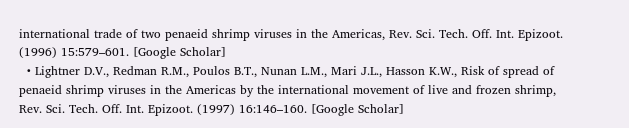international trade of two penaeid shrimp viruses in the Americas, Rev. Sci. Tech. Off. Int. Epizoot. (1996) 15:579–601. [Google Scholar]
  • Lightner D.V., Redman R.M., Poulos B.T., Nunan L.M., Mari J.L., Hasson K.W., Risk of spread of penaeid shrimp viruses in the Americas by the international movement of live and frozen shrimp, Rev. Sci. Tech. Off. Int. Epizoot. (1997) 16:146–160. [Google Scholar]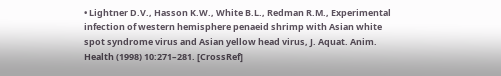• Lightner D.V., Hasson K.W., White B.L., Redman R.M., Experimental infection of western hemisphere penaeid shrimp with Asian white spot syndrome virus and Asian yellow head virus, J. Aquat. Anim. Health (1998) 10:271–281. [CrossRef]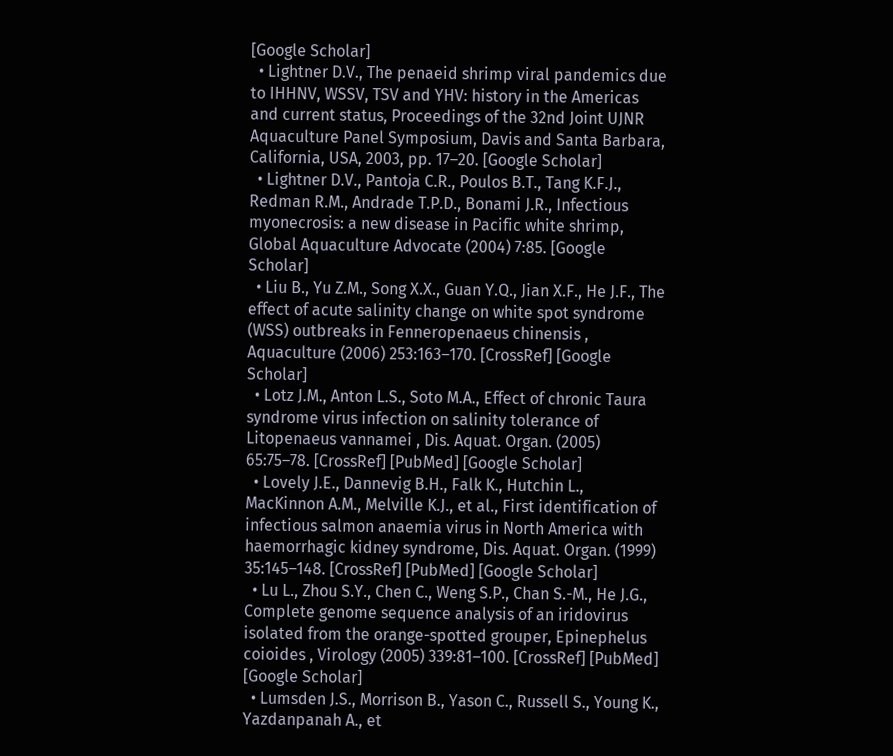[Google Scholar]
  • Lightner D.V., The penaeid shrimp viral pandemics due to IHHNV, WSSV, TSV and YHV: history in the Americas and current status, Proceedings of the 32nd Joint UJNR Aquaculture Panel Symposium, Davis and Santa Barbara, California, USA, 2003, pp. 17–20. [Google Scholar]
  • Lightner D.V., Pantoja C.R., Poulos B.T., Tang K.F.J., Redman R.M., Andrade T.P.D., Bonami J.R., Infectious myonecrosis: a new disease in Pacific white shrimp, Global Aquaculture Advocate (2004) 7:85. [Google Scholar]
  • Liu B., Yu Z.M., Song X.X., Guan Y.Q., Jian X.F., He J.F., The effect of acute salinity change on white spot syndrome (WSS) outbreaks in Fenneropenaeus chinensis , Aquaculture (2006) 253:163–170. [CrossRef] [Google Scholar]
  • Lotz J.M., Anton L.S., Soto M.A., Effect of chronic Taura syndrome virus infection on salinity tolerance of Litopenaeus vannamei , Dis. Aquat. Organ. (2005) 65:75–78. [CrossRef] [PubMed] [Google Scholar]
  • Lovely J.E., Dannevig B.H., Falk K., Hutchin L., MacKinnon A.M., Melville K.J., et al., First identification of infectious salmon anaemia virus in North America with haemorrhagic kidney syndrome, Dis. Aquat. Organ. (1999) 35:145–148. [CrossRef] [PubMed] [Google Scholar]
  • Lu L., Zhou S.Y., Chen C., Weng S.P., Chan S.-M., He J.G., Complete genome sequence analysis of an iridovirus isolated from the orange-spotted grouper, Epinephelus coioides , Virology (2005) 339:81–100. [CrossRef] [PubMed] [Google Scholar]
  • Lumsden J.S., Morrison B., Yason C., Russell S., Young K., Yazdanpanah A., et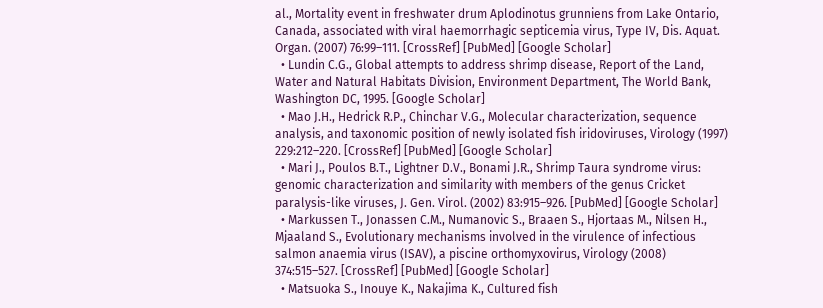al., Mortality event in freshwater drum Aplodinotus grunniens from Lake Ontario, Canada, associated with viral haemorrhagic septicemia virus, Type IV, Dis. Aquat. Organ. (2007) 76:99–111. [CrossRef] [PubMed] [Google Scholar]
  • Lundin C.G., Global attempts to address shrimp disease, Report of the Land, Water and Natural Habitats Division, Environment Department, The World Bank, Washington DC, 1995. [Google Scholar]
  • Mao J.H., Hedrick R.P., Chinchar V.G., Molecular characterization, sequence analysis, and taxonomic position of newly isolated fish iridoviruses, Virology (1997) 229:212–220. [CrossRef] [PubMed] [Google Scholar]
  • Mari J., Poulos B.T., Lightner D.V., Bonami J.R., Shrimp Taura syndrome virus: genomic characterization and similarity with members of the genus Cricket paralysis-like viruses, J. Gen. Virol. (2002) 83:915–926. [PubMed] [Google Scholar]
  • Markussen T., Jonassen C.M., Numanovic S., Braaen S., Hjortaas M., Nilsen H., Mjaaland S., Evolutionary mechanisms involved in the virulence of infectious salmon anaemia virus (ISAV), a piscine orthomyxovirus, Virology (2008) 374:515–527. [CrossRef] [PubMed] [Google Scholar]
  • Matsuoka S., Inouye K., Nakajima K., Cultured fish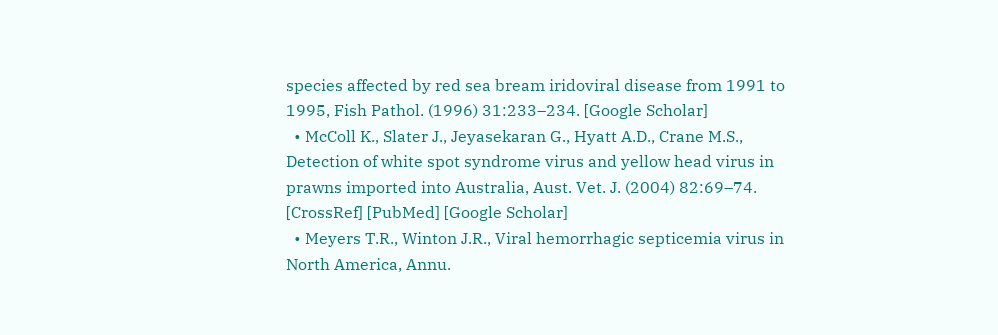species affected by red sea bream iridoviral disease from 1991 to 1995, Fish Pathol. (1996) 31:233–234. [Google Scholar]
  • McColl K., Slater J., Jeyasekaran G., Hyatt A.D., Crane M.S., Detection of white spot syndrome virus and yellow head virus in prawns imported into Australia, Aust. Vet. J. (2004) 82:69–74. [CrossRef] [PubMed] [Google Scholar]
  • Meyers T.R., Winton J.R., Viral hemorrhagic septicemia virus in North America, Annu.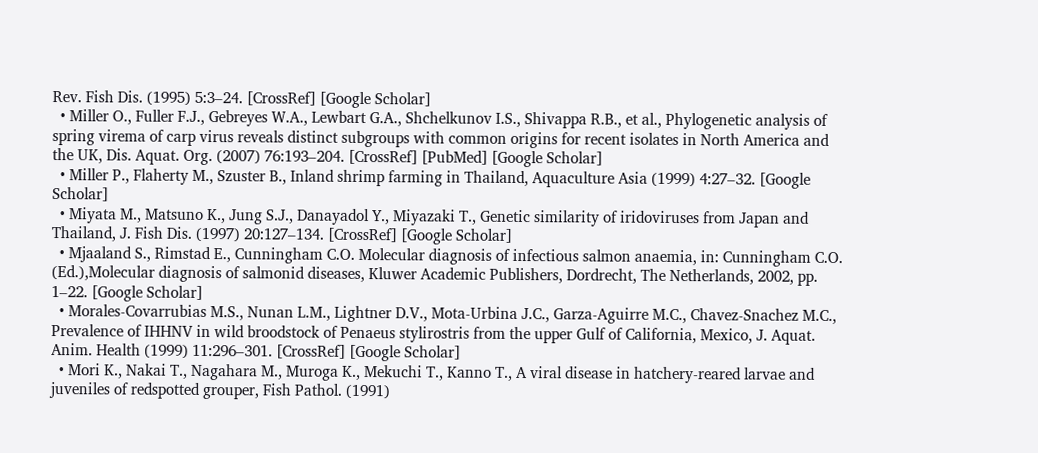Rev. Fish Dis. (1995) 5:3–24. [CrossRef] [Google Scholar]
  • Miller O., Fuller F.J., Gebreyes W.A., Lewbart G.A., Shchelkunov I.S., Shivappa R.B., et al., Phylogenetic analysis of spring virema of carp virus reveals distinct subgroups with common origins for recent isolates in North America and the UK, Dis. Aquat. Org. (2007) 76:193–204. [CrossRef] [PubMed] [Google Scholar]
  • Miller P., Flaherty M., Szuster B., Inland shrimp farming in Thailand, Aquaculture Asia (1999) 4:27–32. [Google Scholar]
  • Miyata M., Matsuno K., Jung S.J., Danayadol Y., Miyazaki T., Genetic similarity of iridoviruses from Japan and Thailand, J. Fish Dis. (1997) 20:127–134. [CrossRef] [Google Scholar]
  • Mjaaland S., Rimstad E., Cunningham C.O. Molecular diagnosis of infectious salmon anaemia, in: Cunningham C.O. (Ed.),Molecular diagnosis of salmonid diseases, Kluwer Academic Publishers, Dordrecht, The Netherlands, 2002, pp. 1–22. [Google Scholar]
  • Morales-Covarrubias M.S., Nunan L.M., Lightner D.V., Mota-Urbina J.C., Garza-Aguirre M.C., Chavez-Snachez M.C., Prevalence of IHHNV in wild broodstock of Penaeus stylirostris from the upper Gulf of California, Mexico, J. Aquat. Anim. Health (1999) 11:296–301. [CrossRef] [Google Scholar]
  • Mori K., Nakai T., Nagahara M., Muroga K., Mekuchi T., Kanno T., A viral disease in hatchery-reared larvae and juveniles of redspotted grouper, Fish Pathol. (1991)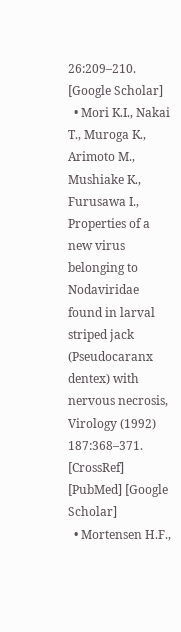26:209–210. [Google Scholar]
  • Mori K.I., Nakai T., Muroga K., Arimoto M., Mushiake K., Furusawa I., Properties of a new virus belonging to Nodaviridae found in larval striped jack (Pseudocaranx dentex) with nervous necrosis, Virology (1992) 187:368–371. [CrossRef] [PubMed] [Google Scholar]
  • Mortensen H.F.,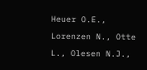Heuer O.E., Lorenzen N., Otte L., Olesen N.J.,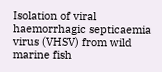Isolation of viral haemorrhagic septicaemia virus (VHSV) from wild marine fish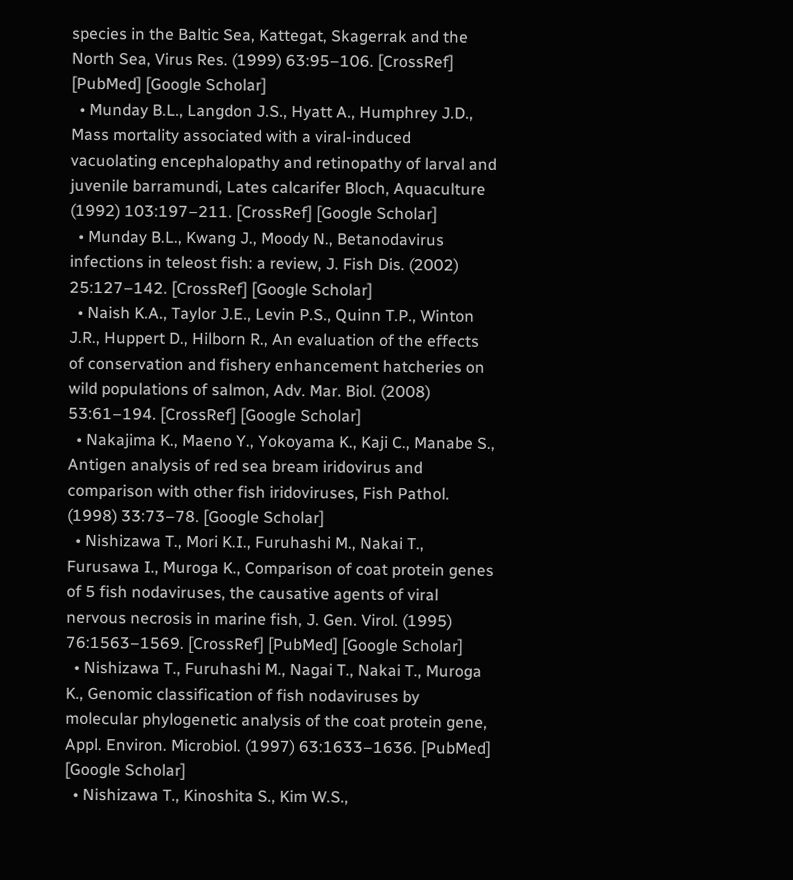species in the Baltic Sea, Kattegat, Skagerrak and the North Sea, Virus Res. (1999) 63:95–106. [CrossRef] [PubMed] [Google Scholar]
  • Munday B.L., Langdon J.S., Hyatt A., Humphrey J.D., Mass mortality associated with a viral-induced vacuolating encephalopathy and retinopathy of larval and juvenile barramundi, Lates calcarifer Bloch, Aquaculture (1992) 103:197–211. [CrossRef] [Google Scholar]
  • Munday B.L., Kwang J., Moody N., Betanodavirus infections in teleost fish: a review, J. Fish Dis. (2002) 25:127–142. [CrossRef] [Google Scholar]
  • Naish K.A., Taylor J.E., Levin P.S., Quinn T.P., Winton J.R., Huppert D., Hilborn R., An evaluation of the effects of conservation and fishery enhancement hatcheries on wild populations of salmon, Adv. Mar. Biol. (2008) 53:61–194. [CrossRef] [Google Scholar]
  • Nakajima K., Maeno Y., Yokoyama K., Kaji C., Manabe S., Antigen analysis of red sea bream iridovirus and comparison with other fish iridoviruses, Fish Pathol. (1998) 33:73–78. [Google Scholar]
  • Nishizawa T., Mori K.I., Furuhashi M., Nakai T., Furusawa I., Muroga K., Comparison of coat protein genes of 5 fish nodaviruses, the causative agents of viral nervous necrosis in marine fish, J. Gen. Virol. (1995) 76:1563–1569. [CrossRef] [PubMed] [Google Scholar]
  • Nishizawa T., Furuhashi M., Nagai T., Nakai T., Muroga K., Genomic classification of fish nodaviruses by molecular phylogenetic analysis of the coat protein gene, Appl. Environ. Microbiol. (1997) 63:1633–1636. [PubMed] [Google Scholar]
  • Nishizawa T., Kinoshita S., Kim W.S.,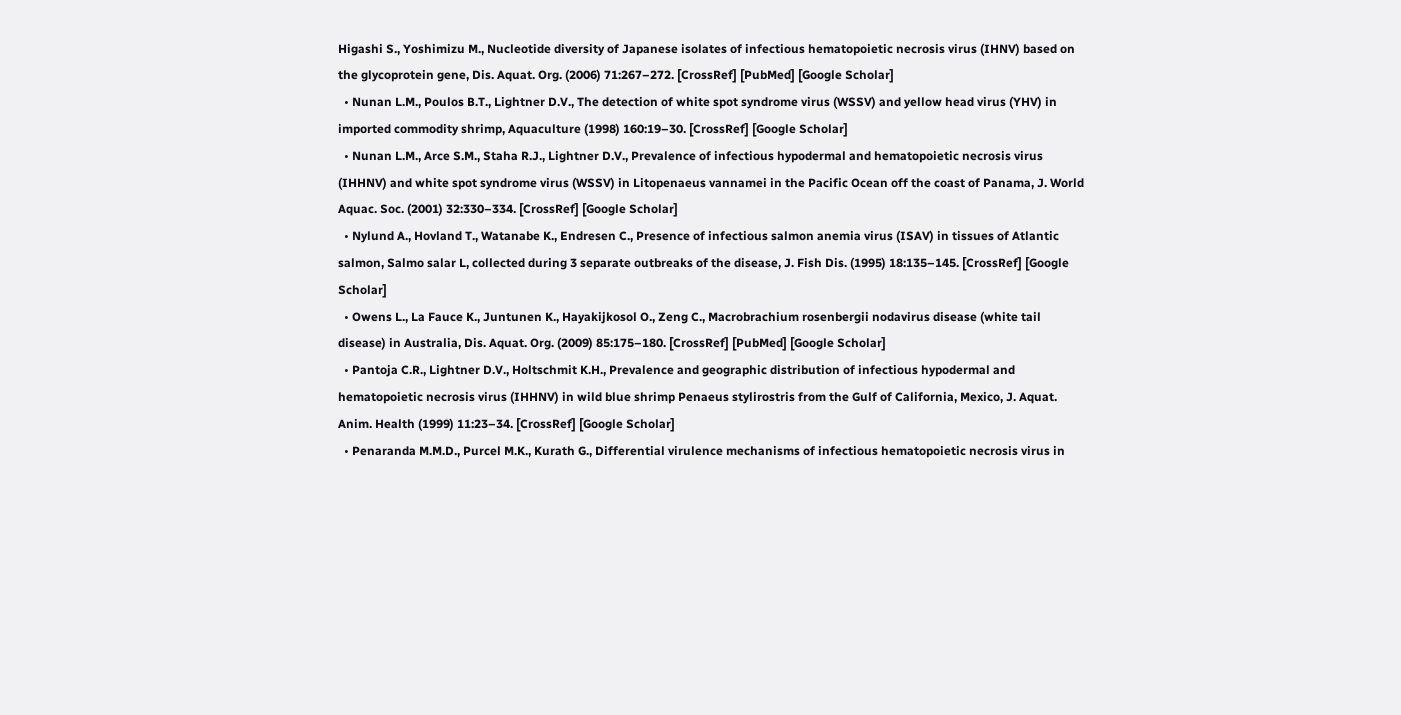Higashi S., Yoshimizu M., Nucleotide diversity of Japanese isolates of infectious hematopoietic necrosis virus (IHNV) based on the glycoprotein gene, Dis. Aquat. Org. (2006) 71:267–272. [CrossRef] [PubMed] [Google Scholar]
  • Nunan L.M., Poulos B.T., Lightner D.V., The detection of white spot syndrome virus (WSSV) and yellow head virus (YHV) in imported commodity shrimp, Aquaculture (1998) 160:19–30. [CrossRef] [Google Scholar]
  • Nunan L.M., Arce S.M., Staha R.J., Lightner D.V., Prevalence of infectious hypodermal and hematopoietic necrosis virus (IHHNV) and white spot syndrome virus (WSSV) in Litopenaeus vannamei in the Pacific Ocean off the coast of Panama, J. World Aquac. Soc. (2001) 32:330–334. [CrossRef] [Google Scholar]
  • Nylund A., Hovland T., Watanabe K., Endresen C., Presence of infectious salmon anemia virus (ISAV) in tissues of Atlantic salmon, Salmo salar L, collected during 3 separate outbreaks of the disease, J. Fish Dis. (1995) 18:135–145. [CrossRef] [Google Scholar]
  • Owens L., La Fauce K., Juntunen K., Hayakijkosol O., Zeng C., Macrobrachium rosenbergii nodavirus disease (white tail disease) in Australia, Dis. Aquat. Org. (2009) 85:175–180. [CrossRef] [PubMed] [Google Scholar]
  • Pantoja C.R., Lightner D.V., Holtschmit K.H., Prevalence and geographic distribution of infectious hypodermal and hematopoietic necrosis virus (IHHNV) in wild blue shrimp Penaeus stylirostris from the Gulf of California, Mexico, J. Aquat. Anim. Health (1999) 11:23–34. [CrossRef] [Google Scholar]
  • Penaranda M.M.D., Purcel M.K., Kurath G., Differential virulence mechanisms of infectious hematopoietic necrosis virus in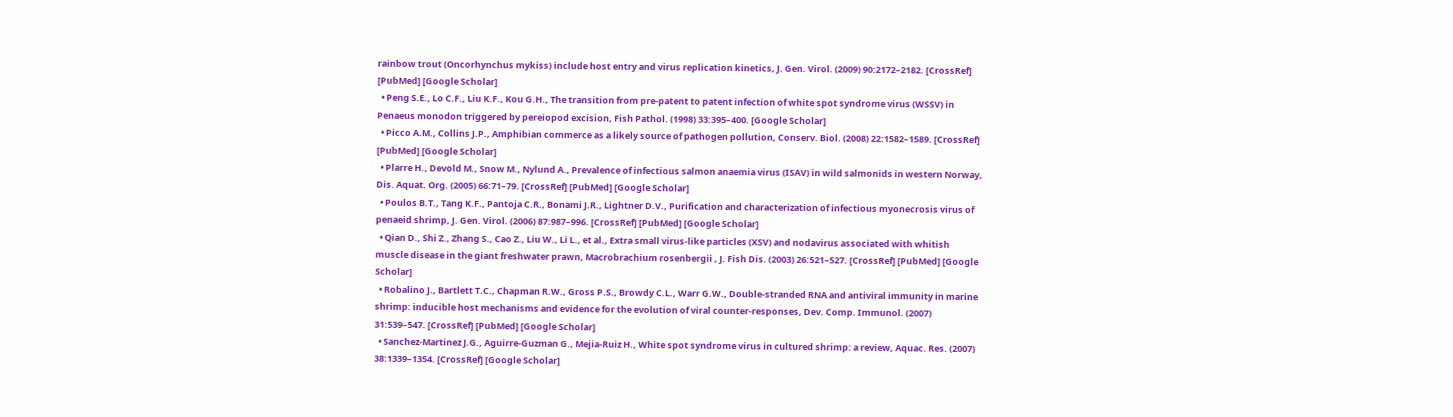rainbow trout (Oncorhynchus mykiss) include host entry and virus replication kinetics, J. Gen. Virol. (2009) 90:2172–2182. [CrossRef] [PubMed] [Google Scholar]
  • Peng S.E., Lo C.F., Liu K.F., Kou G.H., The transition from pre-patent to patent infection of white spot syndrome virus (WSSV) in Penaeus monodon triggered by pereiopod excision, Fish Pathol. (1998) 33:395–400. [Google Scholar]
  • Picco A.M., Collins J.P., Amphibian commerce as a likely source of pathogen pollution, Conserv. Biol. (2008) 22:1582–1589. [CrossRef] [PubMed] [Google Scholar]
  • Plarre H., Devold M., Snow M., Nylund A., Prevalence of infectious salmon anaemia virus (ISAV) in wild salmonids in western Norway, Dis. Aquat. Org. (2005) 66:71–79. [CrossRef] [PubMed] [Google Scholar]
  • Poulos B.T., Tang K.F., Pantoja C.R., Bonami J.R., Lightner D.V., Purification and characterization of infectious myonecrosis virus of penaeid shrimp, J. Gen. Virol. (2006) 87:987–996. [CrossRef] [PubMed] [Google Scholar]
  • Qian D., Shi Z., Zhang S., Cao Z., Liu W., Li L., et al., Extra small virus-like particles (XSV) and nodavirus associated with whitish muscle disease in the giant freshwater prawn, Macrobrachium rosenbergii , J. Fish Dis. (2003) 26:521–527. [CrossRef] [PubMed] [Google Scholar]
  • Robalino J., Bartlett T.C., Chapman R.W., Gross P.S., Browdy C.L., Warr G.W., Double-stranded RNA and antiviral immunity in marine shrimp: inducible host mechanisms and evidence for the evolution of viral counter-responses, Dev. Comp. Immunol. (2007) 31:539–547. [CrossRef] [PubMed] [Google Scholar]
  • Sanchez-Martinez J.G., Aguirre-Guzman G., Mejia-Ruiz H., White spot syndrome virus in cultured shrimp: a review, Aquac. Res. (2007) 38:1339–1354. [CrossRef] [Google Scholar]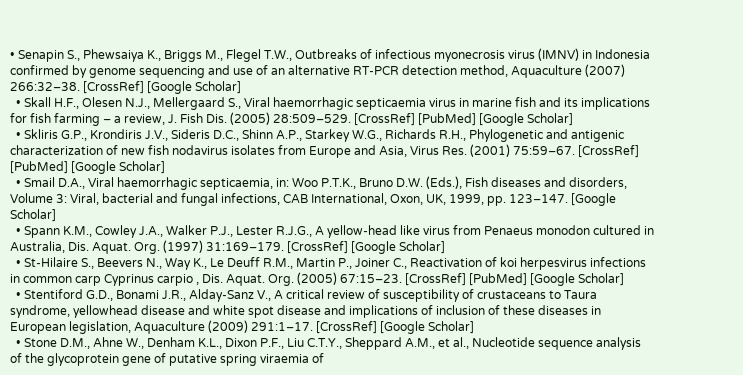• Senapin S., Phewsaiya K., Briggs M., Flegel T.W., Outbreaks of infectious myonecrosis virus (IMNV) in Indonesia confirmed by genome sequencing and use of an alternative RT-PCR detection method, Aquaculture (2007) 266:32–38. [CrossRef] [Google Scholar]
  • Skall H.F., Olesen N.J., Mellergaard S., Viral haemorrhagic septicaemia virus in marine fish and its implications for fish farming – a review, J. Fish Dis. (2005) 28:509–529. [CrossRef] [PubMed] [Google Scholar]
  • Skliris G.P., Krondiris J.V., Sideris D.C., Shinn A.P., Starkey W.G., Richards R.H., Phylogenetic and antigenic characterization of new fish nodavirus isolates from Europe and Asia, Virus Res. (2001) 75:59–67. [CrossRef] [PubMed] [Google Scholar]
  • Smail D.A., Viral haemorrhagic septicaemia, in: Woo P.T.K., Bruno D.W. (Eds.), Fish diseases and disorders, Volume 3: Viral, bacterial and fungal infections, CAB International, Oxon, UK, 1999, pp. 123–147. [Google Scholar]
  • Spann K.M., Cowley J.A., Walker P.J., Lester R.J.G., A yellow-head like virus from Penaeus monodon cultured in Australia, Dis. Aquat. Org. (1997) 31:169–179. [CrossRef] [Google Scholar]
  • St-Hilaire S., Beevers N., Way K., Le Deuff R.M., Martin P., Joiner C., Reactivation of koi herpesvirus infections in common carp Cyprinus carpio , Dis. Aquat. Org. (2005) 67:15–23. [CrossRef] [PubMed] [Google Scholar]
  • Stentiford G.D., Bonami J.R., Alday-Sanz V., A critical review of susceptibility of crustaceans to Taura syndrome, yellowhead disease and white spot disease and implications of inclusion of these diseases in European legislation, Aquaculture (2009) 291:1–17. [CrossRef] [Google Scholar]
  • Stone D.M., Ahne W., Denham K.L., Dixon P.F., Liu C.T.Y., Sheppard A.M., et al., Nucleotide sequence analysis of the glycoprotein gene of putative spring viraemia of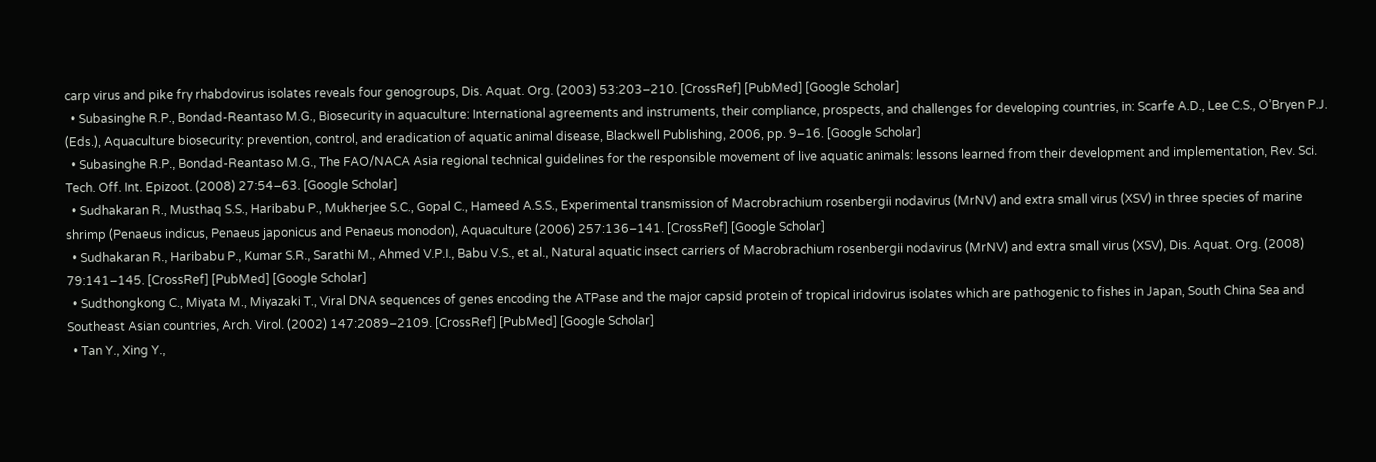carp virus and pike fry rhabdovirus isolates reveals four genogroups, Dis. Aquat. Org. (2003) 53:203–210. [CrossRef] [PubMed] [Google Scholar]
  • Subasinghe R.P., Bondad-Reantaso M.G., Biosecurity in aquaculture: International agreements and instruments, their compliance, prospects, and challenges for developing countries, in: Scarfe A.D., Lee C.S., O’Bryen P.J. (Eds.), Aquaculture biosecurity: prevention, control, and eradication of aquatic animal disease, Blackwell Publishing, 2006, pp. 9–16. [Google Scholar]
  • Subasinghe R.P., Bondad-Reantaso M.G., The FAO/NACA Asia regional technical guidelines for the responsible movement of live aquatic animals: lessons learned from their development and implementation, Rev. Sci. Tech. Off. Int. Epizoot. (2008) 27:54–63. [Google Scholar]
  • Sudhakaran R., Musthaq S.S., Haribabu P., Mukherjee S.C., Gopal C., Hameed A.S.S., Experimental transmission of Macrobrachium rosenbergii nodavirus (MrNV) and extra small virus (XSV) in three species of marine shrimp (Penaeus indicus, Penaeus japonicus and Penaeus monodon), Aquaculture (2006) 257:136–141. [CrossRef] [Google Scholar]
  • Sudhakaran R., Haribabu P., Kumar S.R., Sarathi M., Ahmed V.P.I., Babu V.S., et al., Natural aquatic insect carriers of Macrobrachium rosenbergii nodavirus (MrNV) and extra small virus (XSV), Dis. Aquat. Org. (2008) 79:141–145. [CrossRef] [PubMed] [Google Scholar]
  • Sudthongkong C., Miyata M., Miyazaki T., Viral DNA sequences of genes encoding the ATPase and the major capsid protein of tropical iridovirus isolates which are pathogenic to fishes in Japan, South China Sea and Southeast Asian countries, Arch. Virol. (2002) 147:2089–2109. [CrossRef] [PubMed] [Google Scholar]
  • Tan Y., Xing Y.,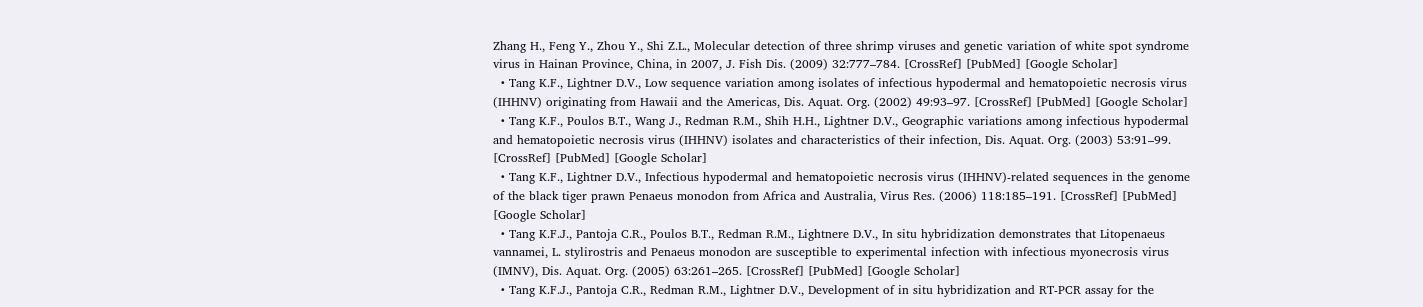Zhang H., Feng Y., Zhou Y., Shi Z.L., Molecular detection of three shrimp viruses and genetic variation of white spot syndrome virus in Hainan Province, China, in 2007, J. Fish Dis. (2009) 32:777–784. [CrossRef] [PubMed] [Google Scholar]
  • Tang K.F., Lightner D.V., Low sequence variation among isolates of infectious hypodermal and hematopoietic necrosis virus (IHHNV) originating from Hawaii and the Americas, Dis. Aquat. Org. (2002) 49:93–97. [CrossRef] [PubMed] [Google Scholar]
  • Tang K.F., Poulos B.T., Wang J., Redman R.M., Shih H.H., Lightner D.V., Geographic variations among infectious hypodermal and hematopoietic necrosis virus (IHHNV) isolates and characteristics of their infection, Dis. Aquat. Org. (2003) 53:91–99. [CrossRef] [PubMed] [Google Scholar]
  • Tang K.F., Lightner D.V., Infectious hypodermal and hematopoietic necrosis virus (IHHNV)-related sequences in the genome of the black tiger prawn Penaeus monodon from Africa and Australia, Virus Res. (2006) 118:185–191. [CrossRef] [PubMed] [Google Scholar]
  • Tang K.F.J., Pantoja C.R., Poulos B.T., Redman R.M., Lightnere D.V., In situ hybridization demonstrates that Litopenaeus vannamei, L. stylirostris and Penaeus monodon are susceptible to experimental infection with infectious myonecrosis virus (IMNV), Dis. Aquat. Org. (2005) 63:261–265. [CrossRef] [PubMed] [Google Scholar]
  • Tang K.F.J., Pantoja C.R., Redman R.M., Lightner D.V., Development of in situ hybridization and RT-PCR assay for the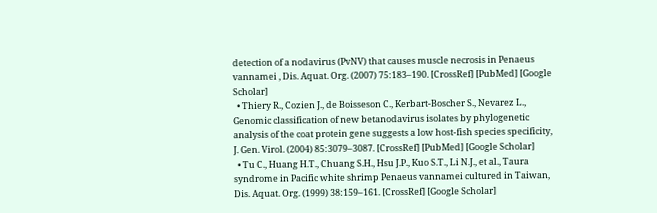detection of a nodavirus (PvNV) that causes muscle necrosis in Penaeus vannamei , Dis. Aquat. Org. (2007) 75:183–190. [CrossRef] [PubMed] [Google Scholar]
  • Thiery R., Cozien J., de Boisseson C., Kerbart-Boscher S., Nevarez L., Genomic classification of new betanodavirus isolates by phylogenetic analysis of the coat protein gene suggests a low host-fish species specificity, J. Gen. Virol. (2004) 85:3079–3087. [CrossRef] [PubMed] [Google Scholar]
  • Tu C., Huang H.T., Chuang S.H., Hsu J.P., Kuo S.T., Li N.J., et al., Taura syndrome in Pacific white shrimp Penaeus vannamei cultured in Taiwan, Dis. Aquat. Org. (1999) 38:159–161. [CrossRef] [Google Scholar]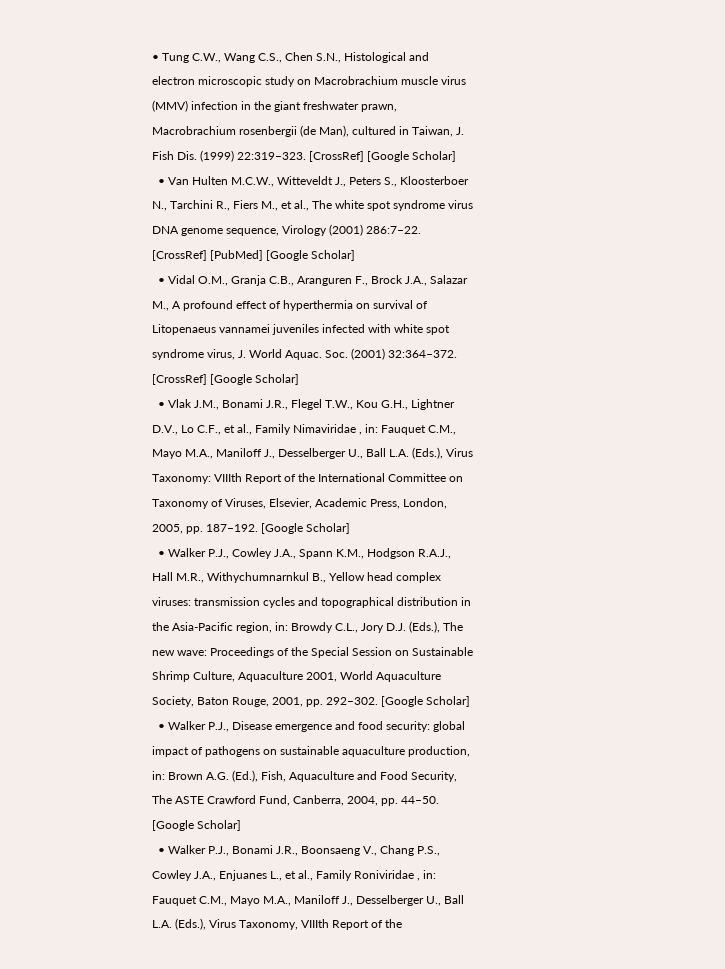• Tung C.W., Wang C.S., Chen S.N., Histological and electron microscopic study on Macrobrachium muscle virus (MMV) infection in the giant freshwater prawn, Macrobrachium rosenbergii (de Man), cultured in Taiwan, J. Fish Dis. (1999) 22:319–323. [CrossRef] [Google Scholar]
  • Van Hulten M.C.W., Witteveldt J., Peters S., Kloosterboer N., Tarchini R., Fiers M., et al., The white spot syndrome virus DNA genome sequence, Virology (2001) 286:7–22. [CrossRef] [PubMed] [Google Scholar]
  • Vidal O.M., Granja C.B., Aranguren F., Brock J.A., Salazar M., A profound effect of hyperthermia on survival of Litopenaeus vannamei juveniles infected with white spot syndrome virus, J. World Aquac. Soc. (2001) 32:364–372. [CrossRef] [Google Scholar]
  • Vlak J.M., Bonami J.R., Flegel T.W., Kou G.H., Lightner D.V., Lo C.F., et al., Family Nimaviridae , in: Fauquet C.M., Mayo M.A., Maniloff J., Desselberger U., Ball L.A. (Eds.), Virus Taxonomy: VIIIth Report of the International Committee on Taxonomy of Viruses, Elsevier, Academic Press, London, 2005, pp. 187–192. [Google Scholar]
  • Walker P.J., Cowley J.A., Spann K.M., Hodgson R.A.J., Hall M.R., Withychumnarnkul B., Yellow head complex viruses: transmission cycles and topographical distribution in the Asia-Pacific region, in: Browdy C.L., Jory D.J. (Eds.), The new wave: Proceedings of the Special Session on Sustainable Shrimp Culture, Aquaculture 2001, World Aquaculture Society, Baton Rouge, 2001, pp. 292–302. [Google Scholar]
  • Walker P.J., Disease emergence and food security: global impact of pathogens on sustainable aquaculture production, in: Brown A.G. (Ed.), Fish, Aquaculture and Food Security, The ASTE Crawford Fund, Canberra, 2004, pp. 44–50. [Google Scholar]
  • Walker P.J., Bonami J.R., Boonsaeng V., Chang P.S., Cowley J.A., Enjuanes L., et al., Family Roniviridae , in: Fauquet C.M., Mayo M.A., Maniloff J., Desselberger U., Ball L.A. (Eds.), Virus Taxonomy, VIIIth Report of the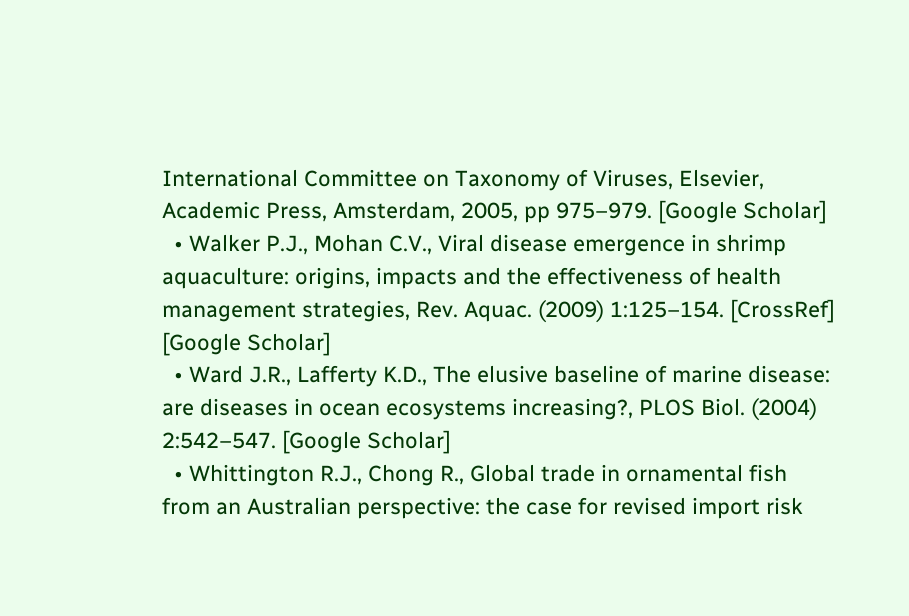International Committee on Taxonomy of Viruses, Elsevier, Academic Press, Amsterdam, 2005, pp 975–979. [Google Scholar]
  • Walker P.J., Mohan C.V., Viral disease emergence in shrimp aquaculture: origins, impacts and the effectiveness of health management strategies, Rev. Aquac. (2009) 1:125–154. [CrossRef] [Google Scholar]
  • Ward J.R., Lafferty K.D., The elusive baseline of marine disease: are diseases in ocean ecosystems increasing?, PLOS Biol. (2004) 2:542–547. [Google Scholar]
  • Whittington R.J., Chong R., Global trade in ornamental fish from an Australian perspective: the case for revised import risk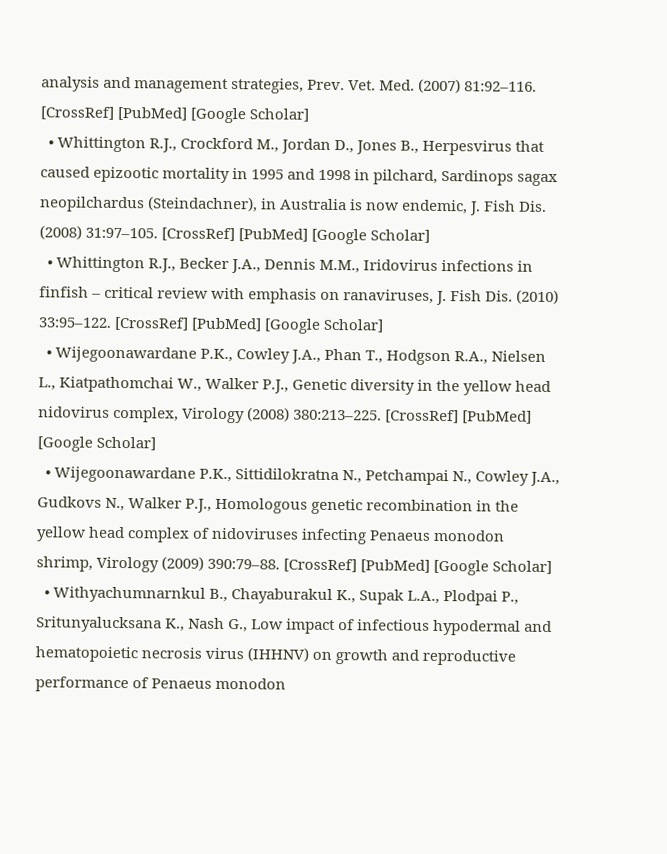analysis and management strategies, Prev. Vet. Med. (2007) 81:92–116. [CrossRef] [PubMed] [Google Scholar]
  • Whittington R.J., Crockford M., Jordan D., Jones B., Herpesvirus that caused epizootic mortality in 1995 and 1998 in pilchard, Sardinops sagax neopilchardus (Steindachner), in Australia is now endemic, J. Fish Dis. (2008) 31:97–105. [CrossRef] [PubMed] [Google Scholar]
  • Whittington R.J., Becker J.A., Dennis M.M., Iridovirus infections in finfish – critical review with emphasis on ranaviruses, J. Fish Dis. (2010) 33:95–122. [CrossRef] [PubMed] [Google Scholar]
  • Wijegoonawardane P.K., Cowley J.A., Phan T., Hodgson R.A., Nielsen L., Kiatpathomchai W., Walker P.J., Genetic diversity in the yellow head nidovirus complex, Virology (2008) 380:213–225. [CrossRef] [PubMed] [Google Scholar]
  • Wijegoonawardane P.K., Sittidilokratna N., Petchampai N., Cowley J.A., Gudkovs N., Walker P.J., Homologous genetic recombination in the yellow head complex of nidoviruses infecting Penaeus monodon shrimp, Virology (2009) 390:79–88. [CrossRef] [PubMed] [Google Scholar]
  • Withyachumnarnkul B., Chayaburakul K., Supak L.A., Plodpai P., Sritunyalucksana K., Nash G., Low impact of infectious hypodermal and hematopoietic necrosis virus (IHHNV) on growth and reproductive performance of Penaeus monodon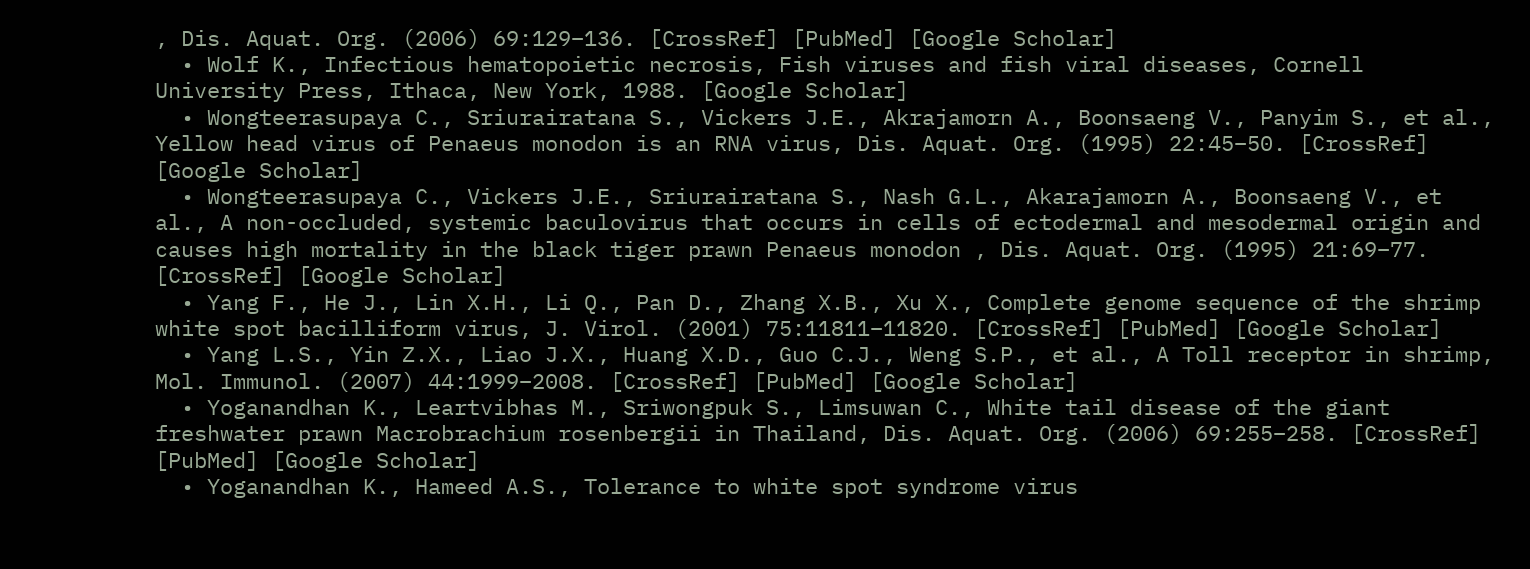, Dis. Aquat. Org. (2006) 69:129–136. [CrossRef] [PubMed] [Google Scholar]
  • Wolf K., Infectious hematopoietic necrosis, Fish viruses and fish viral diseases, Cornell University Press, Ithaca, New York, 1988. [Google Scholar]
  • Wongteerasupaya C., Sriurairatana S., Vickers J.E., Akrajamorn A., Boonsaeng V., Panyim S., et al., Yellow head virus of Penaeus monodon is an RNA virus, Dis. Aquat. Org. (1995) 22:45–50. [CrossRef] [Google Scholar]
  • Wongteerasupaya C., Vickers J.E., Sriurairatana S., Nash G.L., Akarajamorn A., Boonsaeng V., et al., A non-occluded, systemic baculovirus that occurs in cells of ectodermal and mesodermal origin and causes high mortality in the black tiger prawn Penaeus monodon , Dis. Aquat. Org. (1995) 21:69–77. [CrossRef] [Google Scholar]
  • Yang F., He J., Lin X.H., Li Q., Pan D., Zhang X.B., Xu X., Complete genome sequence of the shrimp white spot bacilliform virus, J. Virol. (2001) 75:11811–11820. [CrossRef] [PubMed] [Google Scholar]
  • Yang L.S., Yin Z.X., Liao J.X., Huang X.D., Guo C.J., Weng S.P., et al., A Toll receptor in shrimp, Mol. Immunol. (2007) 44:1999–2008. [CrossRef] [PubMed] [Google Scholar]
  • Yoganandhan K., Leartvibhas M., Sriwongpuk S., Limsuwan C., White tail disease of the giant freshwater prawn Macrobrachium rosenbergii in Thailand, Dis. Aquat. Org. (2006) 69:255–258. [CrossRef] [PubMed] [Google Scholar]
  • Yoganandhan K., Hameed A.S., Tolerance to white spot syndrome virus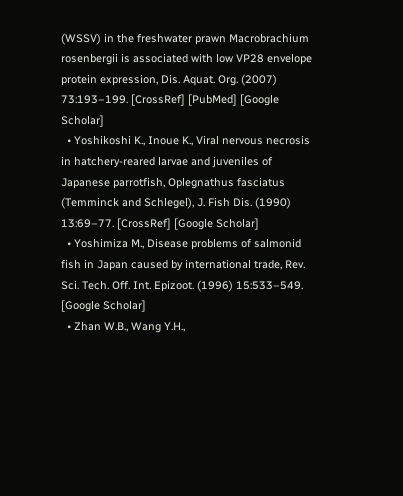(WSSV) in the freshwater prawn Macrobrachium rosenbergii is associated with low VP28 envelope protein expression, Dis. Aquat. Org. (2007) 73:193–199. [CrossRef] [PubMed] [Google Scholar]
  • Yoshikoshi K., Inoue K., Viral nervous necrosis in hatchery-reared larvae and juveniles of Japanese parrotfish, Oplegnathus fasciatus (Temminck and Schlegel), J. Fish Dis. (1990) 13:69–77. [CrossRef] [Google Scholar]
  • Yoshimiza M., Disease problems of salmonid fish in Japan caused by international trade, Rev. Sci. Tech. Off. Int. Epizoot. (1996) 15:533–549. [Google Scholar]
  • Zhan W.B., Wang Y.H.,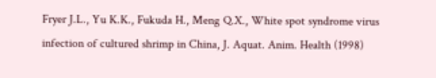Fryer J.L., Yu K.K., Fukuda H., Meng Q.X., White spot syndrome virus infection of cultured shrimp in China, J. Aquat. Anim. Health (1998)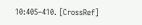10:405–410. [CrossRef]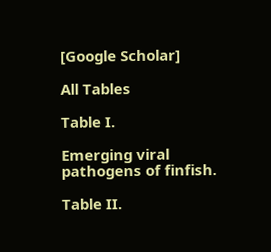[Google Scholar]

All Tables

Table I.

Emerging viral pathogens of finfish.

Table II.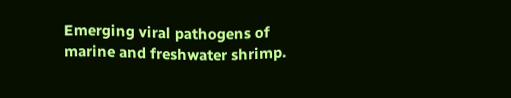Emerging viral pathogens of marine and freshwater shrimp.